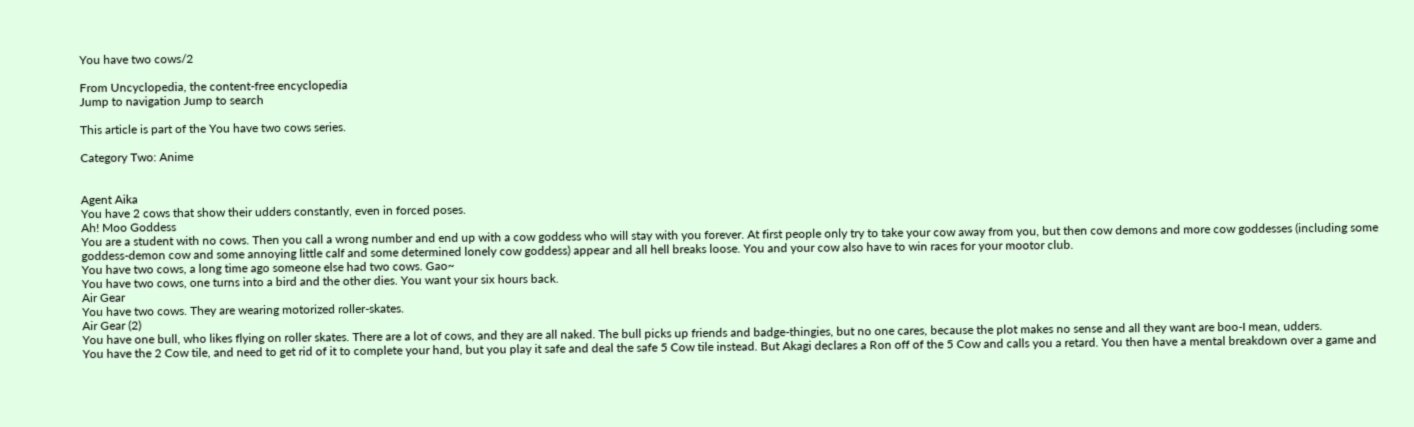You have two cows/2

From Uncyclopedia, the content-free encyclopedia
Jump to navigation Jump to search

This article is part of the You have two cows series.

Category Two: Anime


Agent Aika
You have 2 cows that show their udders constantly, even in forced poses.
Ah! Moo Goddess
You are a student with no cows. Then you call a wrong number and end up with a cow goddess who will stay with you forever. At first people only try to take your cow away from you, but then cow demons and more cow goddesses (including some goddess-demon cow and some annoying little calf and some determined lonely cow goddess) appear and all hell breaks loose. You and your cow also have to win races for your mootor club.
You have two cows, a long time ago someone else had two cows. Gao~
You have two cows, one turns into a bird and the other dies. You want your six hours back.
Air Gear
You have two cows. They are wearing motorized roller-skates.
Air Gear (2)
You have one bull, who likes flying on roller skates. There are a lot of cows, and they are all naked. The bull picks up friends and badge-thingies, but no one cares, because the plot makes no sense and all they want are boo-I mean, udders.
You have the 2 Cow tile, and need to get rid of it to complete your hand, but you play it safe and deal the safe 5 Cow tile instead. But Akagi declares a Ron off of the 5 Cow and calls you a retard. You then have a mental breakdown over a game and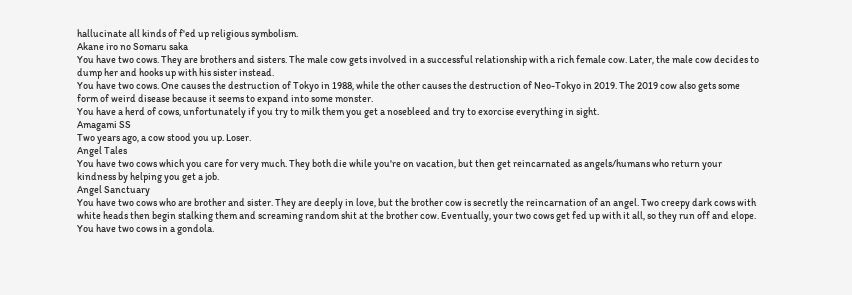hallucinate all kinds of f'ed up religious symbolism.
Akane iro no Somaru saka
You have two cows. They are brothers and sisters. The male cow gets involved in a successful relationship with a rich female cow. Later, the male cow decides to dump her and hooks up with his sister instead.
You have two cows. One causes the destruction of Tokyo in 1988, while the other causes the destruction of Neo-Tokyo in 2019. The 2019 cow also gets some form of weird disease because it seems to expand into some monster.
You have a herd of cows, unfortunately if you try to milk them you get a nosebleed and try to exorcise everything in sight.
Amagami SS
Two years ago, a cow stood you up. Loser.
Angel Tales
You have two cows which you care for very much. They both die while you're on vacation, but then get reincarnated as angels/humans who return your kindness by helping you get a job.
Angel Sanctuary
You have two cows who are brother and sister. They are deeply in love, but the brother cow is secretly the reincarnation of an angel. Two creepy dark cows with white heads then begin stalking them and screaming random shit at the brother cow. Eventually, your two cows get fed up with it all, so they run off and elope.
You have two cows in a gondola.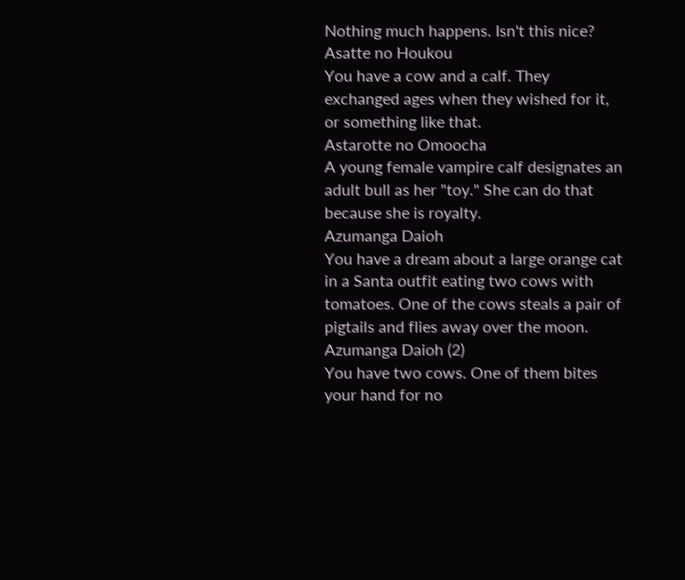Nothing much happens. Isn't this nice?
Asatte no Houkou
You have a cow and a calf. They exchanged ages when they wished for it, or something like that.
Astarotte no Omoocha
A young female vampire calf designates an adult bull as her "toy." She can do that because she is royalty.
Azumanga Daioh
You have a dream about a large orange cat in a Santa outfit eating two cows with tomatoes. One of the cows steals a pair of pigtails and flies away over the moon.
Azumanga Daioh (2)
You have two cows. One of them bites your hand for no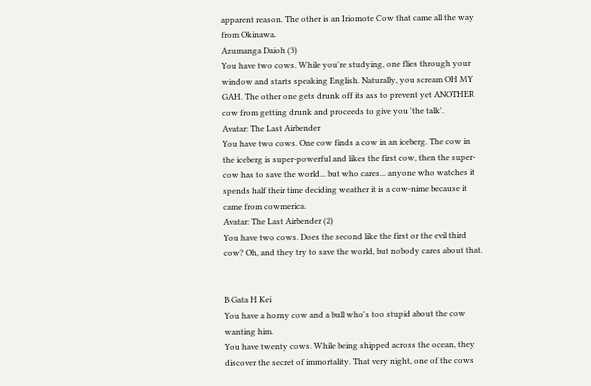apparent reason. The other is an Iriomote Cow that came all the way from Okinawa.
Azumanga Daioh (3)
You have two cows. While you're studying, one flies through your window and starts speaking English. Naturally, you scream OH MY GAH. The other one gets drunk off its ass to prevent yet ANOTHER cow from getting drunk and proceeds to give you 'the talk'.
Avatar: The Last Airbender
You have two cows. One cow finds a cow in an iceberg. The cow in the iceberg is super-powerful and likes the first cow, then the super-cow has to save the world... but who cares... anyone who watches it spends half their time deciding weather it is a cow-nime because it came from cowmerica.
Avatar: The Last Airbender (2)
You have two cows. Does the second like the first or the evil third cow? Oh, and they try to save the world, but nobody cares about that.


B Gata H Kei
You have a horny cow and a bull who's too stupid about the cow wanting him.
You have twenty cows. While being shipped across the ocean, they discover the secret of immortality. That very night, one of the cows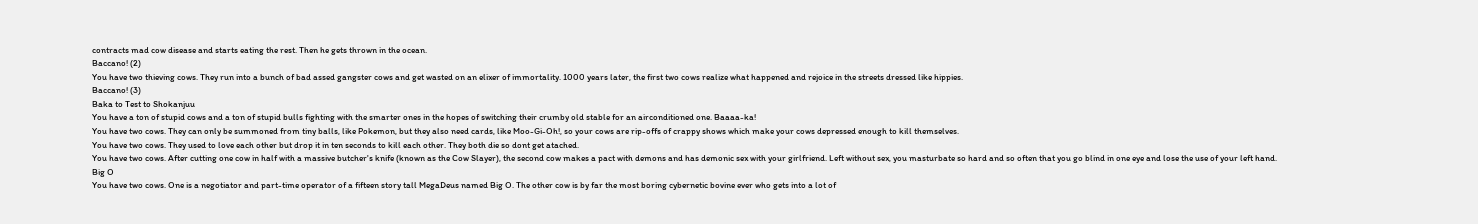contracts mad cow disease and starts eating the rest. Then he gets thrown in the ocean.
Baccano! (2)
You have two thieving cows. They run into a bunch of bad assed gangster cows and get wasted on an elixer of immortality. 1000 years later, the first two cows realize what happened and rejoice in the streets dressed like hippies.
Baccano! (3)
Baka to Test to Shokanjuu
You have a ton of stupid cows and a ton of stupid bulls fighting with the smarter ones in the hopes of switching their crumby old stable for an airconditioned one. Baaaa-ka!
You have two cows. They can only be summoned from tiny balls, like Pokemon, but they also need cards, like Moo-Gi-Oh!, so your cows are rip-offs of crappy shows which make your cows depressed enough to kill themselves.
You have two cows. They used to love each other but drop it in ten seconds to kill each other. They both die so dont get atached.
You have two cows. After cutting one cow in half with a massive butcher's knife (known as the Cow Slayer), the second cow makes a pact with demons and has demonic sex with your girlfriend. Left without sex, you masturbate so hard and so often that you go blind in one eye and lose the use of your left hand.
Big O
You have two cows. One is a negotiator and part-time operator of a fifteen story tall MegaDeus named Big O. The other cow is by far the most boring cybernetic bovine ever who gets into a lot of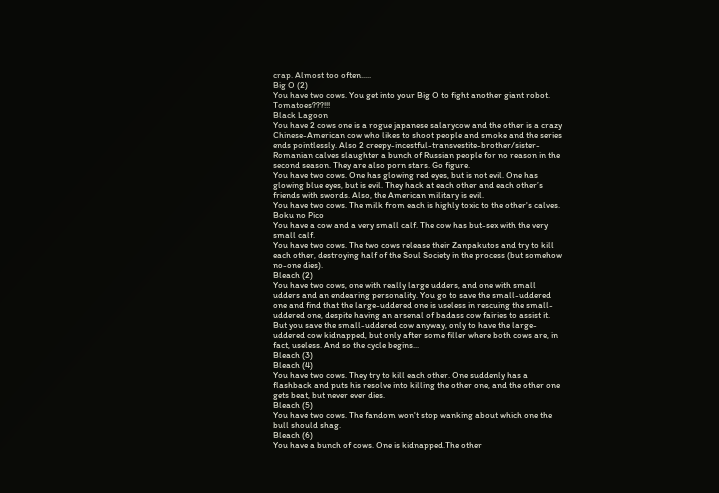crap. Almost too often.....
Big O (2)
You have two cows. You get into your Big O to fight another giant robot. Tomatoes???!!!
Black Lagoon
You have 2 cows one is a rogue japanese salarycow and the other is a crazy Chinese-American cow who likes to shoot people and smoke and the series ends pointlessly. Also 2 creepy-incestful-transvestite-brother/sister-Romanian calves slaughter a bunch of Russian people for no reason in the second season. They are also porn stars. Go figure.
You have two cows. One has glowing red eyes, but is not evil. One has glowing blue eyes, but is evil. They hack at each other and each other’s friends with swords. Also, the American military is evil.
You have two cows. The milk from each is highly toxic to the other's calves.
Boku no Pico
You have a cow and a very small calf. The cow has but-sex with the very small calf.
You have two cows. The two cows release their Zanpakutos and try to kill each other, destroying half of the Soul Society in the process (but somehow no-one dies).
Bleach (2)
You have two cows, one with really large udders, and one with small udders and an endearing personality. You go to save the small-uddered one and find that the large-uddered one is useless in rescuing the small-uddered one, despite having an arsenal of badass cow fairies to assist it. But you save the small-uddered cow anyway, only to have the large-uddered cow kidnapped, but only after some filler where both cows are, in fact, useless. And so the cycle begins...
Bleach (3)
Bleach (4)
You have two cows. They try to kill each other. One suddenly has a flashback and puts his resolve into killing the other one, and the other one gets beat, but never ever dies.
Bleach (5)
You have two cows. The fandom won't stop wanking about which one the bull should shag.
Bleach (6)
You have a bunch of cows. One is kidnapped.The other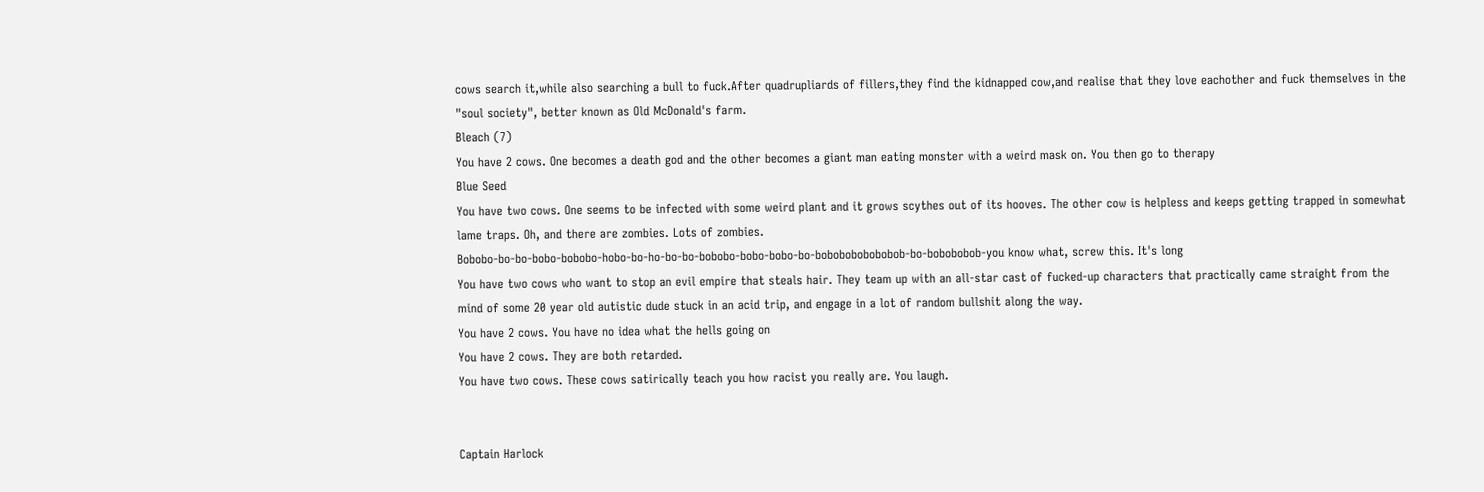cows search it,while also searching a bull to fuck.After quadrupliards of fillers,they find the kidnapped cow,and realise that they love eachother and fuck themselves in the "soul society", better known as Old McDonald's farm.
Bleach (7)
You have 2 cows. One becomes a death god and the other becomes a giant man eating monster with a weird mask on. You then go to therapy
Blue Seed
You have two cows. One seems to be infected with some weird plant and it grows scythes out of its hooves. The other cow is helpless and keeps getting trapped in somewhat lame traps. Oh, and there are zombies. Lots of zombies.
Bobobo-bo-bo-bobo-bobobo-hobo-bo-ho-bo-bo-bobobo-bobo-bobo-bo-bobobobobobobob-bo-bobobobob-you know what, screw this. It's long
You have two cows who want to stop an evil empire that steals hair. They team up with an all-star cast of fucked-up characters that practically came straight from the mind of some 20 year old autistic dude stuck in an acid trip, and engage in a lot of random bullshit along the way.
You have 2 cows. You have no idea what the hells going on
You have 2 cows. They are both retarded.
You have two cows. These cows satirically teach you how racist you really are. You laugh.


Captain Harlock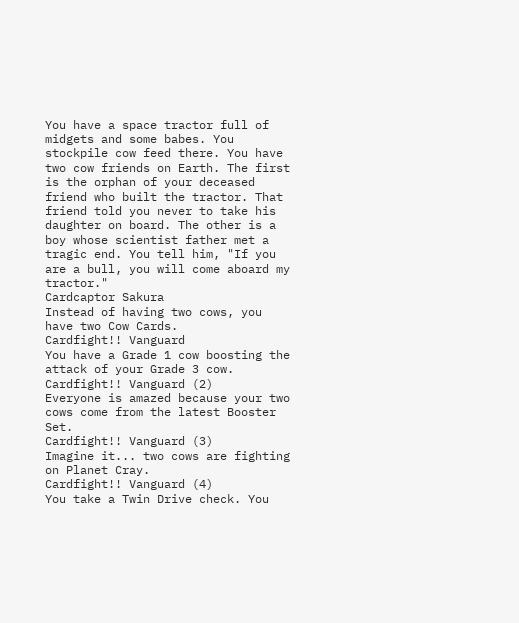You have a space tractor full of midgets and some babes. You stockpile cow feed there. You have two cow friends on Earth. The first is the orphan of your deceased friend who built the tractor. That friend told you never to take his daughter on board. The other is a boy whose scientist father met a tragic end. You tell him, "If you are a bull, you will come aboard my tractor."
Cardcaptor Sakura
Instead of having two cows, you have two Cow Cards.
Cardfight!! Vanguard
You have a Grade 1 cow boosting the attack of your Grade 3 cow.
Cardfight!! Vanguard (2)
Everyone is amazed because your two cows come from the latest Booster Set.
Cardfight!! Vanguard (3)
Imagine it... two cows are fighting on Planet Cray.
Cardfight!! Vanguard (4)
You take a Twin Drive check. You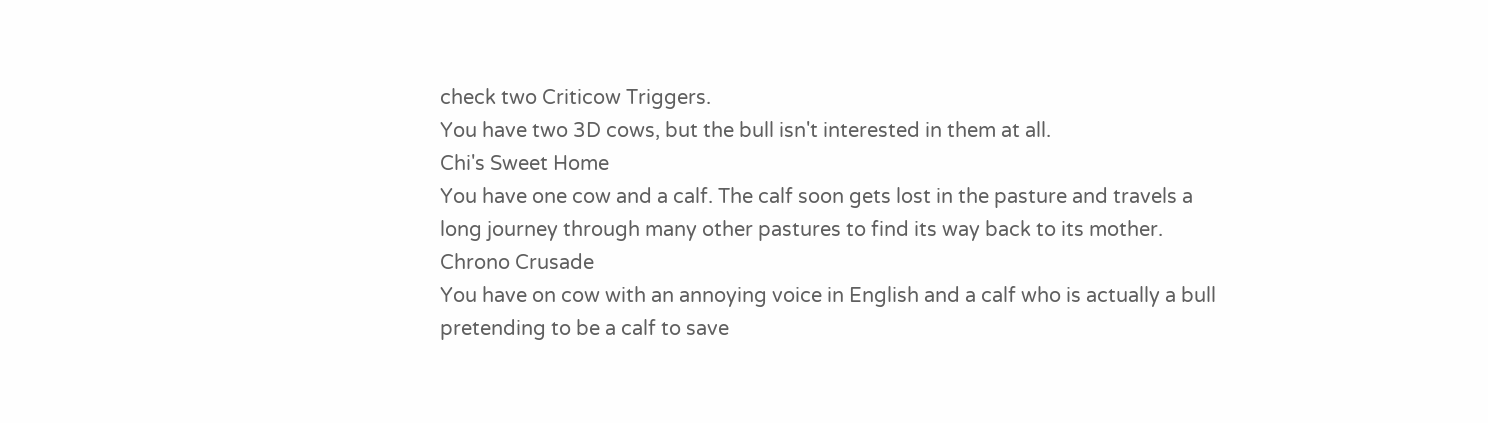check two Criticow Triggers.
You have two 3D cows, but the bull isn't interested in them at all.
Chi's Sweet Home
You have one cow and a calf. The calf soon gets lost in the pasture and travels a long journey through many other pastures to find its way back to its mother.
Chrono Crusade
You have on cow with an annoying voice in English and a calf who is actually a bull pretending to be a calf to save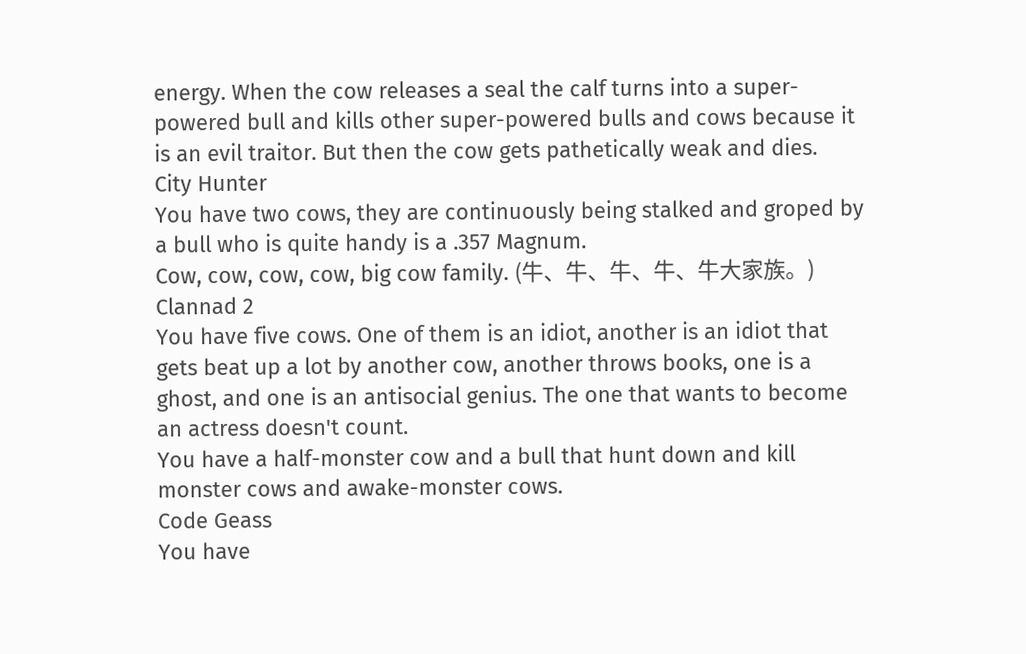energy. When the cow releases a seal the calf turns into a super-powered bull and kills other super-powered bulls and cows because it is an evil traitor. But then the cow gets pathetically weak and dies.
City Hunter
You have two cows, they are continuously being stalked and groped by a bull who is quite handy is a .357 Magnum.
Cow, cow, cow, cow, big cow family. (牛、牛、牛、牛、牛大家族。)
Clannad 2
You have five cows. One of them is an idiot, another is an idiot that gets beat up a lot by another cow, another throws books, one is a ghost, and one is an antisocial genius. The one that wants to become an actress doesn't count.
You have a half-monster cow and a bull that hunt down and kill monster cows and awake-monster cows.
Code Geass
You have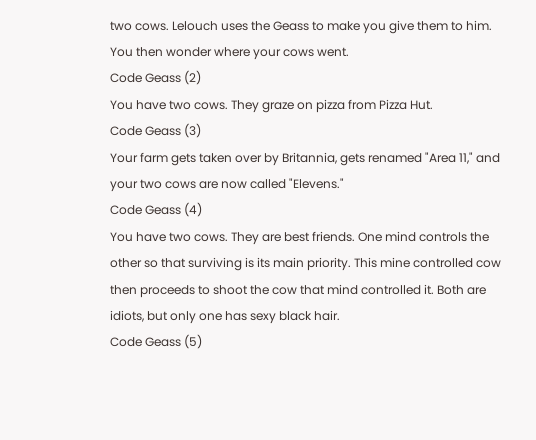two cows. Lelouch uses the Geass to make you give them to him. You then wonder where your cows went.
Code Geass (2)
You have two cows. They graze on pizza from Pizza Hut.
Code Geass (3)
Your farm gets taken over by Britannia, gets renamed "Area 11," and your two cows are now called "Elevens."
Code Geass (4)
You have two cows. They are best friends. One mind controls the other so that surviving is its main priority. This mine controlled cow then proceeds to shoot the cow that mind controlled it. Both are idiots, but only one has sexy black hair.
Code Geass (5)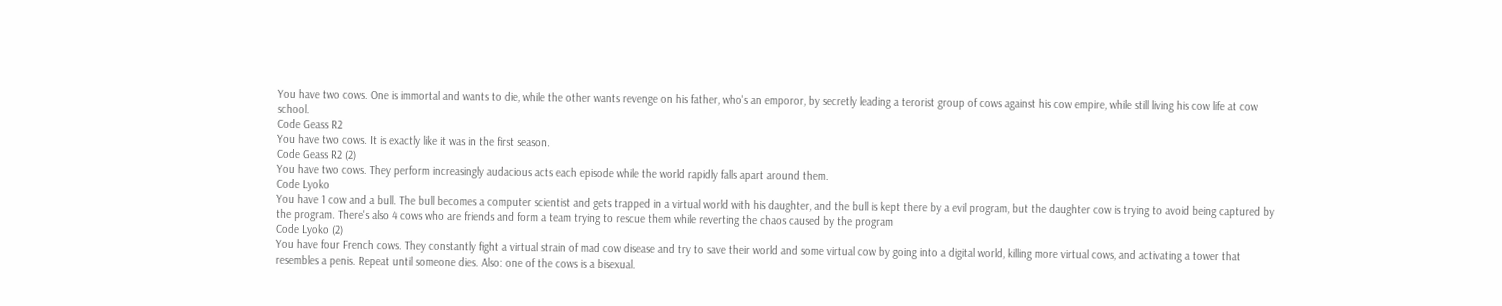You have two cows. One is immortal and wants to die, while the other wants revenge on his father, who's an emporor, by secretly leading a terorist group of cows against his cow empire, while still living his cow life at cow school.
Code Geass R2
You have two cows. It is exactly like it was in the first season.
Code Geass R2 (2)
You have two cows. They perform increasingly audacious acts each episode while the world rapidly falls apart around them.
Code Lyoko
You have 1 cow and a bull. The bull becomes a computer scientist and gets trapped in a virtual world with his daughter, and the bull is kept there by a evil program, but the daughter cow is trying to avoid being captured by the program. There's also 4 cows who are friends and form a team trying to rescue them while reverting the chaos caused by the program
Code Lyoko (2)
You have four French cows. They constantly fight a virtual strain of mad cow disease and try to save their world and some virtual cow by going into a digital world, killing more virtual cows, and activating a tower that resembles a penis. Repeat until someone dies. Also: one of the cows is a bisexual.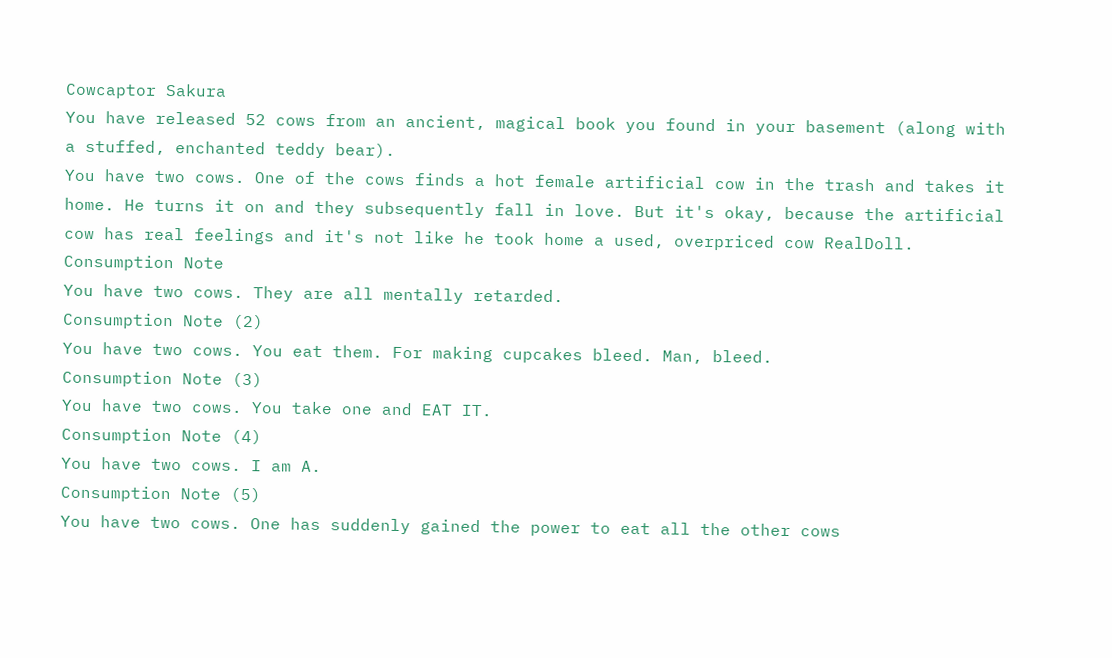Cowcaptor Sakura
You have released 52 cows from an ancient, magical book you found in your basement (along with a stuffed, enchanted teddy bear).
You have two cows. One of the cows finds a hot female artificial cow in the trash and takes it home. He turns it on and they subsequently fall in love. But it's okay, because the artificial cow has real feelings and it's not like he took home a used, overpriced cow RealDoll.
Consumption Note
You have two cows. They are all mentally retarded.
Consumption Note (2)
You have two cows. You eat them. For making cupcakes bleed. Man, bleed.
Consumption Note (3)
You have two cows. You take one and EAT IT.
Consumption Note (4)
You have two cows. I am A.
Consumption Note (5)
You have two cows. One has suddenly gained the power to eat all the other cows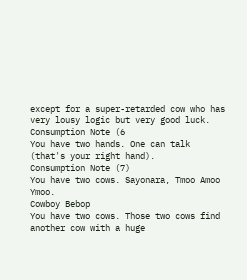except for a super-retarded cow who has very lousy logic but very good luck.
Consumption Note (6
You have two hands. One can talk (that's your right hand).
Consumption Note (7)
You have two cows. Sayonara, Tmoo Amoo Ymoo.
Cowboy Bebop
You have two cows. Those two cows find another cow with a huge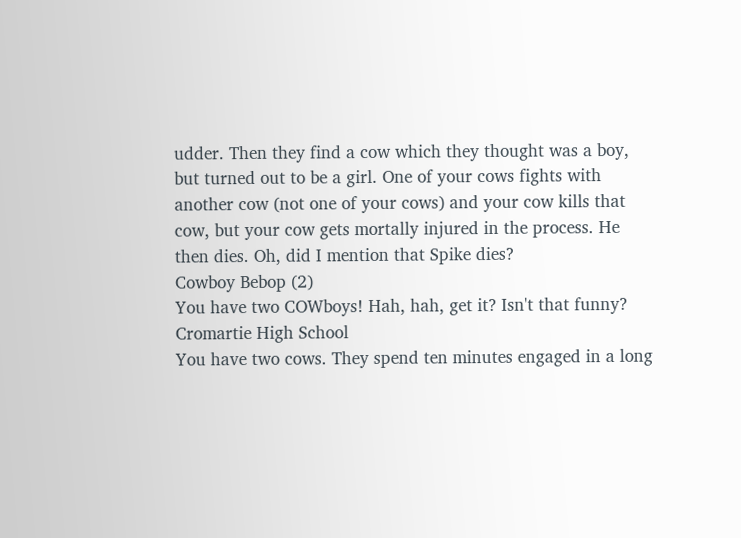udder. Then they find a cow which they thought was a boy, but turned out to be a girl. One of your cows fights with another cow (not one of your cows) and your cow kills that cow, but your cow gets mortally injured in the process. He then dies. Oh, did I mention that Spike dies?
Cowboy Bebop (2)
You have two COWboys! Hah, hah, get it? Isn't that funny?
Cromartie High School
You have two cows. They spend ten minutes engaged in a long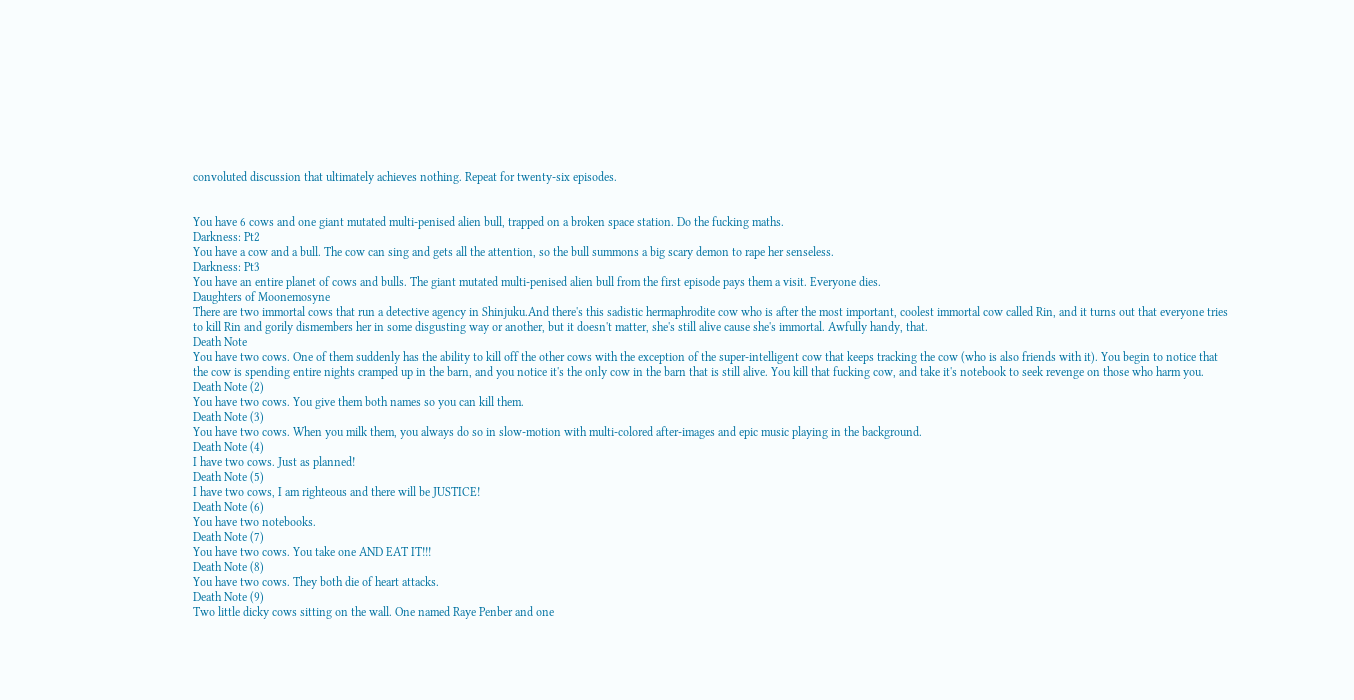convoluted discussion that ultimately achieves nothing. Repeat for twenty-six episodes.


You have 6 cows and one giant mutated multi-penised alien bull, trapped on a broken space station. Do the fucking maths.
Darkness: Pt2
You have a cow and a bull. The cow can sing and gets all the attention, so the bull summons a big scary demon to rape her senseless.
Darkness: Pt3
You have an entire planet of cows and bulls. The giant mutated multi-penised alien bull from the first episode pays them a visit. Everyone dies.
Daughters of Moonemosyne
There are two immortal cows that run a detective agency in Shinjuku.And there's this sadistic hermaphrodite cow who is after the most important, coolest immortal cow called Rin, and it turns out that everyone tries to kill Rin and gorily dismembers her in some disgusting way or another, but it doesn't matter, she's still alive cause she's immortal. Awfully handy, that.
Death Note
You have two cows. One of them suddenly has the ability to kill off the other cows with the exception of the super-intelligent cow that keeps tracking the cow (who is also friends with it). You begin to notice that the cow is spending entire nights cramped up in the barn, and you notice it's the only cow in the barn that is still alive. You kill that fucking cow, and take it's notebook to seek revenge on those who harm you.
Death Note (2)
You have two cows. You give them both names so you can kill them.
Death Note (3)
You have two cows. When you milk them, you always do so in slow-motion with multi-colored after-images and epic music playing in the background.
Death Note (4)
I have two cows. Just as planned!
Death Note (5)
I have two cows, I am righteous and there will be JUSTICE!
Death Note (6)
You have two notebooks.
Death Note (7)
You have two cows. You take one AND EAT IT!!!
Death Note (8)
You have two cows. They both die of heart attacks.
Death Note (9)
Two little dicky cows sitting on the wall. One named Raye Penber and one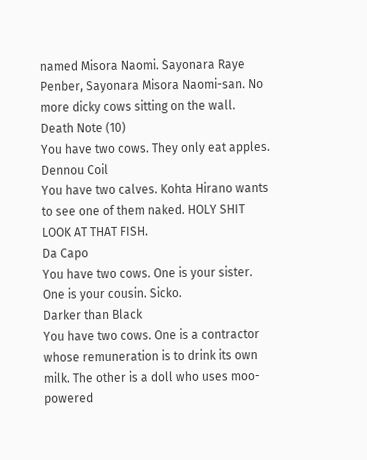named Misora Naomi. Sayonara Raye Penber, Sayonara Misora Naomi-san. No more dicky cows sitting on the wall.
Death Note (10)
You have two cows. They only eat apples.
Dennou Coil
You have two calves. Kohta Hirano wants to see one of them naked. HOLY SHIT LOOK AT THAT FISH.
Da Capo
You have two cows. One is your sister. One is your cousin. Sicko.
Darker than Black
You have two cows. One is a contractor whose remuneration is to drink its own milk. The other is a doll who uses moo-powered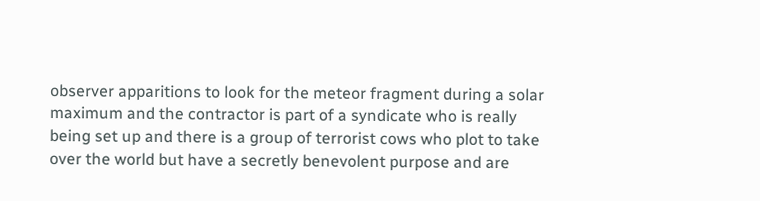observer apparitions to look for the meteor fragment during a solar maximum and the contractor is part of a syndicate who is really being set up and there is a group of terrorist cows who plot to take over the world but have a secretly benevolent purpose and are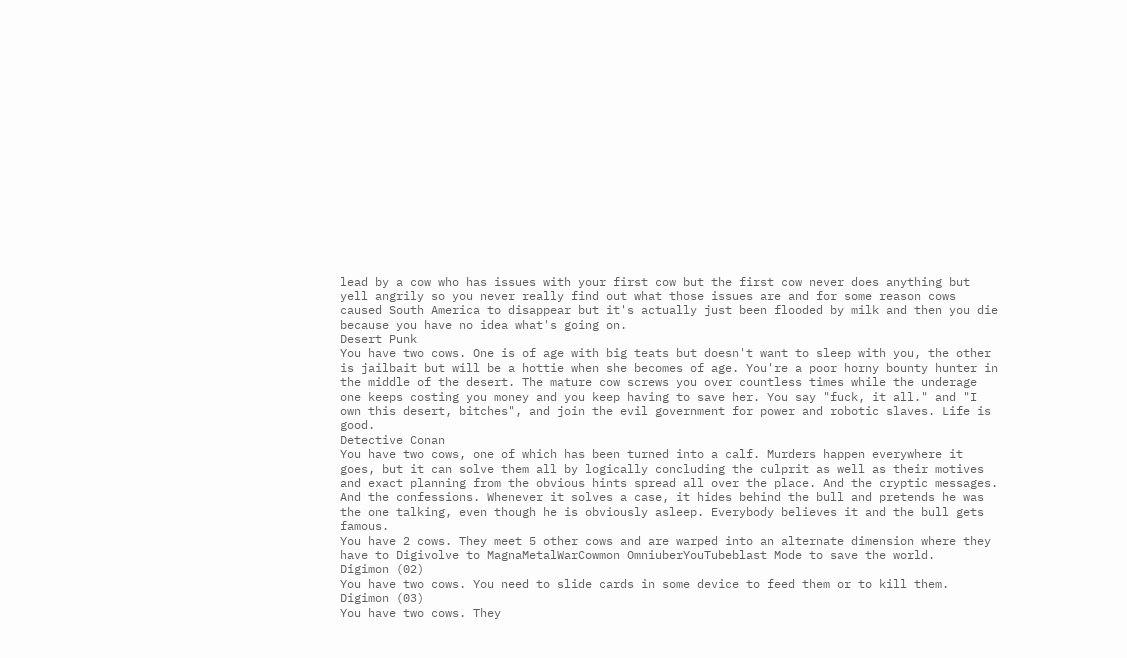lead by a cow who has issues with your first cow but the first cow never does anything but yell angrily so you never really find out what those issues are and for some reason cows caused South America to disappear but it's actually just been flooded by milk and then you die because you have no idea what's going on.
Desert Punk
You have two cows. One is of age with big teats but doesn't want to sleep with you, the other is jailbait but will be a hottie when she becomes of age. You're a poor horny bounty hunter in the middle of the desert. The mature cow screws you over countless times while the underage one keeps costing you money and you keep having to save her. You say "fuck, it all." and "I own this desert, bitches", and join the evil government for power and robotic slaves. Life is good.
Detective Conan
You have two cows, one of which has been turned into a calf. Murders happen everywhere it goes, but it can solve them all by logically concluding the culprit as well as their motives and exact planning from the obvious hints spread all over the place. And the cryptic messages. And the confessions. Whenever it solves a case, it hides behind the bull and pretends he was the one talking, even though he is obviously asleep. Everybody believes it and the bull gets famous.
You have 2 cows. They meet 5 other cows and are warped into an alternate dimension where they have to Digivolve to MagnaMetalWarCowmon OmniuberYouTubeblast Mode to save the world.
Digimon (02)
You have two cows. You need to slide cards in some device to feed them or to kill them.
Digimon (03)
You have two cows. They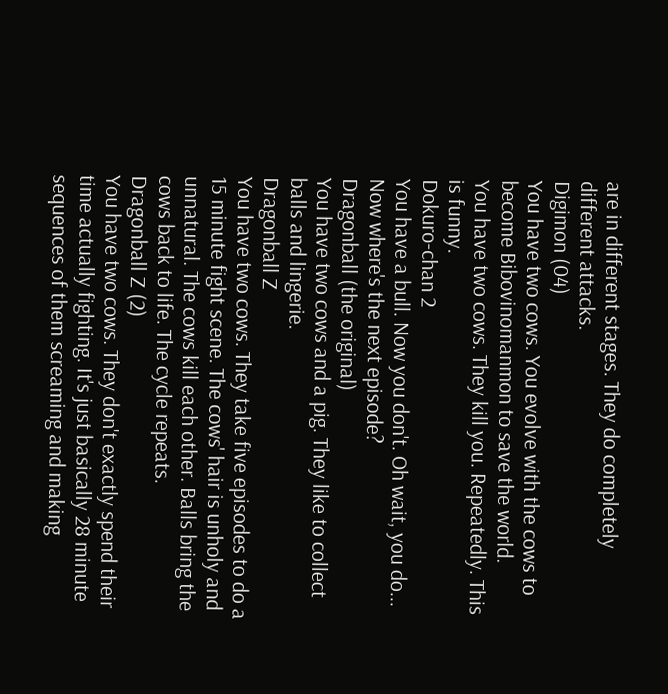are in different stages. They do completely different attacks.
Digimon (04)
You have two cows. You evolve with the cows to become Bibovinomanmon to save the world.
You have two cows. They kill you. Repeatedly. This is funny.
Dokuro-chan 2
You have a bull. Now you don't. Oh wait, you do... Now where's the next episode?
Dragonball (the original)
You have two cows and a pig. They like to collect balls and lingerie.
Dragonball Z
You have two cows. They take five episodes to do a 15 minute fight scene. The cows' hair is unholy and unnatural. The cows kill each other. Balls bring the cows back to life. The cycle repeats.
Dragonball Z (2)
You have two cows. They don't exactly spend their time actually fighting. It's just basically 28 minute sequences of them screaming and making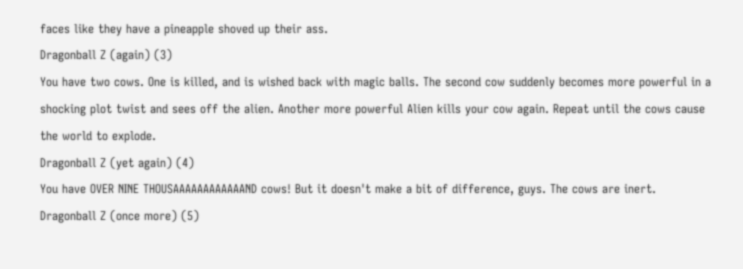faces like they have a pineapple shoved up their ass.
Dragonball Z (again) (3)
You have two cows. One is killed, and is wished back with magic balls. The second cow suddenly becomes more powerful in a shocking plot twist and sees off the alien. Another more powerful Alien kills your cow again. Repeat until the cows cause the world to explode.
Dragonball Z (yet again) (4)
You have OVER NINE THOUSAAAAAAAAAAAAND cows! But it doesn't make a bit of difference, guys. The cows are inert.
Dragonball Z (once more) (5)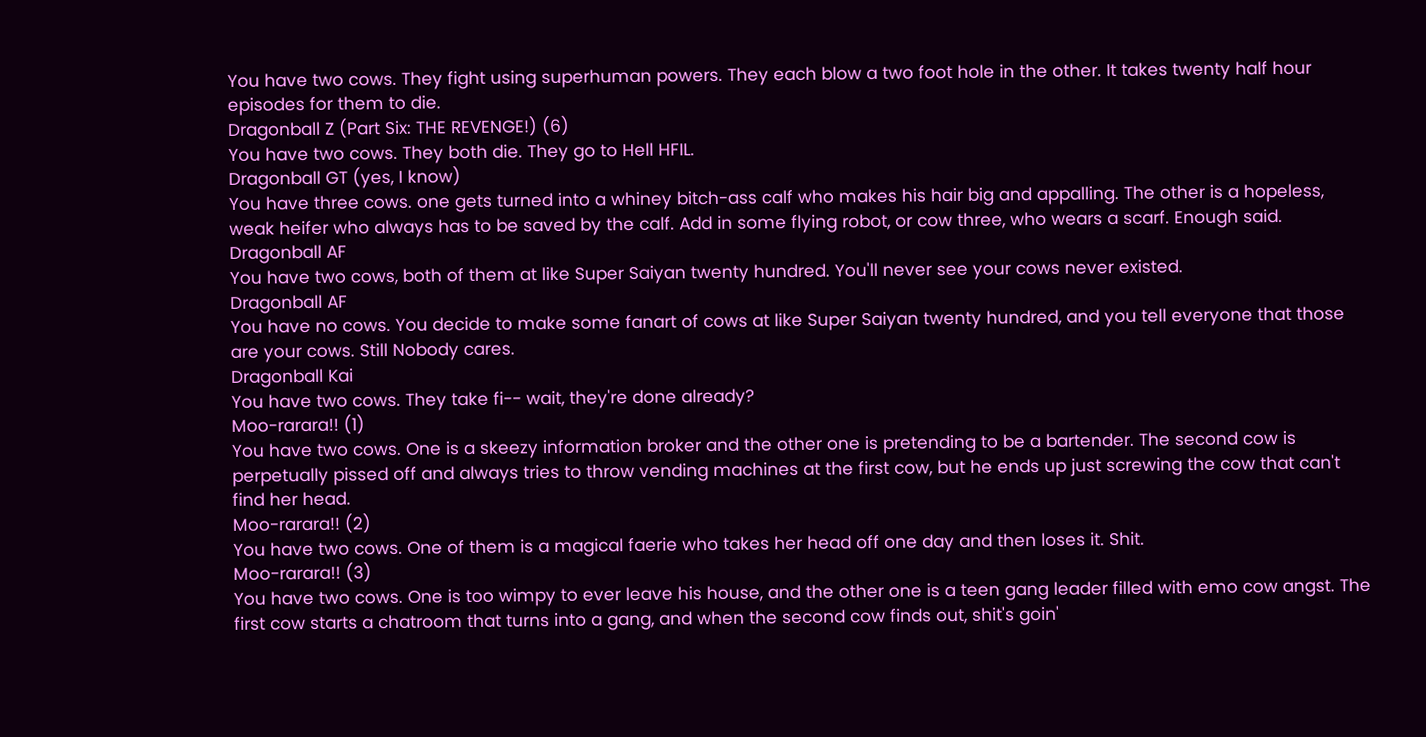You have two cows. They fight using superhuman powers. They each blow a two foot hole in the other. It takes twenty half hour episodes for them to die.
Dragonball Z (Part Six: THE REVENGE!) (6)
You have two cows. They both die. They go to Hell HFIL.
Dragonball GT (yes, I know)
You have three cows. one gets turned into a whiney bitch-ass calf who makes his hair big and appalling. The other is a hopeless, weak heifer who always has to be saved by the calf. Add in some flying robot, or cow three, who wears a scarf. Enough said.
Dragonball AF
You have two cows, both of them at like Super Saiyan twenty hundred. You'll never see your cows never existed.
Dragonball AF
You have no cows. You decide to make some fanart of cows at like Super Saiyan twenty hundred, and you tell everyone that those are your cows. Still Nobody cares.
Dragonball Kai
You have two cows. They take fi-- wait, they're done already?
Moo-rarara!! (1)
You have two cows. One is a skeezy information broker and the other one is pretending to be a bartender. The second cow is perpetually pissed off and always tries to throw vending machines at the first cow, but he ends up just screwing the cow that can't find her head.
Moo-rarara!! (2)
You have two cows. One of them is a magical faerie who takes her head off one day and then loses it. Shit.
Moo-rarara!! (3)
You have two cows. One is too wimpy to ever leave his house, and the other one is a teen gang leader filled with emo cow angst. The first cow starts a chatroom that turns into a gang, and when the second cow finds out, shit's goin'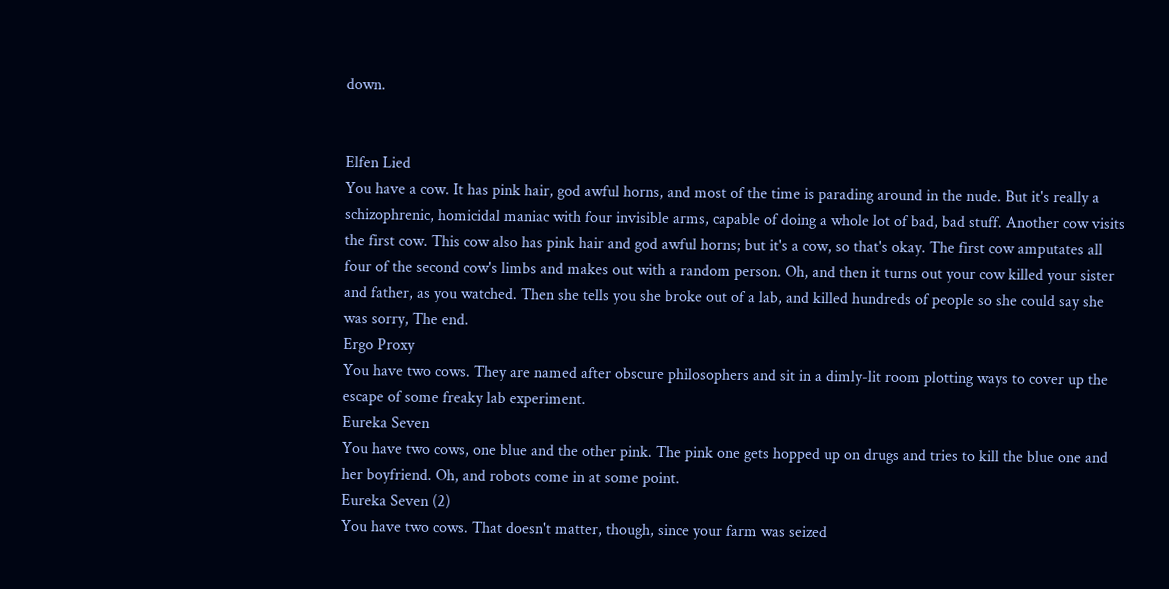down.


Elfen Lied
You have a cow. It has pink hair, god awful horns, and most of the time is parading around in the nude. But it's really a schizophrenic, homicidal maniac with four invisible arms, capable of doing a whole lot of bad, bad stuff. Another cow visits the first cow. This cow also has pink hair and god awful horns; but it's a cow, so that's okay. The first cow amputates all four of the second cow's limbs and makes out with a random person. Oh, and then it turns out your cow killed your sister and father, as you watched. Then she tells you she broke out of a lab, and killed hundreds of people so she could say she was sorry, The end.
Ergo Proxy
You have two cows. They are named after obscure philosophers and sit in a dimly-lit room plotting ways to cover up the escape of some freaky lab experiment.
Eureka Seven
You have two cows, one blue and the other pink. The pink one gets hopped up on drugs and tries to kill the blue one and her boyfriend. Oh, and robots come in at some point.
Eureka Seven (2)
You have two cows. That doesn't matter, though, since your farm was seized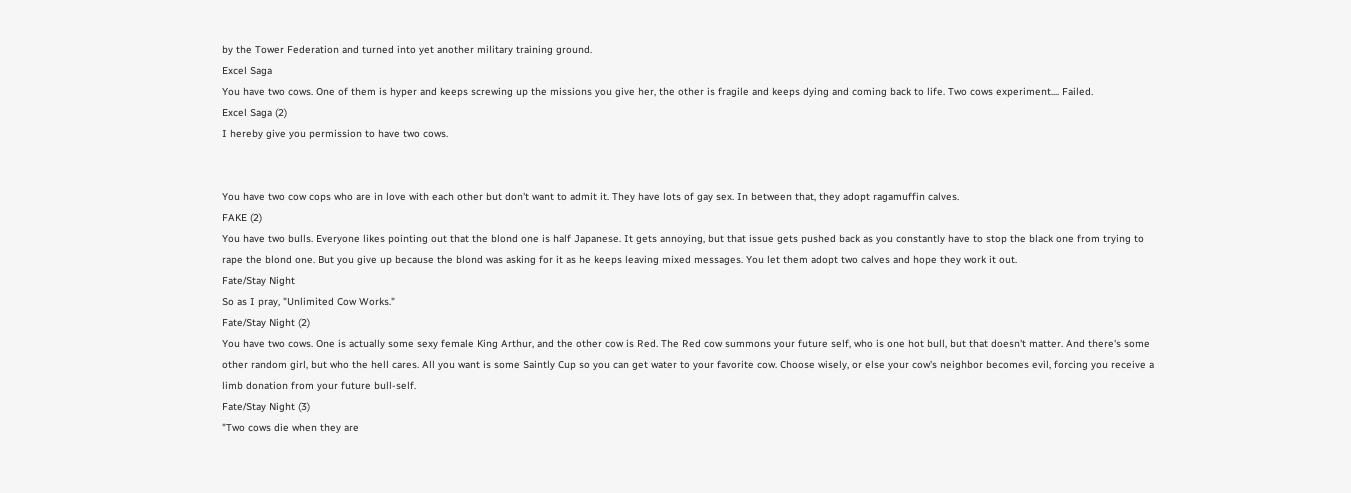by the Tower Federation and turned into yet another military training ground.
Excel Saga
You have two cows. One of them is hyper and keeps screwing up the missions you give her, the other is fragile and keeps dying and coming back to life. Two cows experiment.... Failed.
Excel Saga (2)
I hereby give you permission to have two cows.


You have two cow cops who are in love with each other but don't want to admit it. They have lots of gay sex. In between that, they adopt ragamuffin calves.
FAKE (2)
You have two bulls. Everyone likes pointing out that the blond one is half Japanese. It gets annoying, but that issue gets pushed back as you constantly have to stop the black one from trying to rape the blond one. But you give up because the blond was asking for it as he keeps leaving mixed messages. You let them adopt two calves and hope they work it out.
Fate/Stay Night
So as I pray, "Unlimited Cow Works."
Fate/Stay Night (2)
You have two cows. One is actually some sexy female King Arthur, and the other cow is Red. The Red cow summons your future self, who is one hot bull, but that doesn't matter. And there's some other random girl, but who the hell cares. All you want is some Saintly Cup so you can get water to your favorite cow. Choose wisely, or else your cow's neighbor becomes evil, forcing you receive a limb donation from your future bull-self.
Fate/Stay Night (3)
"Two cows die when they are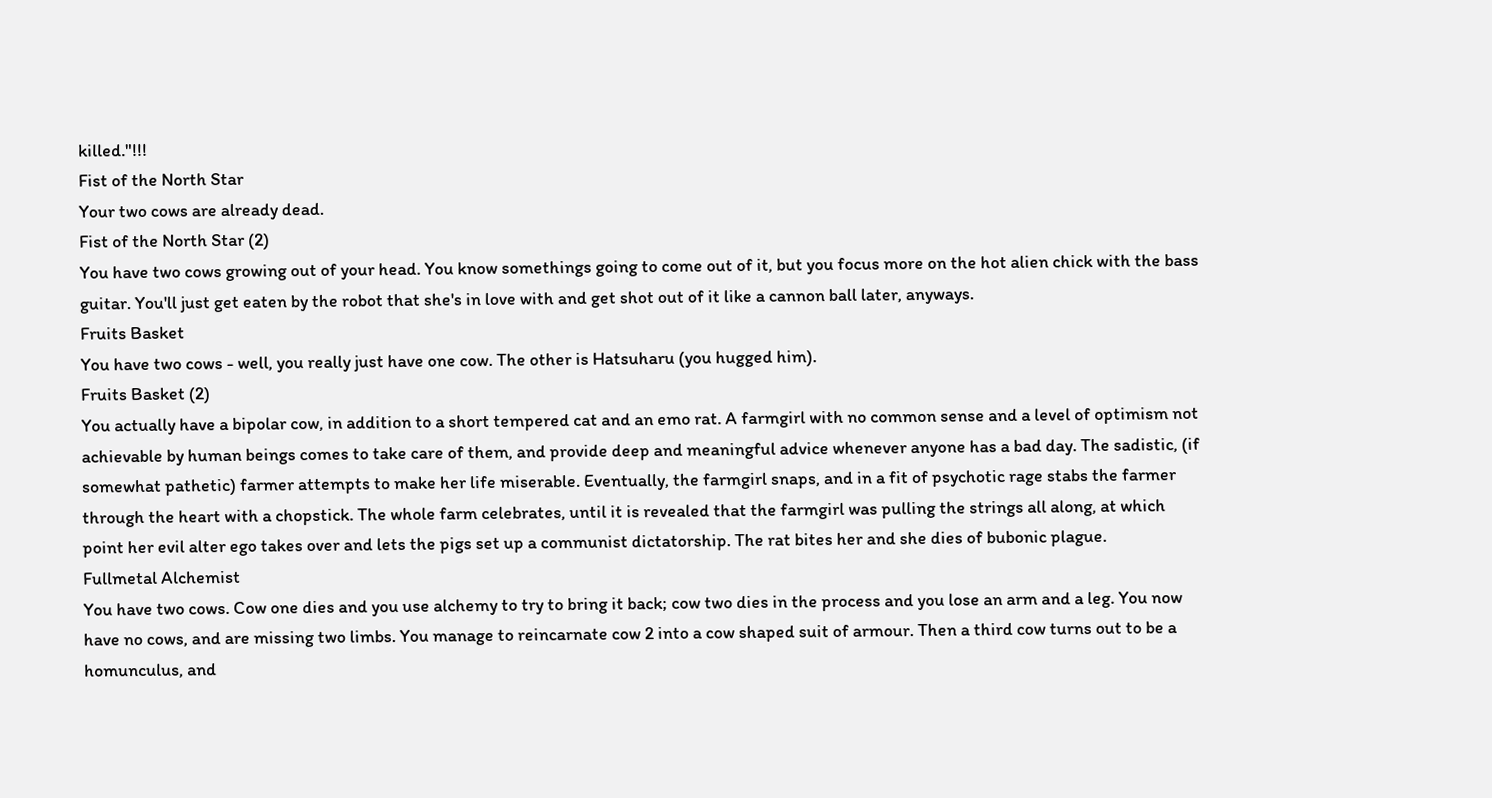killed."!!!
Fist of the North Star
Your two cows are already dead.
Fist of the North Star (2)
You have two cows growing out of your head. You know somethings going to come out of it, but you focus more on the hot alien chick with the bass guitar. You'll just get eaten by the robot that she's in love with and get shot out of it like a cannon ball later, anyways.
Fruits Basket
You have two cows - well, you really just have one cow. The other is Hatsuharu (you hugged him).
Fruits Basket (2)
You actually have a bipolar cow, in addition to a short tempered cat and an emo rat. A farmgirl with no common sense and a level of optimism not achievable by human beings comes to take care of them, and provide deep and meaningful advice whenever anyone has a bad day. The sadistic, (if somewhat pathetic) farmer attempts to make her life miserable. Eventually, the farmgirl snaps, and in a fit of psychotic rage stabs the farmer through the heart with a chopstick. The whole farm celebrates, until it is revealed that the farmgirl was pulling the strings all along, at which point her evil alter ego takes over and lets the pigs set up a communist dictatorship. The rat bites her and she dies of bubonic plague.
Fullmetal Alchemist
You have two cows. Cow one dies and you use alchemy to try to bring it back; cow two dies in the process and you lose an arm and a leg. You now have no cows, and are missing two limbs. You manage to reincarnate cow 2 into a cow shaped suit of armour. Then a third cow turns out to be a homunculus, and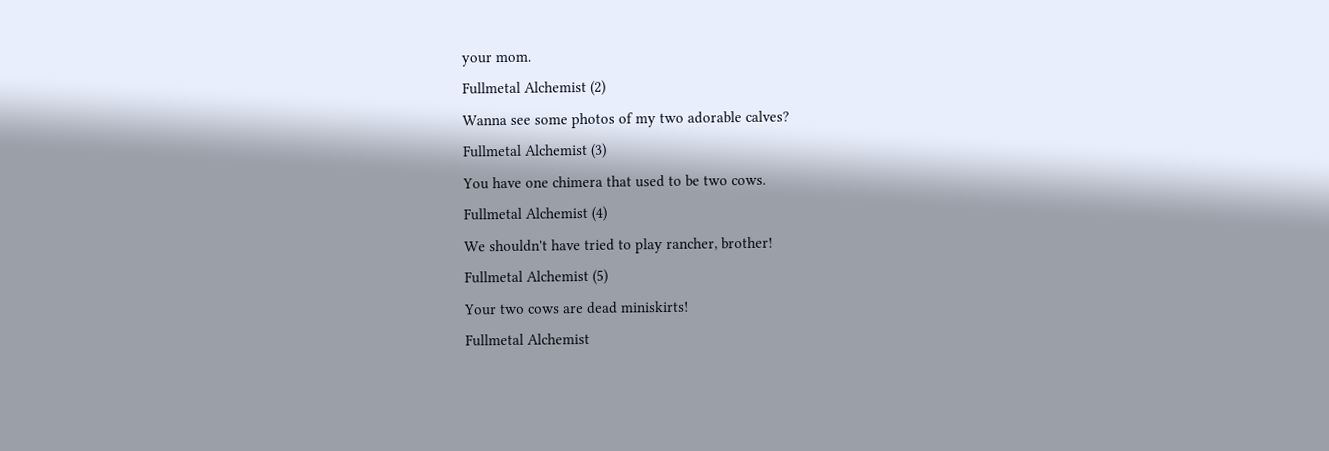your mom.
Fullmetal Alchemist (2)
Wanna see some photos of my two adorable calves?
Fullmetal Alchemist (3)
You have one chimera that used to be two cows.
Fullmetal Alchemist (4)
We shouldn't have tried to play rancher, brother!
Fullmetal Alchemist (5)
Your two cows are dead miniskirts!
Fullmetal Alchemist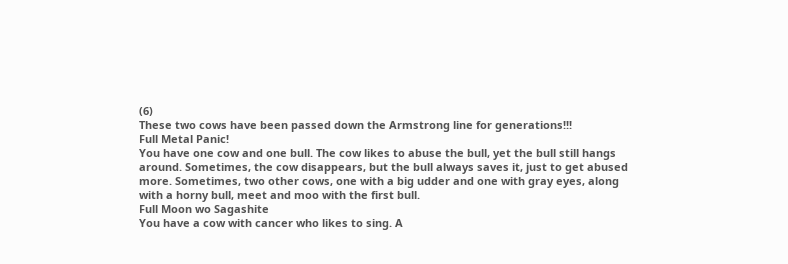(6)
These two cows have been passed down the Armstrong line for generations!!!
Full Metal Panic!
You have one cow and one bull. The cow likes to abuse the bull, yet the bull still hangs around. Sometimes, the cow disappears, but the bull always saves it, just to get abused more. Sometimes, two other cows, one with a big udder and one with gray eyes, along with a horny bull, meet and moo with the first bull.
Full Moon wo Sagashite
You have a cow with cancer who likes to sing. A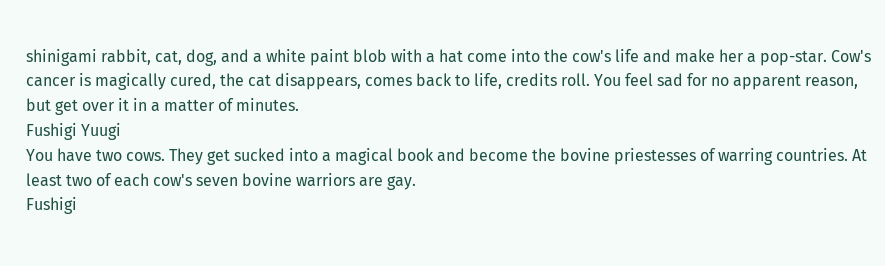shinigami rabbit, cat, dog, and a white paint blob with a hat come into the cow's life and make her a pop-star. Cow's cancer is magically cured, the cat disappears, comes back to life, credits roll. You feel sad for no apparent reason, but get over it in a matter of minutes.
Fushigi Yuugi
You have two cows. They get sucked into a magical book and become the bovine priestesses of warring countries. At least two of each cow's seven bovine warriors are gay.
Fushigi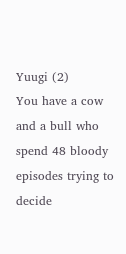Yuugi (2)
You have a cow and a bull who spend 48 bloody episodes trying to decide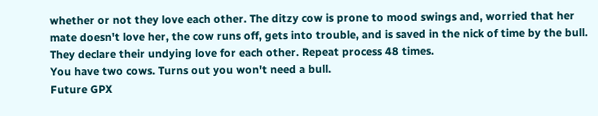whether or not they love each other. The ditzy cow is prone to mood swings and, worried that her mate doesn't love her, the cow runs off, gets into trouble, and is saved in the nick of time by the bull. They declare their undying love for each other. Repeat process 48 times.
You have two cows. Turns out you won't need a bull.
Future GPX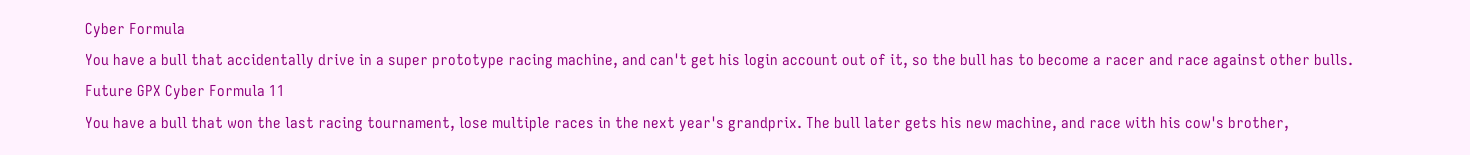Cyber Formula
You have a bull that accidentally drive in a super prototype racing machine, and can't get his login account out of it, so the bull has to become a racer and race against other bulls.
Future GPX Cyber Formula 11
You have a bull that won the last racing tournament, lose multiple races in the next year's grandprix. The bull later gets his new machine, and race with his cow's brother,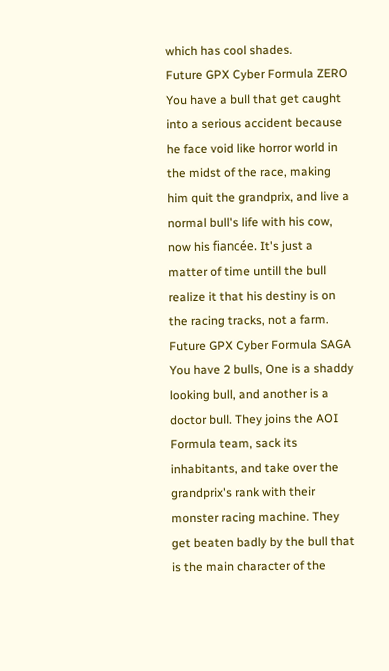which has cool shades.
Future GPX Cyber Formula ZERO
You have a bull that get caught into a serious accident because he face void like horror world in the midst of the race, making him quit the grandprix, and live a normal bull's life with his cow, now his fiancée. It's just a matter of time untill the bull realize it that his destiny is on the racing tracks, not a farm.
Future GPX Cyber Formula SAGA
You have 2 bulls, One is a shaddy looking bull, and another is a doctor bull. They joins the AOI Formula team, sack its inhabitants, and take over the grandprix's rank with their monster racing machine. They get beaten badly by the bull that is the main character of the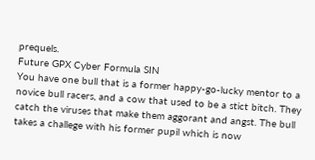prequels.
Future GPX Cyber Formula SIN
You have one bull that is a former happy-go-lucky mentor to a novice bull racers, and a cow that used to be a stict bitch. They catch the viruses that make them aggorant and angst. The bull takes a challege with his former pupil which is now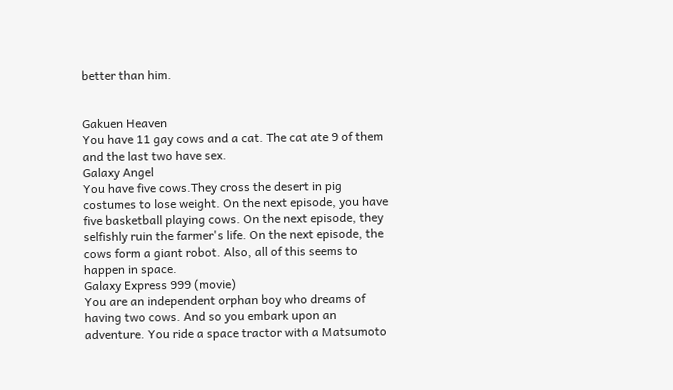better than him.


Gakuen Heaven
You have 11 gay cows and a cat. The cat ate 9 of them and the last two have sex.
Galaxy Angel
You have five cows.They cross the desert in pig costumes to lose weight. On the next episode, you have five basketball playing cows. On the next episode, they selfishly ruin the farmer's life. On the next episode, the cows form a giant robot. Also, all of this seems to happen in space.
Galaxy Express 999 (movie)
You are an independent orphan boy who dreams of having two cows. And so you embark upon an adventure. You ride a space tractor with a Matsumoto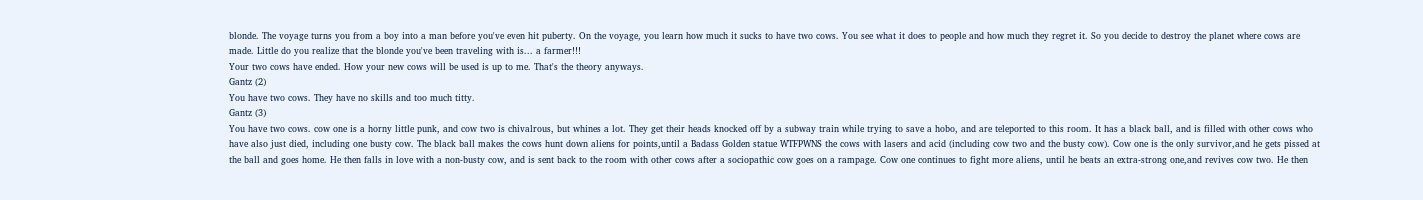blonde. The voyage turns you from a boy into a man before you've even hit puberty. On the voyage, you learn how much it sucks to have two cows. You see what it does to people and how much they regret it. So you decide to destroy the planet where cows are made. Little do you realize that the blonde you've been traveling with is... a farmer!!!
Your two cows have ended. How your new cows will be used is up to me. That's the theory anyways.
Gantz (2)
You have two cows. They have no skills and too much titty.
Gantz (3)
You have two cows. cow one is a horny little punk, and cow two is chivalrous, but whines a lot. They get their heads knocked off by a subway train while trying to save a hobo, and are teleported to this room. It has a black ball, and is filled with other cows who have also just died, including one busty cow. The black ball makes the cows hunt down aliens for points,until a Badass Golden statue WTFPWNS the cows with lasers and acid (including cow two and the busty cow). Cow one is the only survivor,and he gets pissed at the ball and goes home. He then falls in love with a non-busty cow, and is sent back to the room with other cows after a sociopathic cow goes on a rampage. Cow one continues to fight more aliens, until he beats an extra-strong one,and revives cow two. He then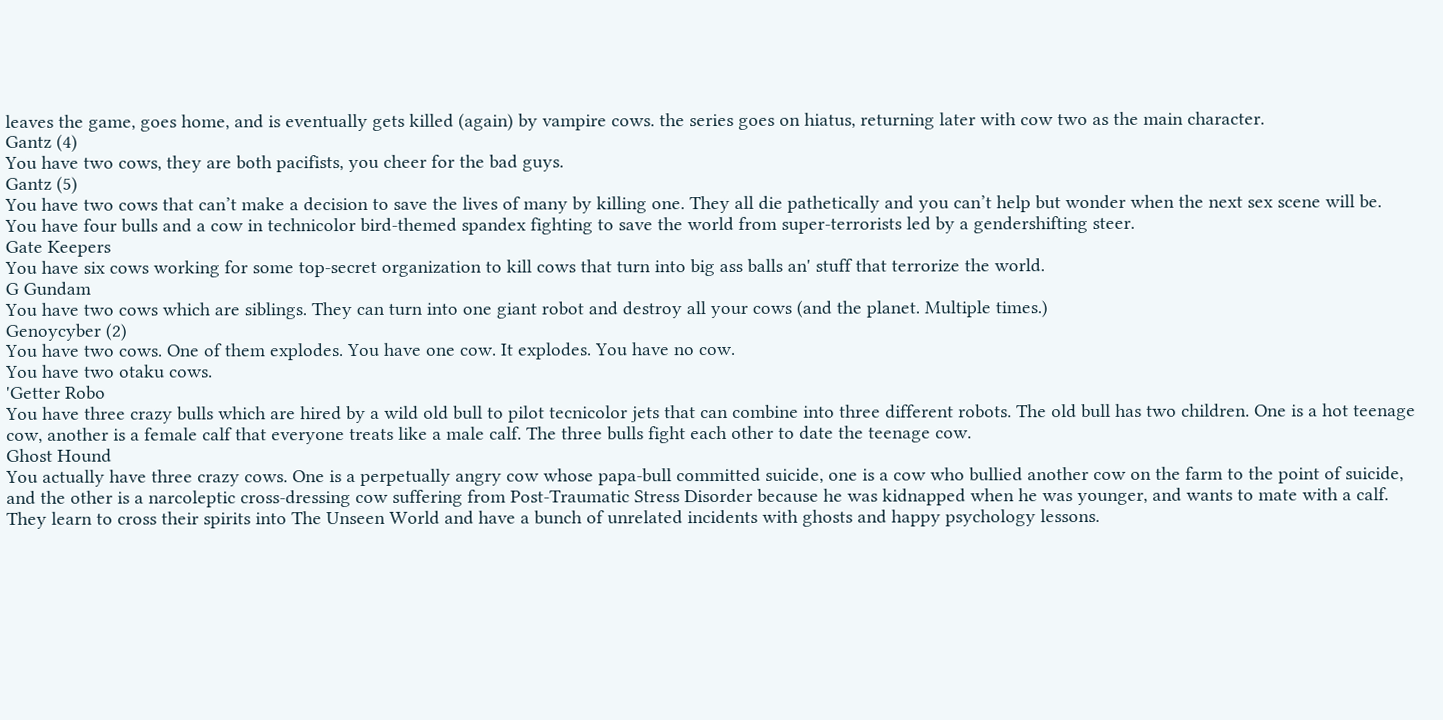leaves the game, goes home, and is eventually gets killed (again) by vampire cows. the series goes on hiatus, returning later with cow two as the main character.
Gantz (4)
You have two cows, they are both pacifists, you cheer for the bad guys.
Gantz (5)
You have two cows that can’t make a decision to save the lives of many by killing one. They all die pathetically and you can’t help but wonder when the next sex scene will be.
You have four bulls and a cow in technicolor bird-themed spandex fighting to save the world from super-terrorists led by a gendershifting steer.
Gate Keepers
You have six cows working for some top-secret organization to kill cows that turn into big ass balls an' stuff that terrorize the world.
G Gundam
You have two cows which are siblings. They can turn into one giant robot and destroy all your cows (and the planet. Multiple times.)
Genoycyber (2)
You have two cows. One of them explodes. You have one cow. It explodes. You have no cow.
You have two otaku cows.
'Getter Robo
You have three crazy bulls which are hired by a wild old bull to pilot tecnicolor jets that can combine into three different robots. The old bull has two children. One is a hot teenage cow, another is a female calf that everyone treats like a male calf. The three bulls fight each other to date the teenage cow.
Ghost Hound
You actually have three crazy cows. One is a perpetually angry cow whose papa-bull committed suicide, one is a cow who bullied another cow on the farm to the point of suicide, and the other is a narcoleptic cross-dressing cow suffering from Post-Traumatic Stress Disorder because he was kidnapped when he was younger, and wants to mate with a calf. They learn to cross their spirits into The Unseen World and have a bunch of unrelated incidents with ghosts and happy psychology lessons.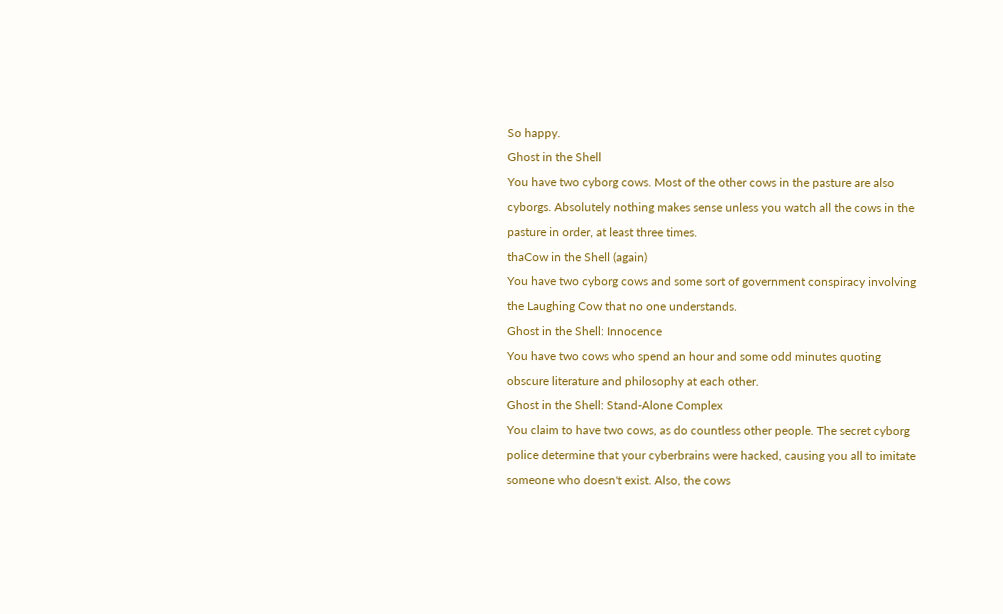So happy.
Ghost in the Shell
You have two cyborg cows. Most of the other cows in the pasture are also cyborgs. Absolutely nothing makes sense unless you watch all the cows in the pasture in order, at least three times.
thaCow in the Shell (again)
You have two cyborg cows and some sort of government conspiracy involving the Laughing Cow that no one understands.
Ghost in the Shell: Innocence
You have two cows who spend an hour and some odd minutes quoting obscure literature and philosophy at each other.
Ghost in the Shell: Stand-Alone Complex
You claim to have two cows, as do countless other people. The secret cyborg police determine that your cyberbrains were hacked, causing you all to imitate someone who doesn't exist. Also, the cows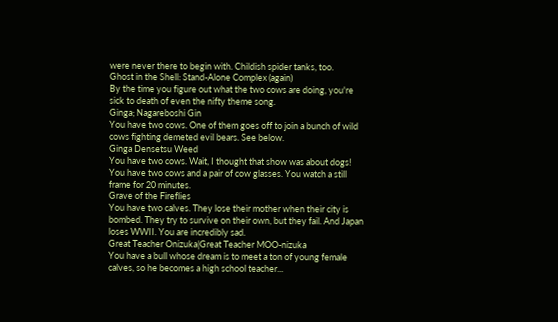were never there to begin with. Childish spider tanks, too.
Ghost in the Shell: Stand-Alone Complex (again)
By the time you figure out what the two cows are doing, you're sick to death of even the nifty theme song.
Ginga; Nagareboshi Gin
You have two cows. One of them goes off to join a bunch of wild cows fighting demeted evil bears. See below.
Ginga Densetsu Weed
You have two cows. Wait, I thought that show was about dogs!
You have two cows and a pair of cow glasses. You watch a still frame for 20 minutes.
Grave of the Fireflies
You have two calves. They lose their mother when their city is bombed. They try to survive on their own, but they fail. And Japan loses WWII. You are incredibly sad.
Great Teacher Onizuka|Great Teacher MOO-nizuka
You have a bull whose dream is to meet a ton of young female calves, so he becomes a high school teacher...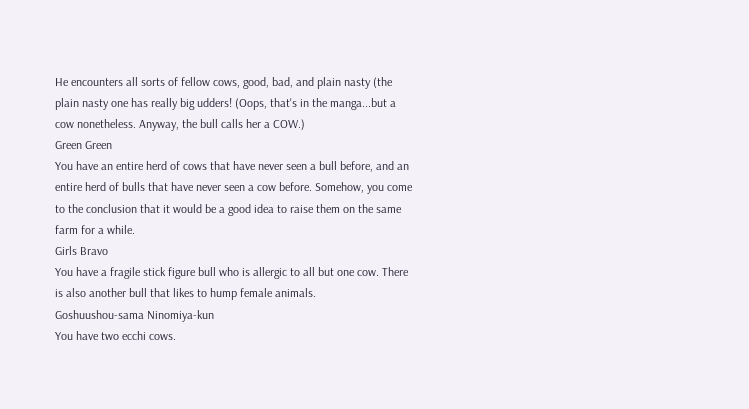He encounters all sorts of fellow cows, good, bad, and plain nasty (the plain nasty one has really big udders! (Oops, that's in the manga...but a cow nonetheless. Anyway, the bull calls her a COW.)
Green Green
You have an entire herd of cows that have never seen a bull before, and an entire herd of bulls that have never seen a cow before. Somehow, you come to the conclusion that it would be a good idea to raise them on the same farm for a while.
Girls Bravo
You have a fragile stick figure bull who is allergic to all but one cow. There is also another bull that likes to hump female animals.
Goshuushou-sama Ninomiya-kun
You have two ecchi cows.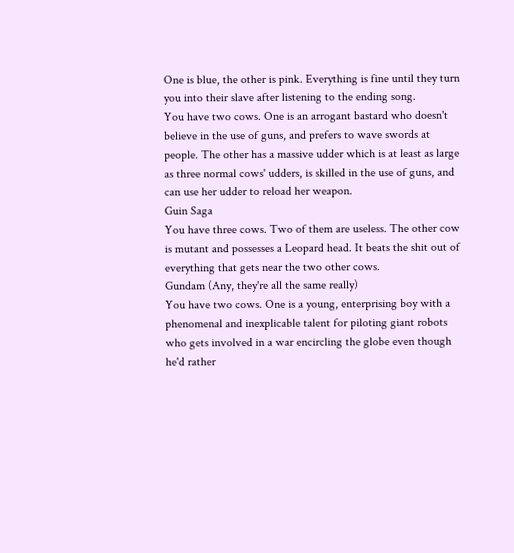One is blue, the other is pink. Everything is fine until they turn you into their slave after listening to the ending song.
You have two cows. One is an arrogant bastard who doesn't believe in the use of guns, and prefers to wave swords at people. The other has a massive udder which is at least as large as three normal cows' udders, is skilled in the use of guns, and can use her udder to reload her weapon.
Guin Saga
You have three cows. Two of them are useless. The other cow is mutant and possesses a Leopard head. It beats the shit out of everything that gets near the two other cows.
Gundam (Any, they're all the same really)
You have two cows. One is a young, enterprising boy with a phenomenal and inexplicable talent for piloting giant robots who gets involved in a war encircling the globe even though he'd rather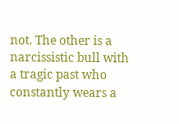not. The other is a narcissistic bull with a tragic past who constantly wears a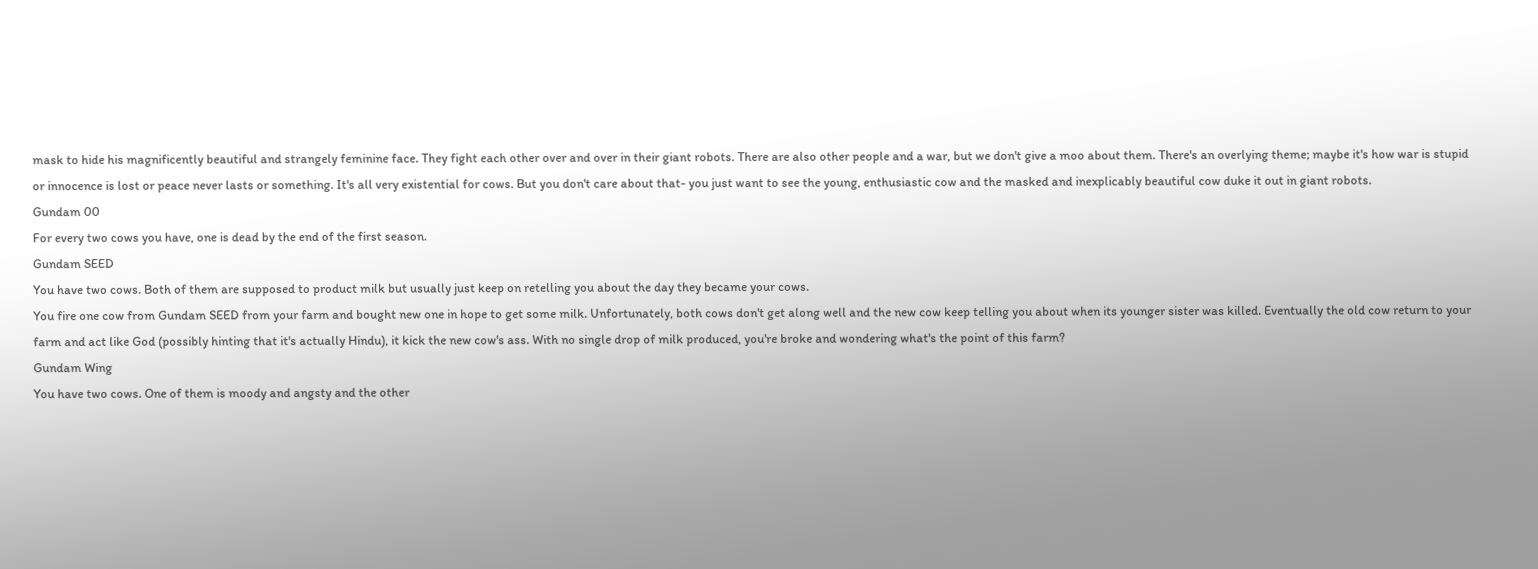mask to hide his magnificently beautiful and strangely feminine face. They fight each other over and over in their giant robots. There are also other people and a war, but we don't give a moo about them. There's an overlying theme; maybe it's how war is stupid or innocence is lost or peace never lasts or something. It's all very existential for cows. But you don't care about that- you just want to see the young, enthusiastic cow and the masked and inexplicably beautiful cow duke it out in giant robots.
Gundam 00
For every two cows you have, one is dead by the end of the first season.
Gundam SEED
You have two cows. Both of them are supposed to product milk but usually just keep on retelling you about the day they became your cows.
You fire one cow from Gundam SEED from your farm and bought new one in hope to get some milk. Unfortunately, both cows don't get along well and the new cow keep telling you about when its younger sister was killed. Eventually the old cow return to your farm and act like God (possibly hinting that it's actually Hindu), it kick the new cow's ass. With no single drop of milk produced, you're broke and wondering what's the point of this farm?
Gundam Wing
You have two cows. One of them is moody and angsty and the other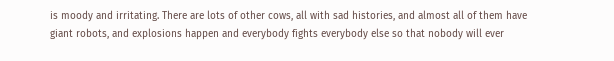is moody and irritating. There are lots of other cows, all with sad histories, and almost all of them have giant robots, and explosions happen and everybody fights everybody else so that nobody will ever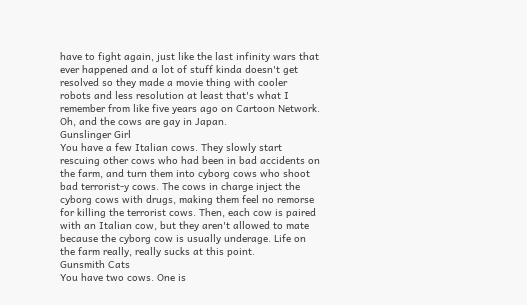have to fight again, just like the last infinity wars that ever happened and a lot of stuff kinda doesn't get resolved so they made a movie thing with cooler robots and less resolution at least that's what I remember from like five years ago on Cartoon Network. Oh, and the cows are gay in Japan.
Gunslinger Girl
You have a few Italian cows. They slowly start rescuing other cows who had been in bad accidents on the farm, and turn them into cyborg cows who shoot bad terrorist-y cows. The cows in charge inject the cyborg cows with drugs, making them feel no remorse for killing the terrorist cows. Then, each cow is paired with an Italian cow, but they aren't allowed to mate because the cyborg cow is usually underage. Life on the farm really, really sucks at this point.
Gunsmith Cats
You have two cows. One is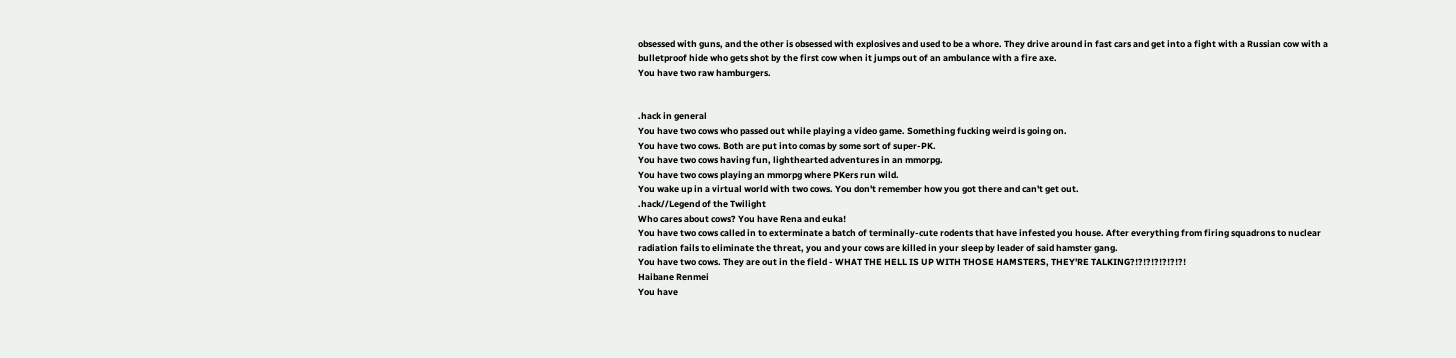obsessed with guns, and the other is obsessed with explosives and used to be a whore. They drive around in fast cars and get into a fight with a Russian cow with a bulletproof hide who gets shot by the first cow when it jumps out of an ambulance with a fire axe.
You have two raw hamburgers.


.hack in general
You have two cows who passed out while playing a video game. Something fucking weird is going on.
You have two cows. Both are put into comas by some sort of super-PK.
You have two cows having fun, lighthearted adventures in an mmorpg.
You have two cows playing an mmorpg where PKers run wild.
You wake up in a virtual world with two cows. You don't remember how you got there and can't get out.
.hack//Legend of the Twilight
Who cares about cows? You have Rena and euka!
You have two cows called in to exterminate a batch of terminally-cute rodents that have infested you house. After everything from firing squadrons to nuclear radiation fails to eliminate the threat, you and your cows are killed in your sleep by leader of said hamster gang.
You have two cows. They are out in the field - WHAT THE HELL IS UP WITH THOSE HAMSTERS, THEY'RE TALKING?!?!?!?!?!?!?!
Haibane Renmei
You have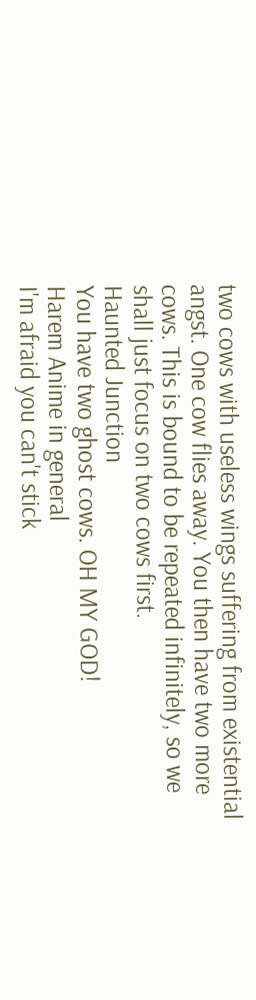two cows with useless wings suffering from existential angst. One cow flies away. You then have two more cows. This is bound to be repeated infinitely, so we shall just focus on two cows first.
Haunted Junction
You have two ghost cows. OH MY GOD!
Harem Anime in general
I'm afraid you can't stick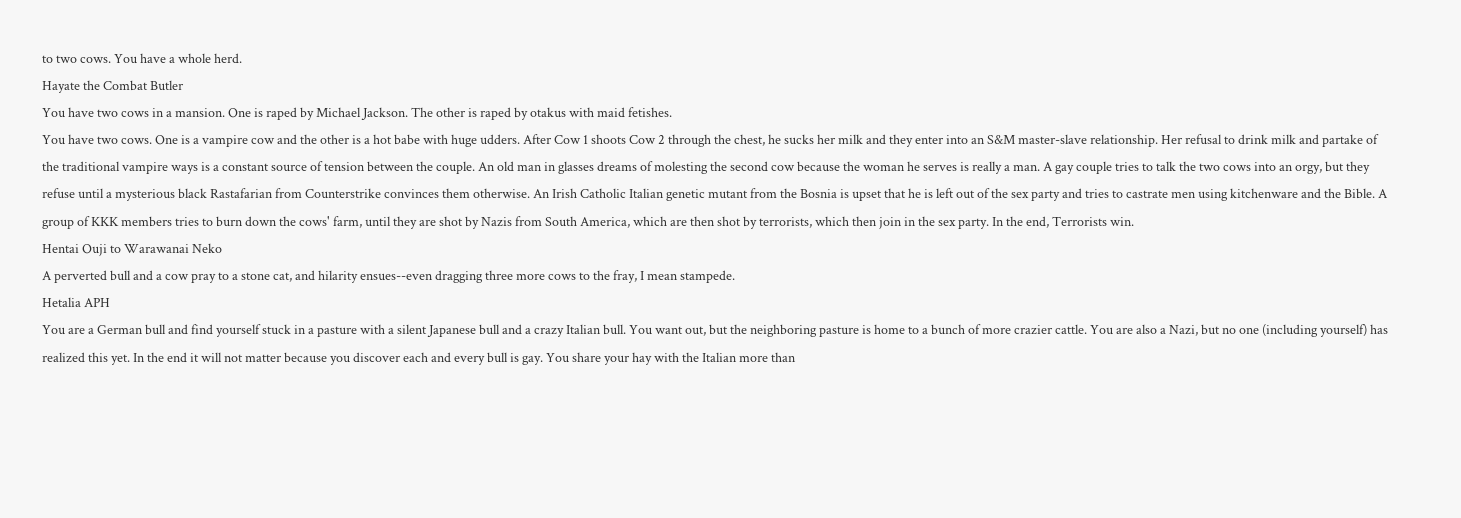to two cows. You have a whole herd.
Hayate the Combat Butler
You have two cows in a mansion. One is raped by Michael Jackson. The other is raped by otakus with maid fetishes.
You have two cows. One is a vampire cow and the other is a hot babe with huge udders. After Cow 1 shoots Cow 2 through the chest, he sucks her milk and they enter into an S&M master-slave relationship. Her refusal to drink milk and partake of the traditional vampire ways is a constant source of tension between the couple. An old man in glasses dreams of molesting the second cow because the woman he serves is really a man. A gay couple tries to talk the two cows into an orgy, but they refuse until a mysterious black Rastafarian from Counterstrike convinces them otherwise. An Irish Catholic Italian genetic mutant from the Bosnia is upset that he is left out of the sex party and tries to castrate men using kitchenware and the Bible. A group of KKK members tries to burn down the cows' farm, until they are shot by Nazis from South America, which are then shot by terrorists, which then join in the sex party. In the end, Terrorists win.
Hentai Ouji to Warawanai Neko
A perverted bull and a cow pray to a stone cat, and hilarity ensues--even dragging three more cows to the fray, I mean stampede.
Hetalia APH
You are a German bull and find yourself stuck in a pasture with a silent Japanese bull and a crazy Italian bull. You want out, but the neighboring pasture is home to a bunch of more crazier cattle. You are also a Nazi, but no one (including yourself) has realized this yet. In the end it will not matter because you discover each and every bull is gay. You share your hay with the Italian more than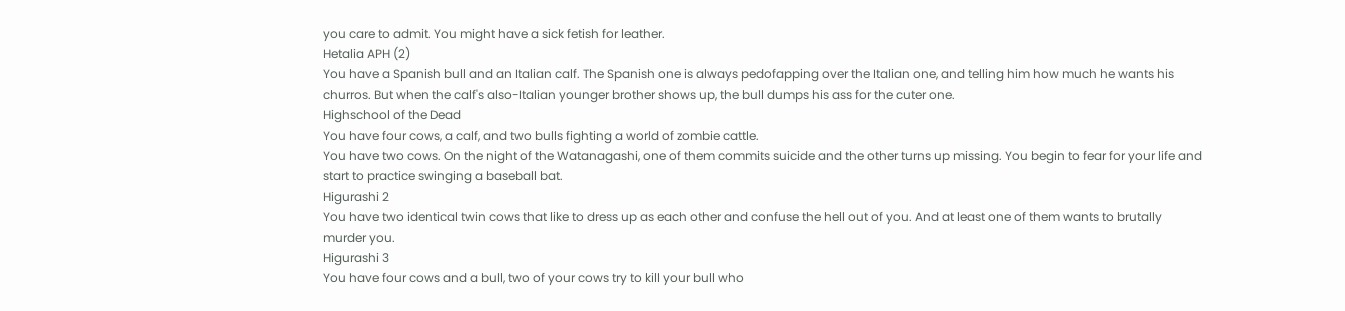you care to admit. You might have a sick fetish for leather.
Hetalia APH (2)
You have a Spanish bull and an Italian calf. The Spanish one is always pedofapping over the Italian one, and telling him how much he wants his churros. But when the calf's also-Italian younger brother shows up, the bull dumps his ass for the cuter one.
Highschool of the Dead
You have four cows, a calf, and two bulls fighting a world of zombie cattle.
You have two cows. On the night of the Watanagashi, one of them commits suicide and the other turns up missing. You begin to fear for your life and start to practice swinging a baseball bat.
Higurashi 2
You have two identical twin cows that like to dress up as each other and confuse the hell out of you. And at least one of them wants to brutally murder you.
Higurashi 3
You have four cows and a bull, two of your cows try to kill your bull who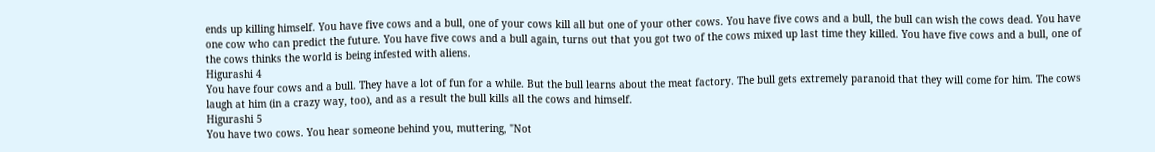ends up killing himself. You have five cows and a bull, one of your cows kill all but one of your other cows. You have five cows and a bull, the bull can wish the cows dead. You have one cow who can predict the future. You have five cows and a bull again, turns out that you got two of the cows mixed up last time they killed. You have five cows and a bull, one of the cows thinks the world is being infested with aliens.
Higurashi 4
You have four cows and a bull. They have a lot of fun for a while. But the bull learns about the meat factory. The bull gets extremely paranoid that they will come for him. The cows laugh at him (in a crazy way, too), and as a result the bull kills all the cows and himself.
Higurashi 5
You have two cows. You hear someone behind you, muttering, "Not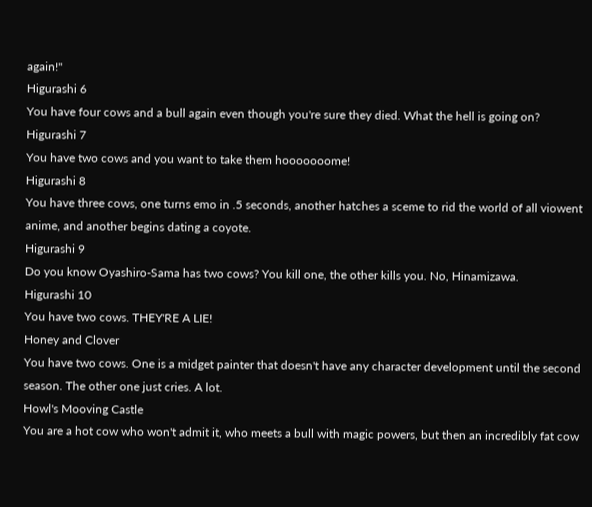again!"
Higurashi 6
You have four cows and a bull again even though you're sure they died. What the hell is going on?
Higurashi 7
You have two cows and you want to take them hooooooome!
Higurashi 8
You have three cows, one turns emo in .5 seconds, another hatches a sceme to rid the world of all viowent anime, and another begins dating a coyote.
Higurashi 9
Do you know Oyashiro-Sama has two cows? You kill one, the other kills you. No, Hinamizawa.
Higurashi 10
You have two cows. THEY'RE A LIE!
Honey and Clover
You have two cows. One is a midget painter that doesn't have any character development until the second season. The other one just cries. A lot.
Howl's Mooving Castle
You are a hot cow who won't admit it, who meets a bull with magic powers, but then an incredibly fat cow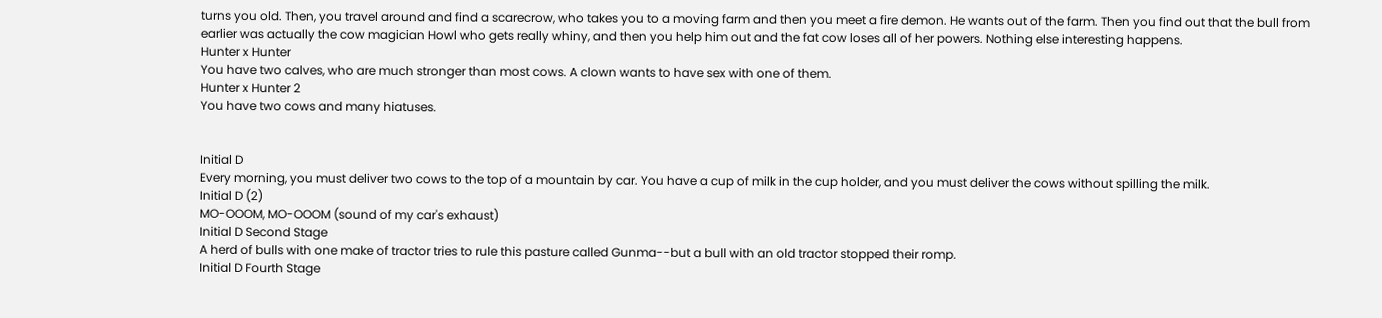turns you old. Then, you travel around and find a scarecrow, who takes you to a moving farm and then you meet a fire demon. He wants out of the farm. Then you find out that the bull from earlier was actually the cow magician Howl who gets really whiny, and then you help him out and the fat cow loses all of her powers. Nothing else interesting happens.
Hunter x Hunter
You have two calves, who are much stronger than most cows. A clown wants to have sex with one of them.
Hunter x Hunter 2
You have two cows and many hiatuses.


Initial D
Every morning, you must deliver two cows to the top of a mountain by car. You have a cup of milk in the cup holder, and you must deliver the cows without spilling the milk.
Initial D (2)
MO-OOOM, MO-OOOM (sound of my car's exhaust)
Initial D Second Stage
A herd of bulls with one make of tractor tries to rule this pasture called Gunma--but a bull with an old tractor stopped their romp.
Initial D Fourth Stage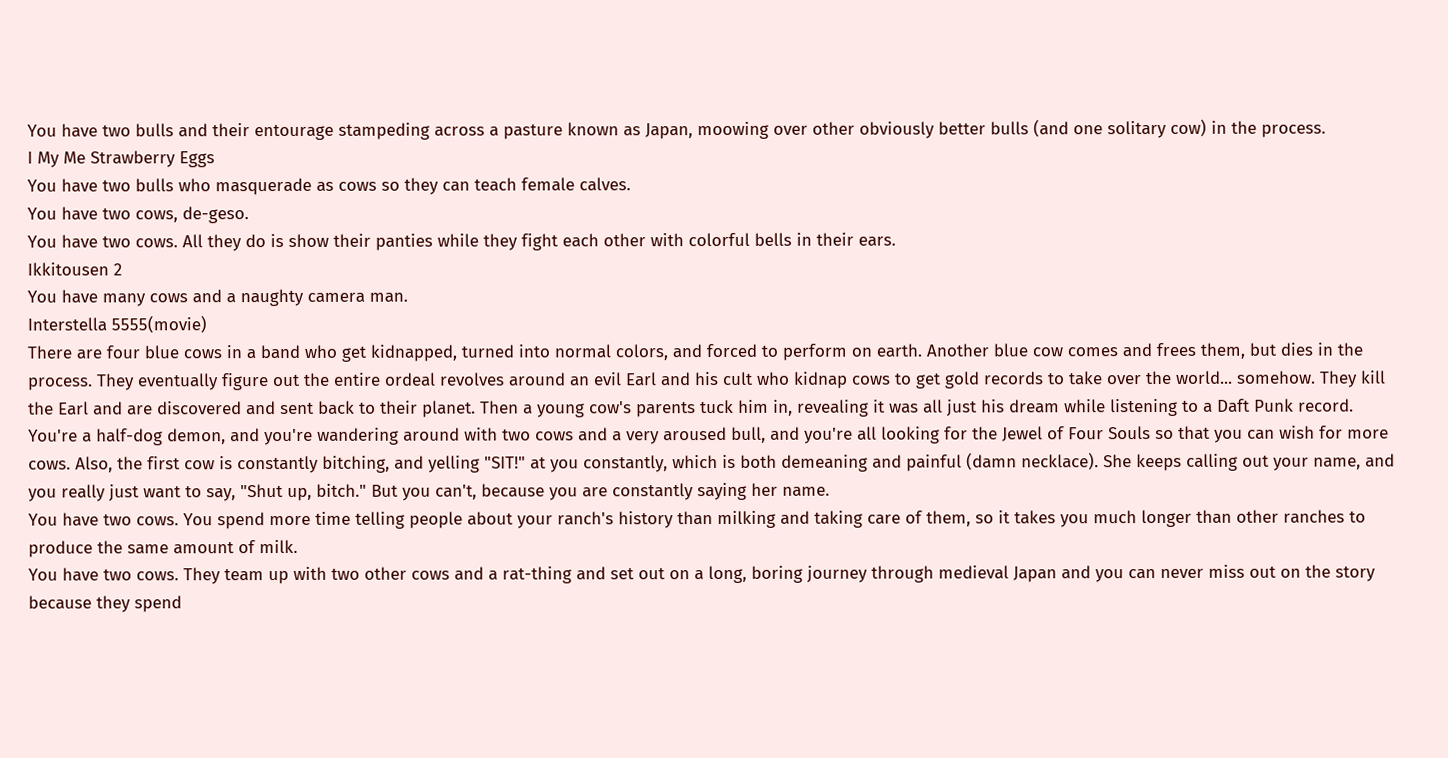You have two bulls and their entourage stampeding across a pasture known as Japan, moowing over other obviously better bulls (and one solitary cow) in the process.
I My Me Strawberry Eggs
You have two bulls who masquerade as cows so they can teach female calves.
You have two cows, de-geso.
You have two cows. All they do is show their panties while they fight each other with colorful bells in their ears.
Ikkitousen 2
You have many cows and a naughty camera man.
Interstella 5555(movie)
There are four blue cows in a band who get kidnapped, turned into normal colors, and forced to perform on earth. Another blue cow comes and frees them, but dies in the process. They eventually figure out the entire ordeal revolves around an evil Earl and his cult who kidnap cows to get gold records to take over the world... somehow. They kill the Earl and are discovered and sent back to their planet. Then a young cow's parents tuck him in, revealing it was all just his dream while listening to a Daft Punk record.
You're a half-dog demon, and you're wandering around with two cows and a very aroused bull, and you're all looking for the Jewel of Four Souls so that you can wish for more cows. Also, the first cow is constantly bitching, and yelling "SIT!" at you constantly, which is both demeaning and painful (damn necklace). She keeps calling out your name, and you really just want to say, "Shut up, bitch." But you can't, because you are constantly saying her name.
You have two cows. You spend more time telling people about your ranch's history than milking and taking care of them, so it takes you much longer than other ranches to produce the same amount of milk.
You have two cows. They team up with two other cows and a rat-thing and set out on a long, boring journey through medieval Japan and you can never miss out on the story because they spend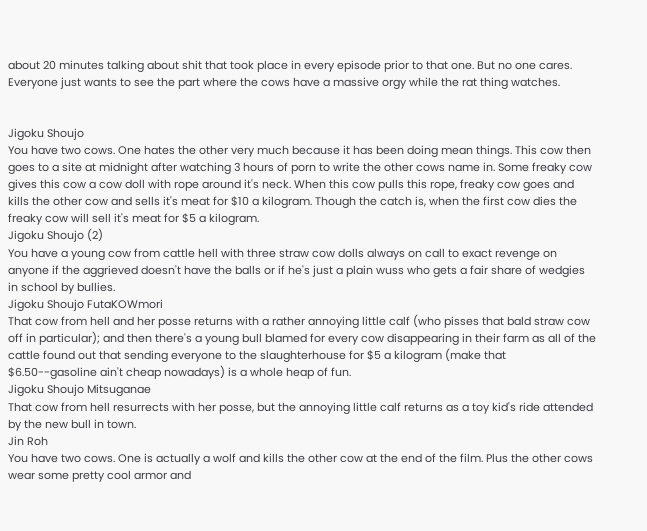about 20 minutes talking about shit that took place in every episode prior to that one. But no one cares. Everyone just wants to see the part where the cows have a massive orgy while the rat thing watches.


Jigoku Shoujo
You have two cows. One hates the other very much because it has been doing mean things. This cow then goes to a site at midnight after watching 3 hours of porn to write the other cows name in. Some freaky cow gives this cow a cow doll with rope around it's neck. When this cow pulls this rope, freaky cow goes and kills the other cow and sells it's meat for $10 a kilogram. Though the catch is, when the first cow dies the freaky cow will sell it's meat for $5 a kilogram.
Jigoku Shoujo (2)
You have a young cow from cattle hell with three straw cow dolls always on call to exact revenge on anyone if the aggrieved doesn't have the balls or if he's just a plain wuss who gets a fair share of wedgies in school by bullies.
Jigoku Shoujo FutaKOWmori
That cow from hell and her posse returns with a rather annoying little calf (who pisses that bald straw cow off in particular); and then there's a young bull blamed for every cow disappearing in their farm as all of the cattle found out that sending everyone to the slaughterhouse for $5 a kilogram (make that $6.50--gasoline ain't cheap nowadays) is a whole heap of fun.
Jigoku Shoujo Mitsuganae
That cow from hell resurrects with her posse, but the annoying little calf returns as a toy kid's ride attended by the new bull in town.
Jin Roh
You have two cows. One is actually a wolf and kills the other cow at the end of the film. Plus the other cows wear some pretty cool armor and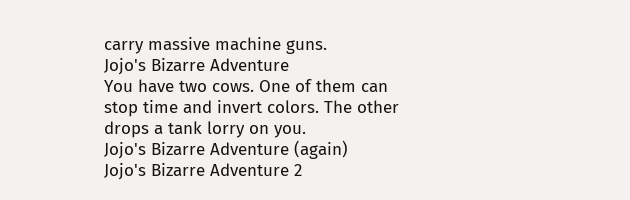carry massive machine guns.
Jojo's Bizarre Adventure
You have two cows. One of them can stop time and invert colors. The other drops a tank lorry on you.
Jojo's Bizarre Adventure (again)
Jojo's Bizarre Adventure 2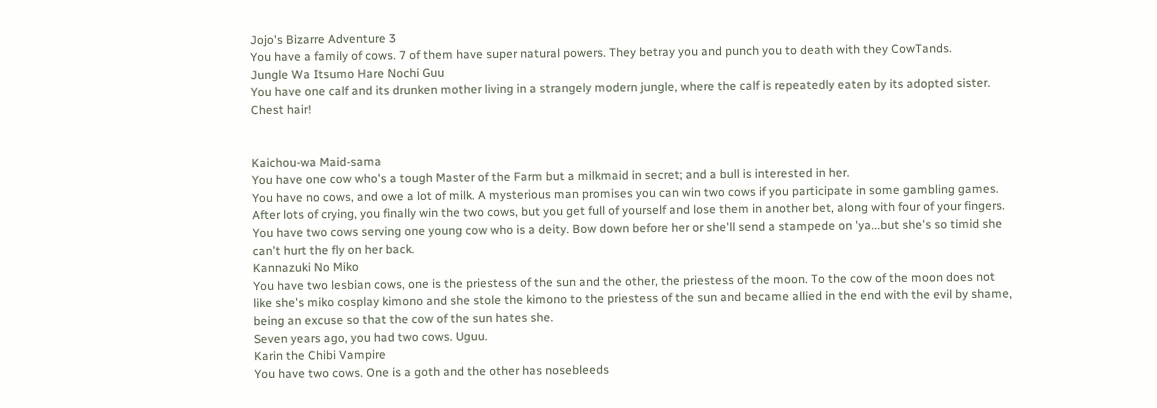Jojo's Bizarre Adventure 3
You have a family of cows. 7 of them have super natural powers. They betray you and punch you to death with they CowTands.
Jungle Wa Itsumo Hare Nochi Guu
You have one calf and its drunken mother living in a strangely modern jungle, where the calf is repeatedly eaten by its adopted sister. Chest hair!


Kaichou-wa Maid-sama
You have one cow who's a tough Master of the Farm but a milkmaid in secret; and a bull is interested in her.
You have no cows, and owe a lot of milk. A mysterious man promises you can win two cows if you participate in some gambling games. After lots of crying, you finally win the two cows, but you get full of yourself and lose them in another bet, along with four of your fingers.
You have two cows serving one young cow who is a deity. Bow down before her or she'll send a stampede on 'ya...but she's so timid she can't hurt the fly on her back.
Kannazuki No Miko
You have two lesbian cows, one is the priestess of the sun and the other, the priestess of the moon. To the cow of the moon does not like she's miko cosplay kimono and she stole the kimono to the priestess of the sun and became allied in the end with the evil by shame, being an excuse so that the cow of the sun hates she.
Seven years ago, you had two cows. Uguu.
Karin the Chibi Vampire
You have two cows. One is a goth and the other has nosebleeds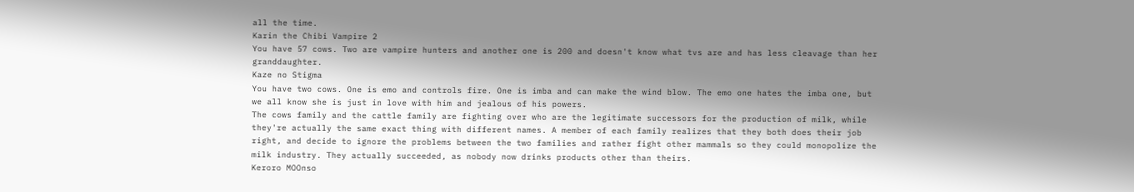all the time.
Karin the Chibi Vampire 2
You have 57 cows. Two are vampire hunters and another one is 200 and doesn't know what tvs are and has less cleavage than her granddaughter.
Kaze no Stigma
You have two cows. One is emo and controls fire. One is imba and can make the wind blow. The emo one hates the imba one, but we all know she is just in love with him and jealous of his powers.
The cows family and the cattle family are fighting over who are the legitimate successors for the production of milk, while they're actually the same exact thing with different names. A member of each family realizes that they both does their job right, and decide to ignore the problems between the two families and rather fight other mammals so they could monopolize the milk industry. They actually succeeded, as nobody now drinks products other than theirs.
Keroro MOOnso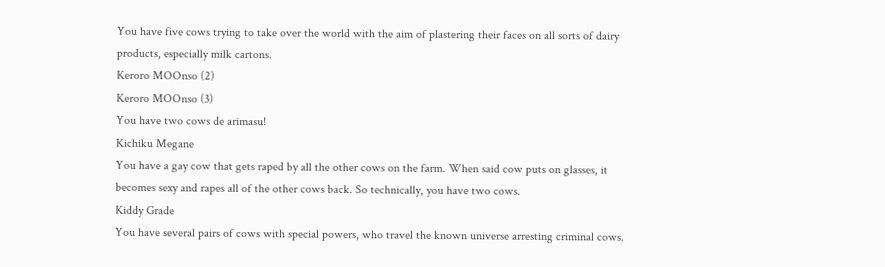You have five cows trying to take over the world with the aim of plastering their faces on all sorts of dairy products, especially milk cartons.
Keroro MOOnso (2)
Keroro MOOnso (3)
You have two cows de arimasu!
Kichiku Megane
You have a gay cow that gets raped by all the other cows on the farm. When said cow puts on glasses, it becomes sexy and rapes all of the other cows back. So technically, you have two cows.
Kiddy Grade
You have several pairs of cows with special powers, who travel the known universe arresting criminal cows.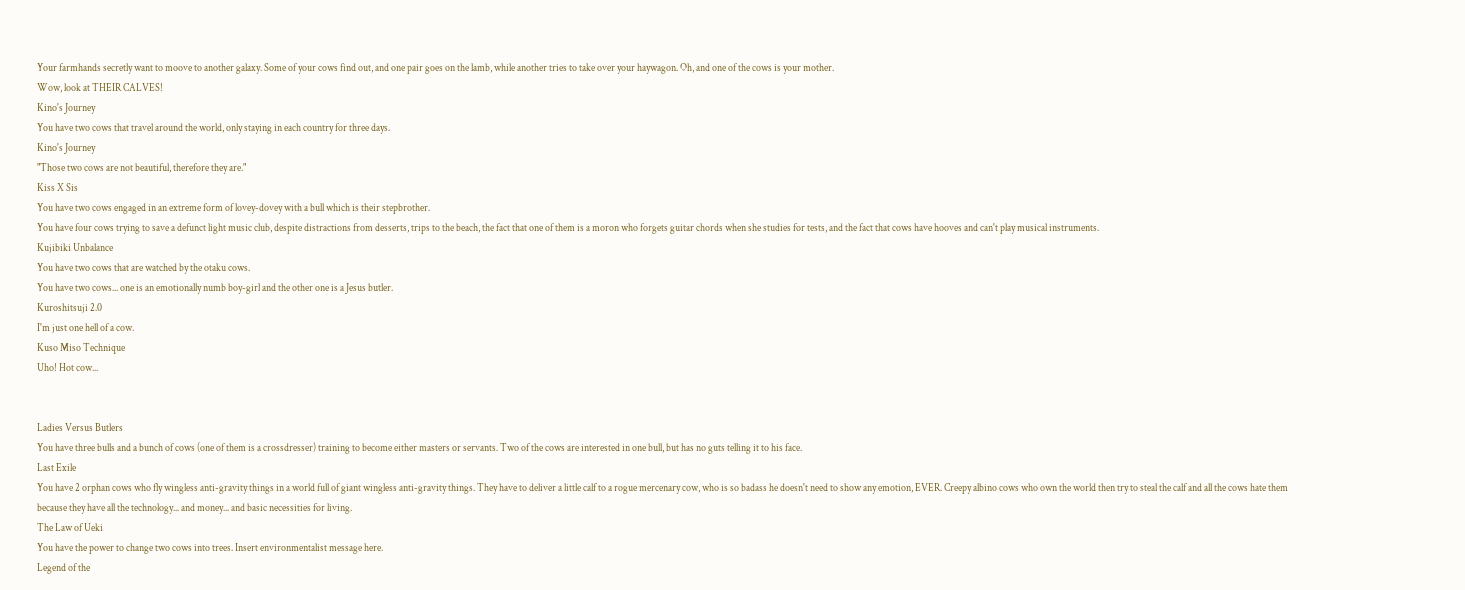Your farmhands secretly want to moove to another galaxy. Some of your cows find out, and one pair goes on the lamb, while another tries to take over your haywagon. Oh, and one of the cows is your mother.
Wow, look at THEIR CALVES!
Kino's Journey
You have two cows that travel around the world, only staying in each country for three days.
Kino's Journey
"Those two cows are not beautiful, therefore they are."
Kiss X Sis
You have two cows engaged in an extreme form of lovey-dovey with a bull which is their stepbrother.
You have four cows trying to save a defunct light music club, despite distractions from desserts, trips to the beach, the fact that one of them is a moron who forgets guitar chords when she studies for tests, and the fact that cows have hooves and can't play musical instruments.
Kujibiki Unbalance
You have two cows that are watched by the otaku cows.
You have two cows... one is an emotionally numb boy-girl and the other one is a Jesus butler.
Kuroshitsuji 2.0
I'm just one hell of a cow.
Kuso Miso Technique
Uho! Hot cow...


Ladies Versus Butlers
You have three bulls and a bunch of cows (one of them is a crossdresser) training to become either masters or servants. Two of the cows are interested in one bull, but has no guts telling it to his face.
Last Exile
You have 2 orphan cows who fly wingless anti-gravity things in a world full of giant wingless anti-gravity things. They have to deliver a little calf to a rogue mercenary cow, who is so badass he doesn't need to show any emotion, EVER. Creepy albino cows who own the world then try to steal the calf and all the cows hate them because they have all the technology... and money... and basic necessities for living.
The Law of Ueki
You have the power to change two cows into trees. Insert environmentalist message here.
Legend of the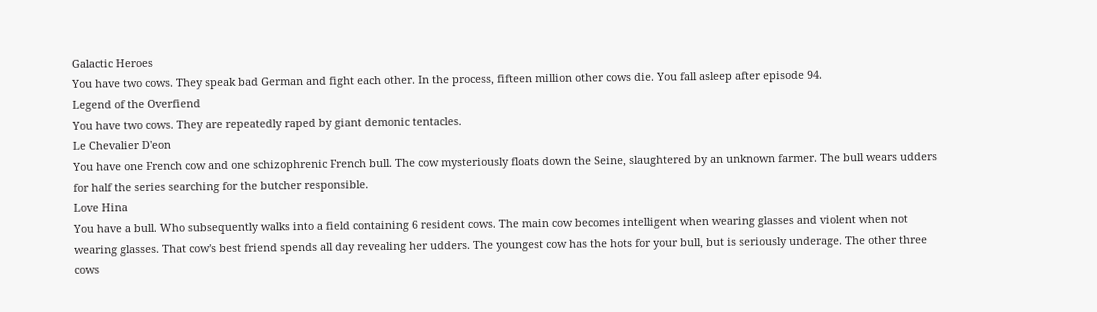Galactic Heroes
You have two cows. They speak bad German and fight each other. In the process, fifteen million other cows die. You fall asleep after episode 94.
Legend of the Overfiend
You have two cows. They are repeatedly raped by giant demonic tentacles.
Le Chevalier D'eon
You have one French cow and one schizophrenic French bull. The cow mysteriously floats down the Seine, slaughtered by an unknown farmer. The bull wears udders for half the series searching for the butcher responsible.
Love Hina
You have a bull. Who subsequently walks into a field containing 6 resident cows. The main cow becomes intelligent when wearing glasses and violent when not wearing glasses. That cow's best friend spends all day revealing her udders. The youngest cow has the hots for your bull, but is seriously underage. The other three cows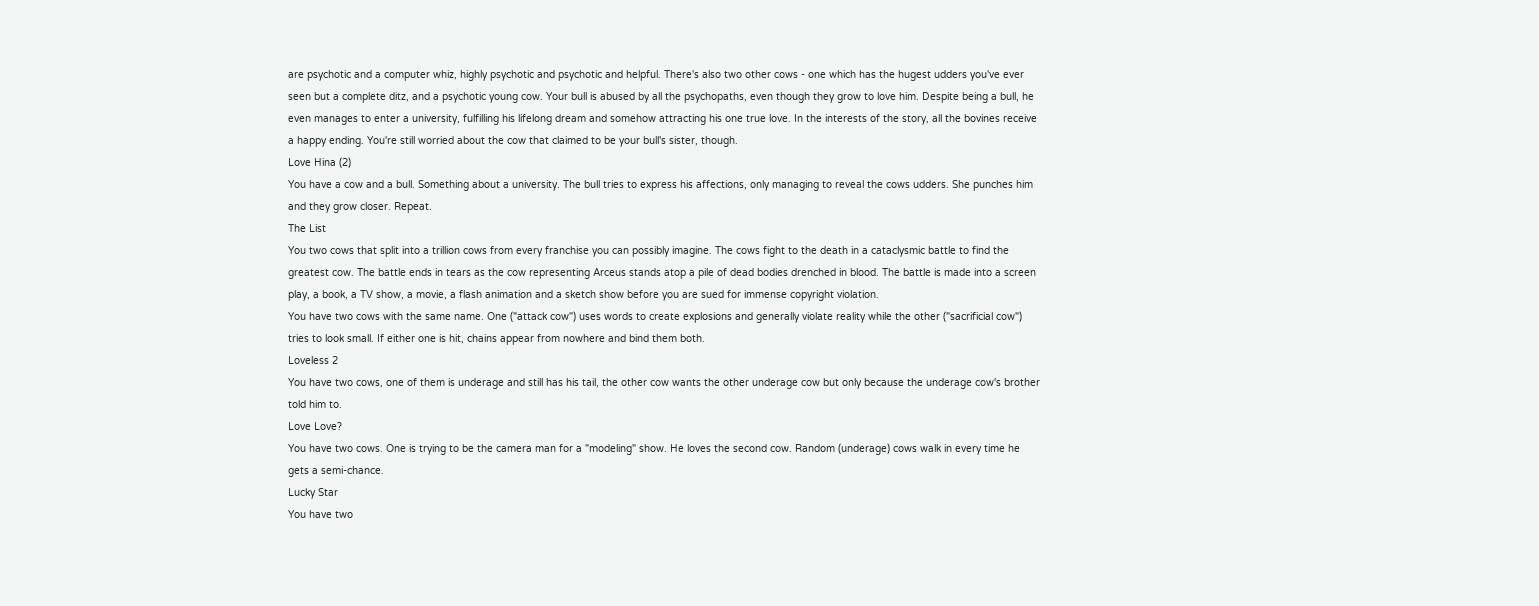are psychotic and a computer whiz, highly psychotic and psychotic and helpful. There's also two other cows - one which has the hugest udders you've ever seen but a complete ditz, and a psychotic young cow. Your bull is abused by all the psychopaths, even though they grow to love him. Despite being a bull, he even manages to enter a university, fulfilling his lifelong dream and somehow attracting his one true love. In the interests of the story, all the bovines receive a happy ending. You're still worried about the cow that claimed to be your bull's sister, though.
Love Hina (2)
You have a cow and a bull. Something about a university. The bull tries to express his affections, only managing to reveal the cows udders. She punches him and they grow closer. Repeat.
The List
You two cows that split into a trillion cows from every franchise you can possibly imagine. The cows fight to the death in a cataclysmic battle to find the greatest cow. The battle ends in tears as the cow representing Arceus stands atop a pile of dead bodies drenched in blood. The battle is made into a screen play, a book, a TV show, a movie, a flash animation and a sketch show before you are sued for immense copyright violation.
You have two cows with the same name. One ("attack cow") uses words to create explosions and generally violate reality while the other ("sacrificial cow") tries to look small. If either one is hit, chains appear from nowhere and bind them both.
Loveless 2
You have two cows, one of them is underage and still has his tail, the other cow wants the other underage cow but only because the underage cow's brother told him to.
Love Love?
You have two cows. One is trying to be the camera man for a "modeling" show. He loves the second cow. Random (underage) cows walk in every time he gets a semi-chance.
Lucky Star
You have two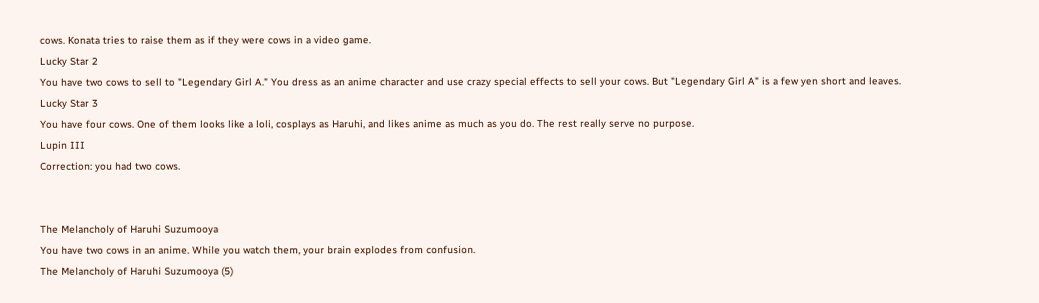cows. Konata tries to raise them as if they were cows in a video game.
Lucky Star 2
You have two cows to sell to "Legendary Girl A." You dress as an anime character and use crazy special effects to sell your cows. But "Legendary Girl A" is a few yen short and leaves.
Lucky Star 3
You have four cows. One of them looks like a loli, cosplays as Haruhi, and likes anime as much as you do. The rest really serve no purpose.
Lupin III
Correction: you had two cows.


The Melancholy of Haruhi Suzumooya
You have two cows in an anime. While you watch them, your brain explodes from confusion.
The Melancholy of Haruhi Suzumooya (5)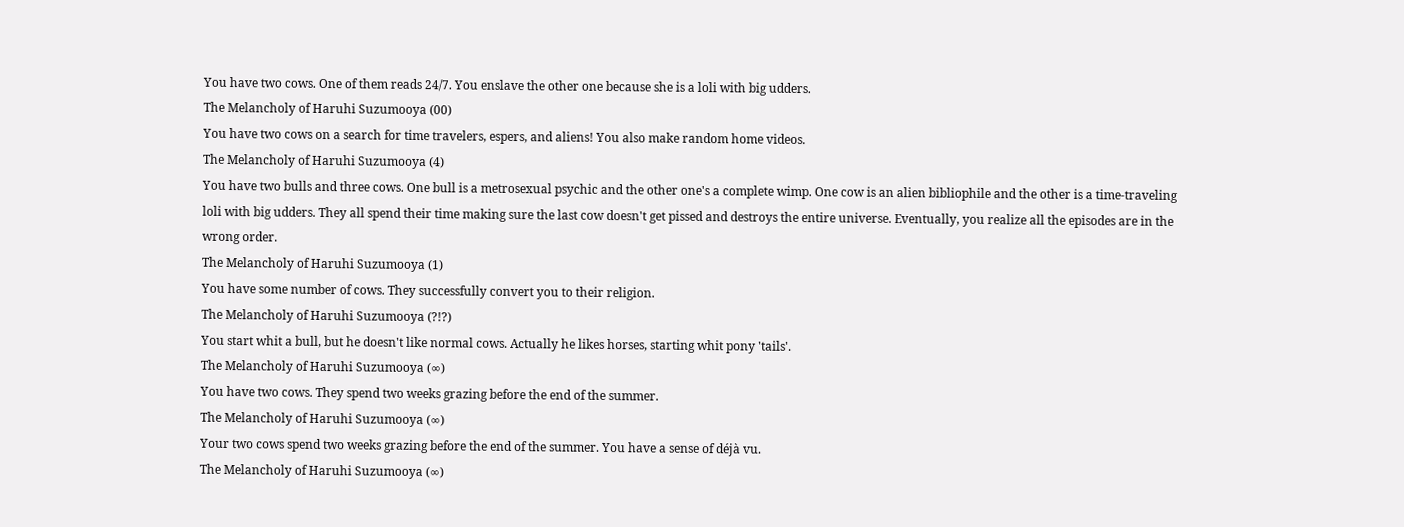You have two cows. One of them reads 24/7. You enslave the other one because she is a loli with big udders.
The Melancholy of Haruhi Suzumooya (00)
You have two cows on a search for time travelers, espers, and aliens! You also make random home videos.
The Melancholy of Haruhi Suzumooya (4)
You have two bulls and three cows. One bull is a metrosexual psychic and the other one's a complete wimp. One cow is an alien bibliophile and the other is a time-traveling loli with big udders. They all spend their time making sure the last cow doesn't get pissed and destroys the entire universe. Eventually, you realize all the episodes are in the wrong order.
The Melancholy of Haruhi Suzumooya (1)
You have some number of cows. They successfully convert you to their religion.
The Melancholy of Haruhi Suzumooya (?!?)
You start whit a bull, but he doesn't like normal cows. Actually he likes horses, starting whit pony 'tails'.
The Melancholy of Haruhi Suzumooya (∞)
You have two cows. They spend two weeks grazing before the end of the summer.
The Melancholy of Haruhi Suzumooya (∞)
Your two cows spend two weeks grazing before the end of the summer. You have a sense of déjà vu.
The Melancholy of Haruhi Suzumooya (∞)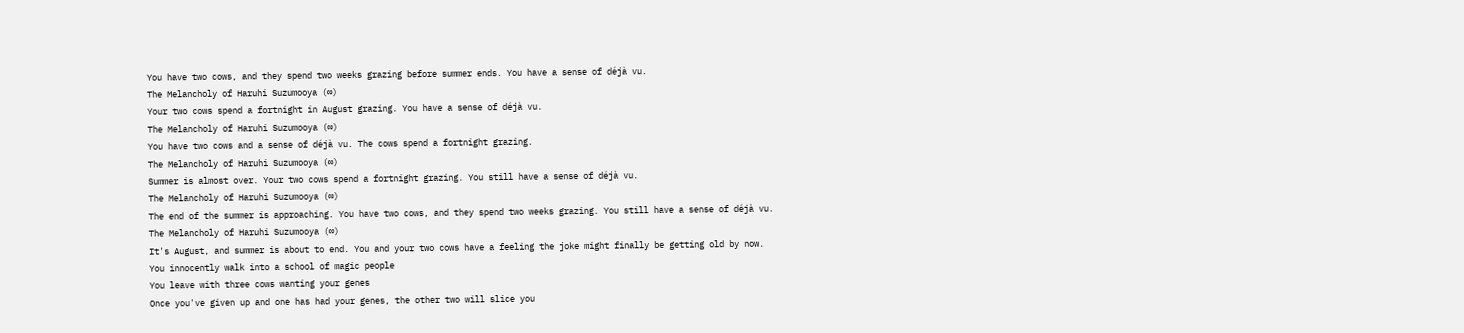You have two cows, and they spend two weeks grazing before summer ends. You have a sense of déjà vu.
The Melancholy of Haruhi Suzumooya (∞)
Your two cows spend a fortnight in August grazing. You have a sense of déjà vu.
The Melancholy of Haruhi Suzumooya (∞)
You have two cows and a sense of déjà vu. The cows spend a fortnight grazing.
The Melancholy of Haruhi Suzumooya (∞)
Summer is almost over. Your two cows spend a fortnight grazing. You still have a sense of déjà vu.
The Melancholy of Haruhi Suzumooya (∞)
The end of the summer is approaching. You have two cows, and they spend two weeks grazing. You still have a sense of déjà vu.
The Melancholy of Haruhi Suzumooya (∞)
It's August, and summer is about to end. You and your two cows have a feeling the joke might finally be getting old by now.
You innocently walk into a school of magic people
You leave with three cows wanting your genes
Once you've given up and one has had your genes, the other two will slice you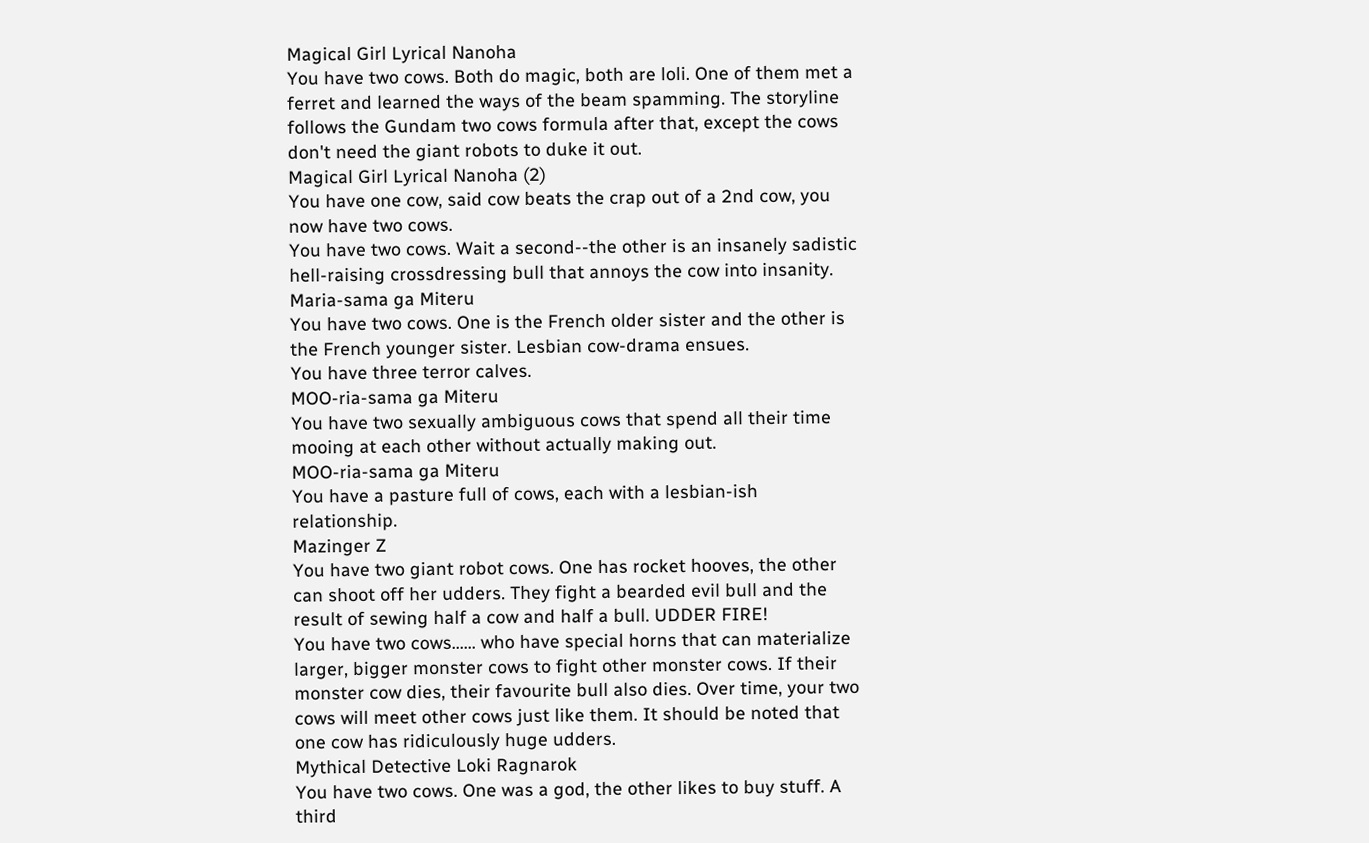Magical Girl Lyrical Nanoha
You have two cows. Both do magic, both are loli. One of them met a ferret and learned the ways of the beam spamming. The storyline follows the Gundam two cows formula after that, except the cows don't need the giant robots to duke it out.
Magical Girl Lyrical Nanoha (2)
You have one cow, said cow beats the crap out of a 2nd cow, you now have two cows.
You have two cows. Wait a second--the other is an insanely sadistic hell-raising crossdressing bull that annoys the cow into insanity.
Maria-sama ga Miteru
You have two cows. One is the French older sister and the other is the French younger sister. Lesbian cow-drama ensues.
You have three terror calves.
MOO-ria-sama ga Miteru
You have two sexually ambiguous cows that spend all their time mooing at each other without actually making out.
MOO-ria-sama ga Miteru
You have a pasture full of cows, each with a lesbian-ish relationship.
Mazinger Z
You have two giant robot cows. One has rocket hooves, the other can shoot off her udders. They fight a bearded evil bull and the result of sewing half a cow and half a bull. UDDER FIRE!
You have two cows...... who have special horns that can materialize larger, bigger monster cows to fight other monster cows. If their monster cow dies, their favourite bull also dies. Over time, your two cows will meet other cows just like them. It should be noted that one cow has ridiculously huge udders.
Mythical Detective Loki Ragnarok
You have two cows. One was a god, the other likes to buy stuff. A third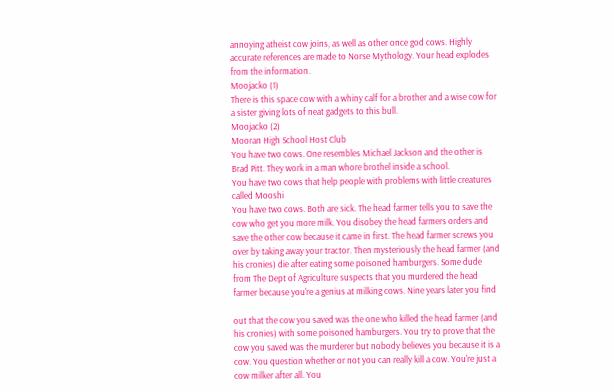annoying atheist cow joins, as well as other once god cows. Highly accurate references are made to Norse Mythology. Your head explodes from the information.
Moojacko (1)
There is this space cow with a whiny calf for a brother and a wise cow for a sister giving lots of neat gadgets to this bull.
Moojacko (2)
Mooran High School Host Club
You have two cows. One resembles Michael Jackson and the other is Brad Pitt. They work in a man whore brothel inside a school.
You have two cows that help people with problems with little creatures called Mooshi
You have two cows. Both are sick. The head farmer tells you to save the cow who get you more milk. You disobey the head farmers orders and save the other cow because it came in first. The head farmer screws you over by taking away your tractor. Then mysteriously the head farmer (and his cronies) die after eating some poisoned hamburgers. Some dude from The Dept of Agriculture suspects that you murdered the head farmer because you're a genius at milking cows. Nine years later you find

out that the cow you saved was the one who killed the head farmer (and his cronies) with some poisoned hamburgers. You try to prove that the cow you saved was the murderer but nobody believes you because it is a cow. You question whether or not you can really kill a cow. You're just a cow milker after all. You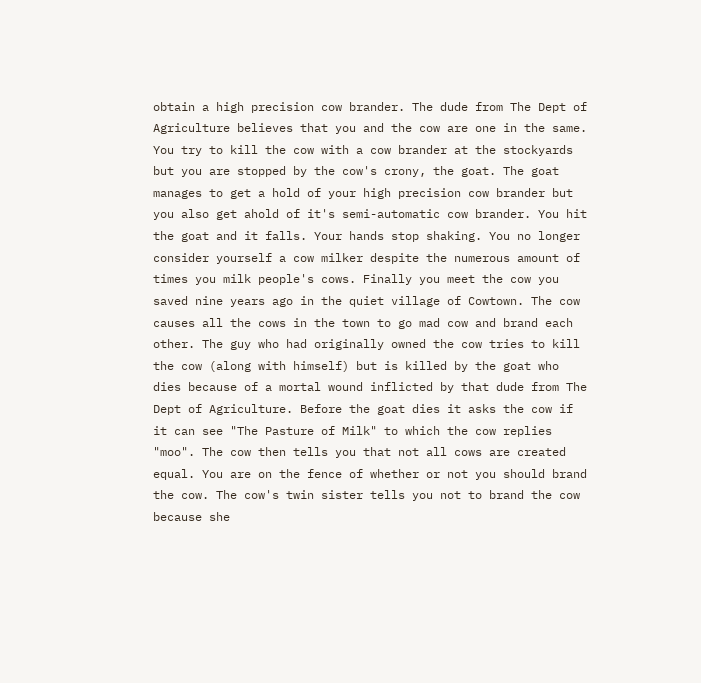obtain a high precision cow brander. The dude from The Dept of Agriculture believes that you and the cow are one in the same. You try to kill the cow with a cow brander at the stockyards but you are stopped by the cow's crony, the goat. The goat manages to get a hold of your high precision cow brander but you also get ahold of it's semi-automatic cow brander. You hit the goat and it falls. Your hands stop shaking. You no longer consider yourself a cow milker despite the numerous amount of times you milk people's cows. Finally you meet the cow you saved nine years ago in the quiet village of Cowtown. The cow causes all the cows in the town to go mad cow and brand each other. The guy who had originally owned the cow tries to kill the cow (along with himself) but is killed by the goat who dies because of a mortal wound inflicted by that dude from The Dept of Agriculture. Before the goat dies it asks the cow if it can see "The Pasture of Milk" to which the cow replies "moo". The cow then tells you that not all cows are created equal. You are on the fence of whether or not you should brand the cow. The cow's twin sister tells you not to brand the cow because she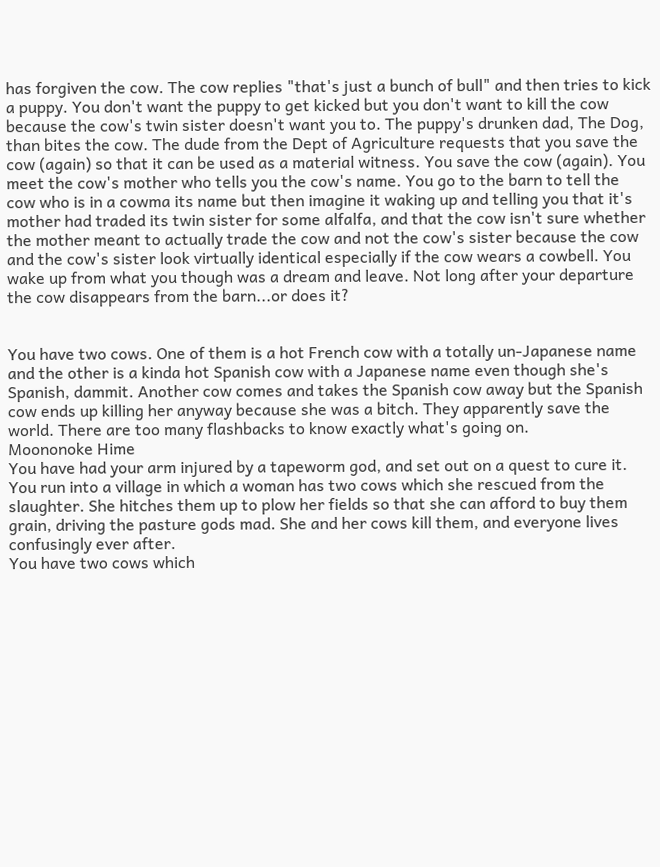has forgiven the cow. The cow replies "that's just a bunch of bull" and then tries to kick a puppy. You don't want the puppy to get kicked but you don't want to kill the cow because the cow's twin sister doesn't want you to. The puppy's drunken dad, The Dog, than bites the cow. The dude from the Dept of Agriculture requests that you save the cow (again) so that it can be used as a material witness. You save the cow (again). You meet the cow's mother who tells you the cow's name. You go to the barn to tell the cow who is in a cowma its name but then imagine it waking up and telling you that it's mother had traded its twin sister for some alfalfa, and that the cow isn't sure whether the mother meant to actually trade the cow and not the cow's sister because the cow and the cow's sister look virtually identical especially if the cow wears a cowbell. You wake up from what you though was a dream and leave. Not long after your departure the cow disappears from the barn...or does it?


You have two cows. One of them is a hot French cow with a totally un-Japanese name and the other is a kinda hot Spanish cow with a Japanese name even though she's Spanish, dammit. Another cow comes and takes the Spanish cow away but the Spanish cow ends up killing her anyway because she was a bitch. They apparently save the world. There are too many flashbacks to know exactly what's going on.
Moononoke Hime
You have had your arm injured by a tapeworm god, and set out on a quest to cure it. You run into a village in which a woman has two cows which she rescued from the slaughter. She hitches them up to plow her fields so that she can afford to buy them grain, driving the pasture gods mad. She and her cows kill them, and everyone lives confusingly ever after.
You have two cows which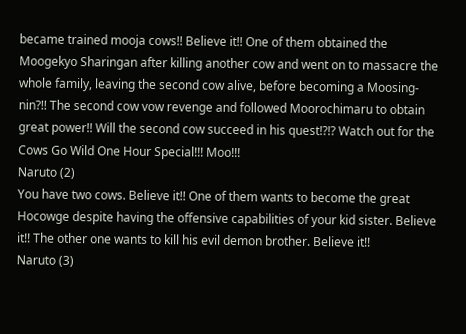became trained mooja cows!! Believe it!! One of them obtained the Moogekyo Sharingan after killing another cow and went on to massacre the whole family, leaving the second cow alive, before becoming a Moosing-nin?!! The second cow vow revenge and followed Moorochimaru to obtain great power!! Will the second cow succeed in his quest!?!? Watch out for the Cows Go Wild One Hour Special!!! Moo!!!
Naruto (2)
You have two cows. Believe it!! One of them wants to become the great Hocowge despite having the offensive capabilities of your kid sister. Believe it!! The other one wants to kill his evil demon brother. Believe it!!
Naruto (3)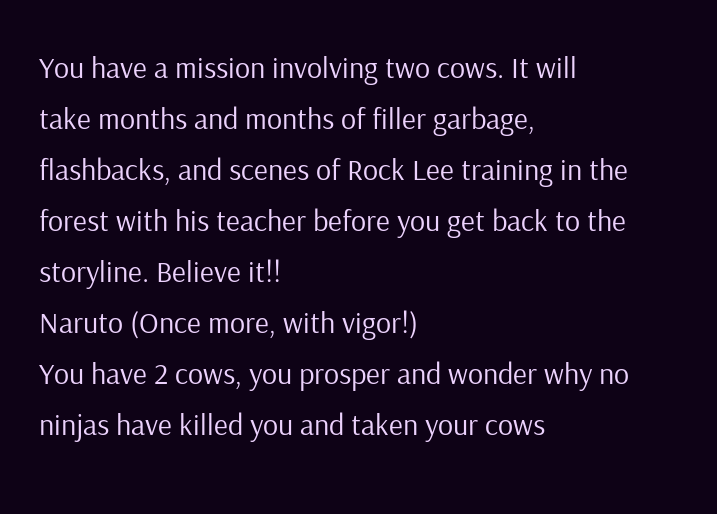You have a mission involving two cows. It will take months and months of filler garbage, flashbacks, and scenes of Rock Lee training in the forest with his teacher before you get back to the storyline. Believe it!!
Naruto (Once more, with vigor!)
You have 2 cows, you prosper and wonder why no ninjas have killed you and taken your cows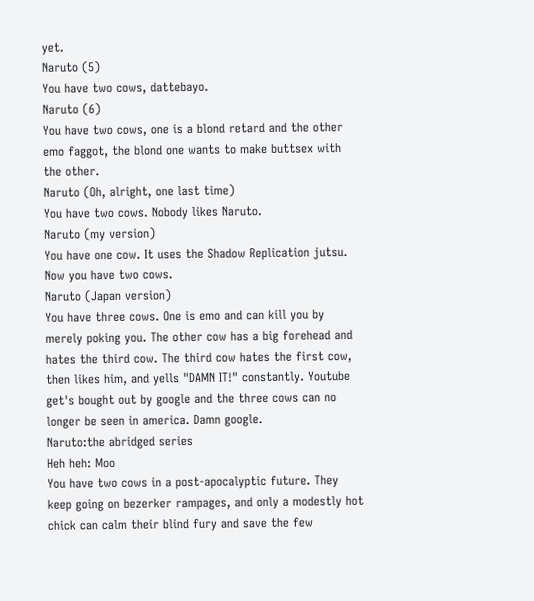yet.
Naruto (5)
You have two cows, dattebayo.
Naruto (6)
You have two cows, one is a blond retard and the other emo faggot, the blond one wants to make buttsex with the other.
Naruto (Oh, alright, one last time)
You have two cows. Nobody likes Naruto.
Naruto (my version)
You have one cow. It uses the Shadow Replication jutsu. Now you have two cows.
Naruto (Japan version)
You have three cows. One is emo and can kill you by merely poking you. The other cow has a big forehead and hates the third cow. The third cow hates the first cow, then likes him, and yells "DAMN IT!" constantly. Youtube get's bought out by google and the three cows can no longer be seen in america. Damn google.
Naruto:the abridged series
Heh heh: Moo
You have two cows in a post-apocalyptic future. They keep going on bezerker rampages, and only a modestly hot chick can calm their blind fury and save the few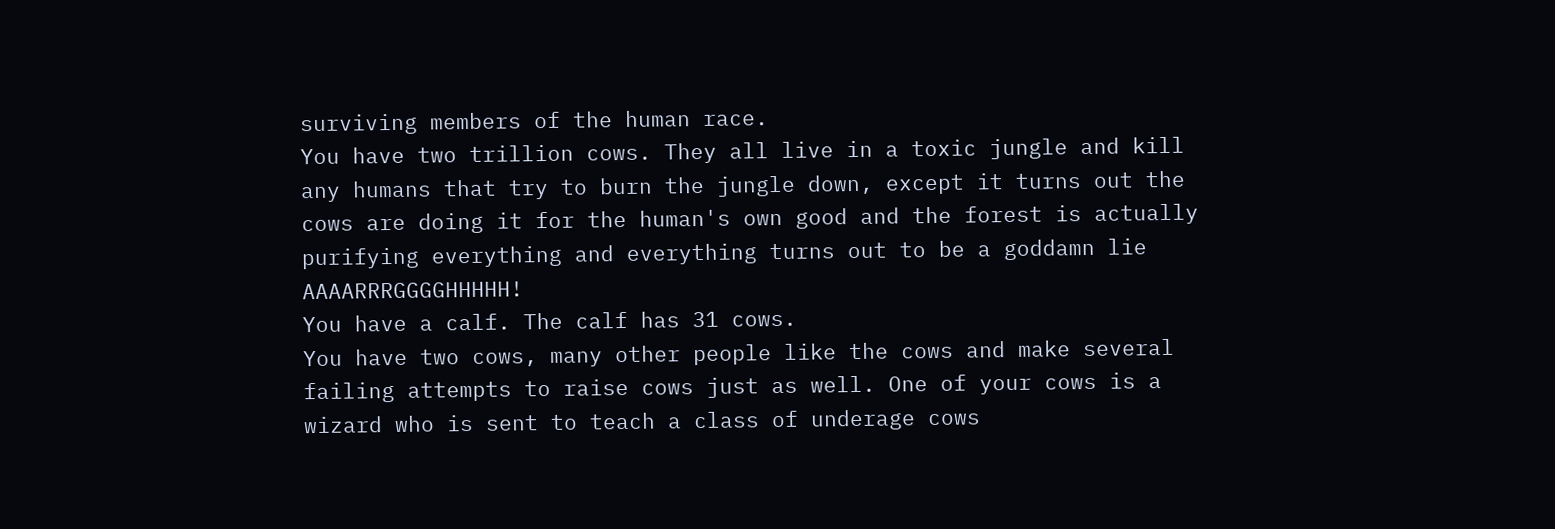surviving members of the human race.
You have two trillion cows. They all live in a toxic jungle and kill any humans that try to burn the jungle down, except it turns out the cows are doing it for the human's own good and the forest is actually purifying everything and everything turns out to be a goddamn lie AAAARRRGGGGHHHHH!
You have a calf. The calf has 31 cows.
You have two cows, many other people like the cows and make several failing attempts to raise cows just as well. One of your cows is a wizard who is sent to teach a class of underage cows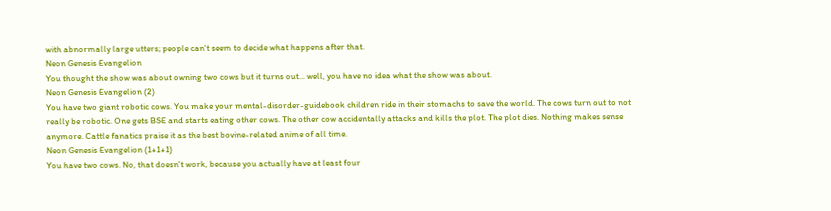with abnormally large utters; people can't seem to decide what happens after that.
Neon Genesis Evangelion
You thought the show was about owning two cows but it turns out... well, you have no idea what the show was about.
Neon Genesis Evangelion (2)
You have two giant robotic cows. You make your mental-disorder-guidebook children ride in their stomachs to save the world. The cows turn out to not really be robotic. One gets BSE and starts eating other cows. The other cow accidentally attacks and kills the plot. The plot dies. Nothing makes sense anymore. Cattle fanatics praise it as the best bovine-related anime of all time.
Neon Genesis Evangelion (1+1+1)
You have two cows. No, that doesn't work, because you actually have at least four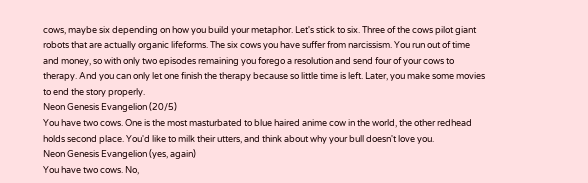cows, maybe six depending on how you build your metaphor. Let's stick to six. Three of the cows pilot giant robots that are actually organic lifeforms. The six cows you have suffer from narcissism. You run out of time and money, so with only two episodes remaining you forego a resolution and send four of your cows to therapy. And you can only let one finish the therapy because so little time is left. Later, you make some movies to end the story properly.
Neon Genesis Evangelion (20/5)
You have two cows. One is the most masturbated to blue haired anime cow in the world, the other redhead holds second place. You'd like to milk their utters, and think about why your bull doesn't love you.
Neon Genesis Evangelion (yes, again)
You have two cows. No,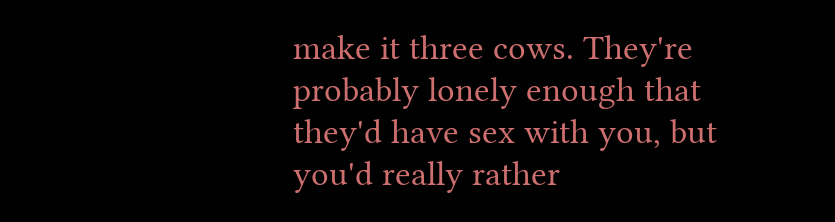make it three cows. They're probably lonely enough that they'd have sex with you, but you'd really rather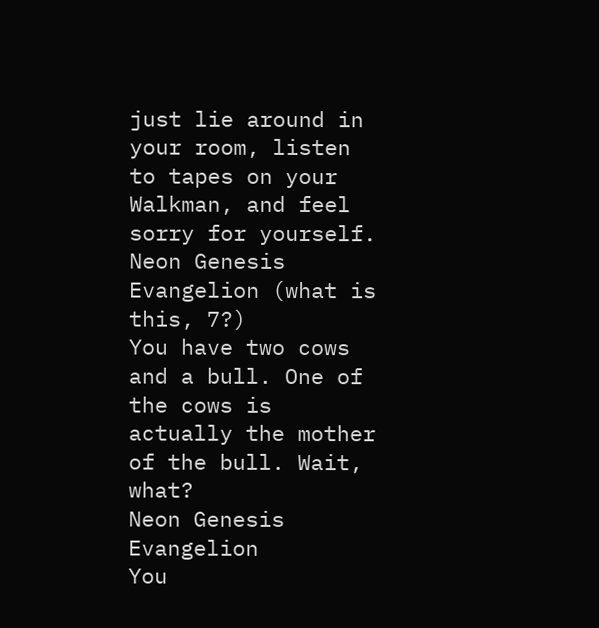just lie around in your room, listen to tapes on your Walkman, and feel sorry for yourself.
Neon Genesis Evangelion (what is this, 7?)
You have two cows and a bull. One of the cows is actually the mother of the bull. Wait, what?
Neon Genesis Evangelion
You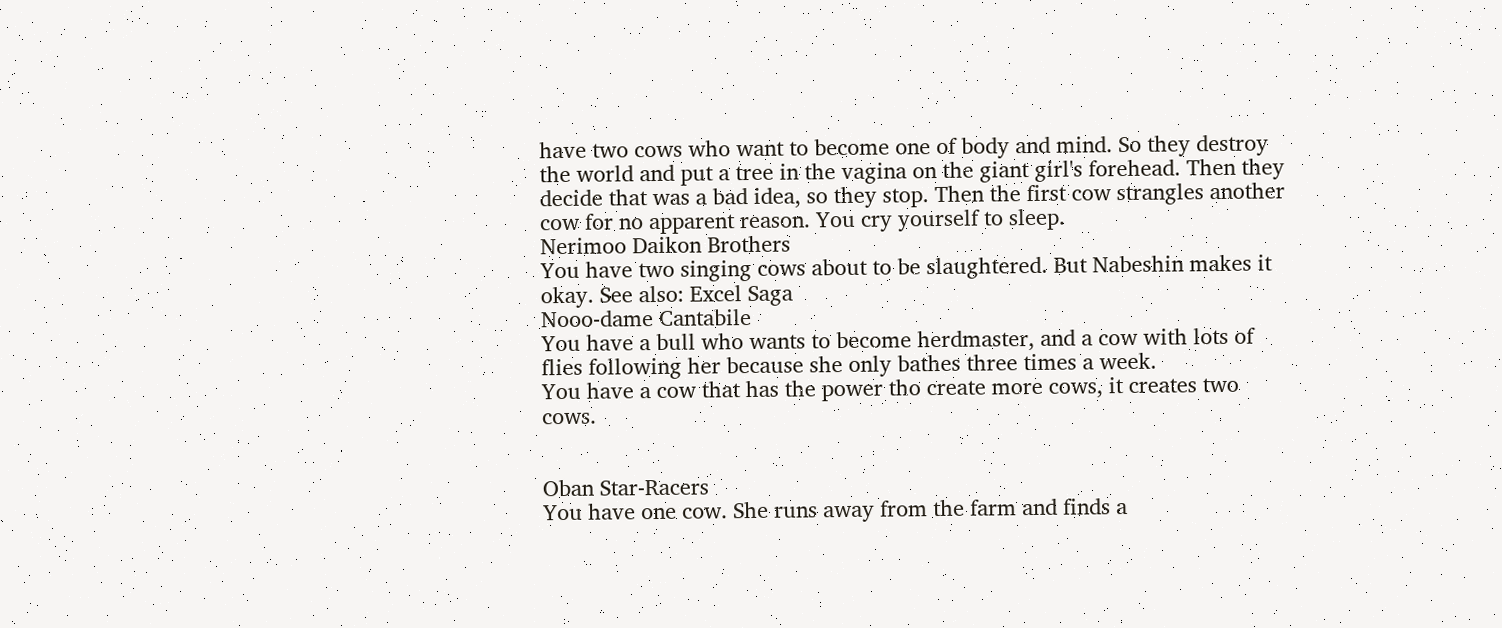have two cows who want to become one of body and mind. So they destroy the world and put a tree in the vagina on the giant girl's forehead. Then they decide that was a bad idea, so they stop. Then the first cow strangles another cow for no apparent reason. You cry yourself to sleep.
Nerimoo Daikon Brothers
You have two singing cows about to be slaughtered. But Nabeshin makes it okay. See also: Excel Saga
Nooo-dame Cantabile
You have a bull who wants to become herdmaster, and a cow with lots of flies following her because she only bathes three times a week.
You have a cow that has the power tho create more cows, it creates two cows.


Oban Star-Racers
You have one cow. She runs away from the farm and finds a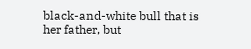black-and-white bull that is her father, but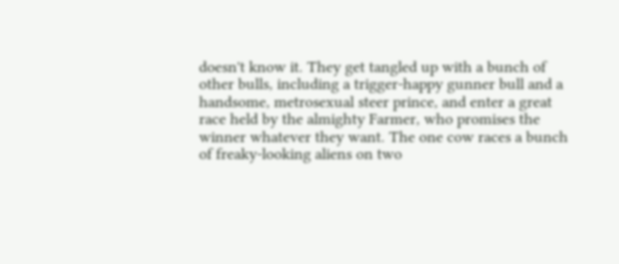doesn't know it. They get tangled up with a bunch of other bulls, including a trigger-happy gunner bull and a handsome, metrosexual steer prince, and enter a great race held by the almighty Farmer, who promises the winner whatever they want. The one cow races a bunch of freaky-looking aliens on two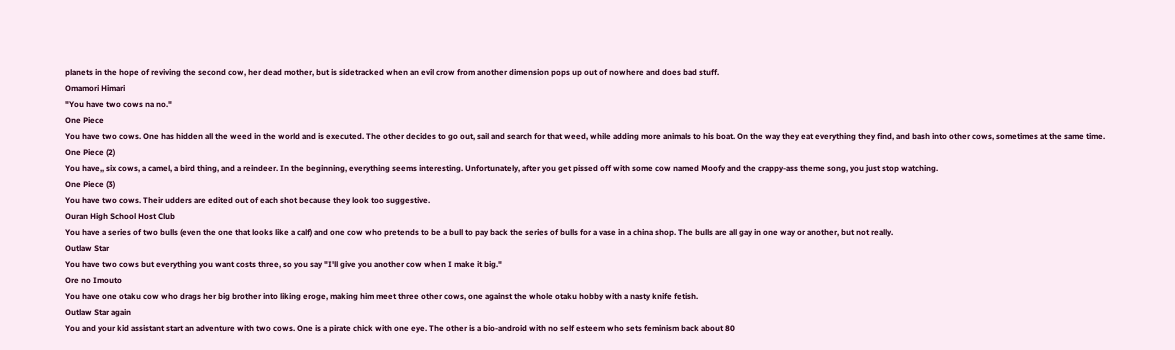planets in the hope of reviving the second cow, her dead mother, but is sidetracked when an evil crow from another dimension pops up out of nowhere and does bad stuff.
Omamori Himari
"You have two cows na no."
One Piece
You have two cows. One has hidden all the weed in the world and is executed. The other decides to go out, sail and search for that weed, while adding more animals to his boat. On the way they eat everything they find, and bash into other cows, sometimes at the same time.
One Piece (2)
You have,, six cows, a camel, a bird thing, and a reindeer. In the beginning, everything seems interesting. Unfortunately, after you get pissed off with some cow named Moofy and the crappy-ass theme song, you just stop watching.
One Piece (3)
You have two cows. Their udders are edited out of each shot because they look too suggestive.
Ouran High School Host Club
You have a series of two bulls (even the one that looks like a calf) and one cow who pretends to be a bull to pay back the series of bulls for a vase in a china shop. The bulls are all gay in one way or another, but not really.
Outlaw Star
You have two cows but everything you want costs three, so you say "I'll give you another cow when I make it big."
Ore no Imouto
You have one otaku cow who drags her big brother into liking eroge, making him meet three other cows, one against the whole otaku hobby with a nasty knife fetish.
Outlaw Star again
You and your kid assistant start an adventure with two cows. One is a pirate chick with one eye. The other is a bio-android with no self esteem who sets feminism back about 80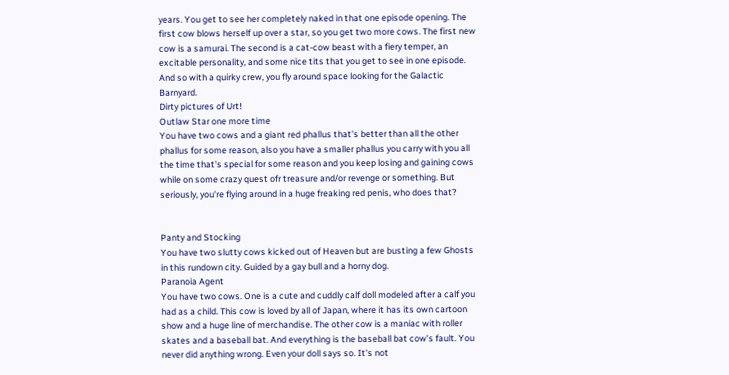years. You get to see her completely naked in that one episode opening. The first cow blows herself up over a star, so you get two more cows. The first new cow is a samurai. The second is a cat-cow beast with a fiery temper, an excitable personality, and some nice tits that you get to see in one episode. And so with a quirky crew, you fly around space looking for the Galactic Barnyard.
Dirty pictures of Urt!
Outlaw Star one more time
You have two cows and a giant red phallus that's better than all the other phallus for some reason, also you have a smaller phallus you carry with you all the time that's special for some reason and you keep losing and gaining cows while on some crazy quest ofr treasure and/or revenge or something. But seriously, you're flying around in a huge freaking red penis, who does that?


Panty and Stocking
You have two slutty cows kicked out of Heaven but are busting a few Ghosts in this rundown city. Guided by a gay bull and a horny dog.
Paranoia Agent
You have two cows. One is a cute and cuddly calf doll modeled after a calf you had as a child. This cow is loved by all of Japan, where it has its own cartoon show and a huge line of merchandise. The other cow is a maniac with roller skates and a baseball bat. And everything is the baseball bat cow's fault. You never did anything wrong. Even your doll says so. It's not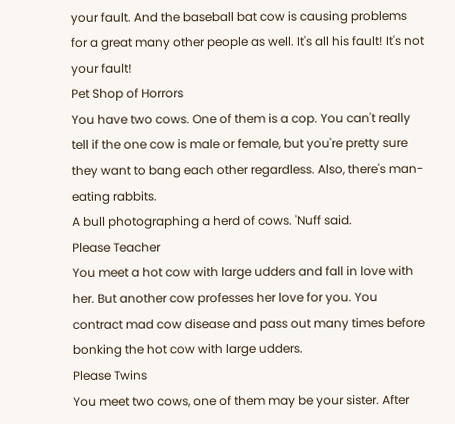your fault. And the baseball bat cow is causing problems for a great many other people as well. It's all his fault! It's not your fault!
Pet Shop of Horrors
You have two cows. One of them is a cop. You can't really tell if the one cow is male or female, but you're pretty sure they want to bang each other regardless. Also, there's man-eating rabbits.
A bull photographing a herd of cows. 'Nuff said.
Please Teacher
You meet a hot cow with large udders and fall in love with her. But another cow professes her love for you. You contract mad cow disease and pass out many times before bonking the hot cow with large udders.
Please Twins
You meet two cows, one of them may be your sister. After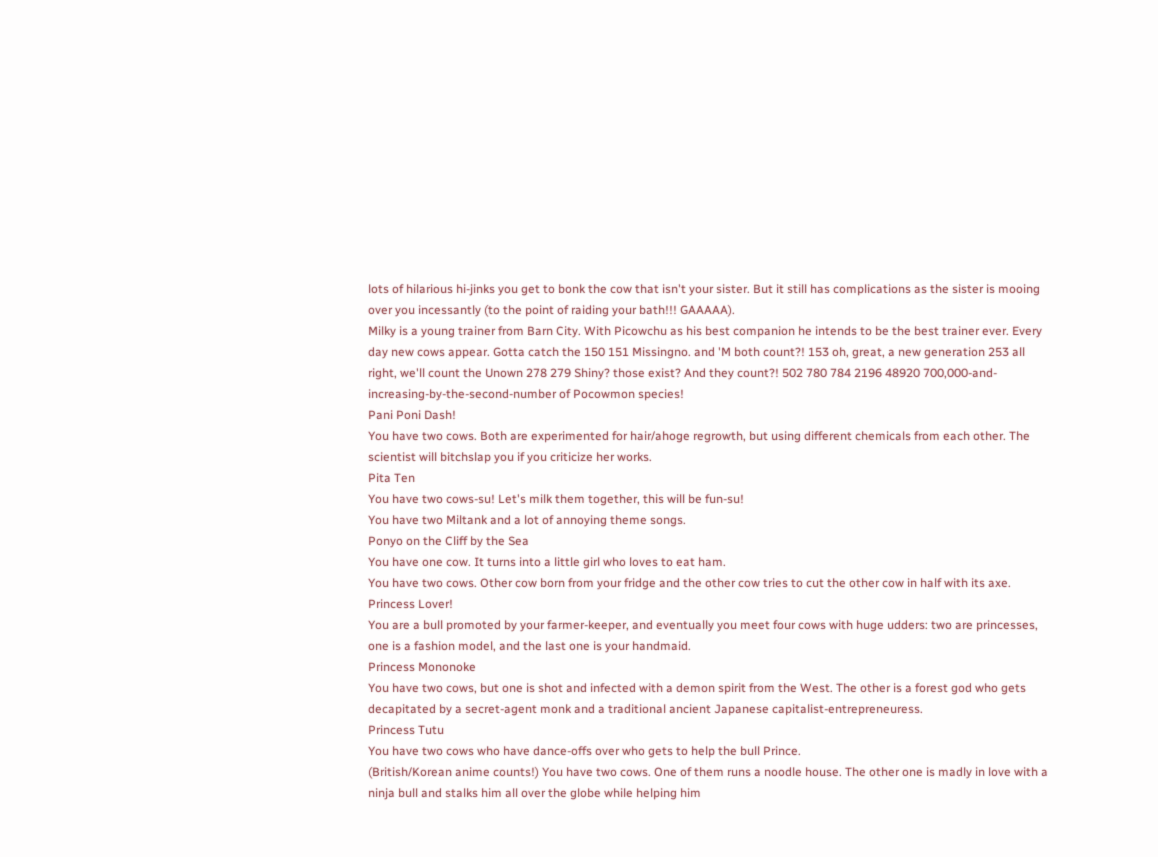lots of hilarious hi-jinks you get to bonk the cow that isn't your sister. But it still has complications as the sister is mooing over you incessantly (to the point of raiding your bath!!! GAAAAA).
Milky is a young trainer from Barn City. With Picowchu as his best companion he intends to be the best trainer ever. Every day new cows appear. Gotta catch the 150 151 Missingno. and 'M both count?! 153 oh, great, a new generation 253 all right, we'll count the Unown 278 279 Shiny? those exist? And they count?! 502 780 784 2196 48920 700,000-and-increasing-by-the-second-number of Pocowmon species!
Pani Poni Dash!
You have two cows. Both are experimented for hair/ahoge regrowth, but using different chemicals from each other. The scientist will bitchslap you if you criticize her works.
Pita Ten
You have two cows-su! Let's milk them together, this will be fun-su!
You have two Miltank and a lot of annoying theme songs.
Ponyo on the Cliff by the Sea
You have one cow. It turns into a little girl who loves to eat ham.
You have two cows. Other cow born from your fridge and the other cow tries to cut the other cow in half with its axe.
Princess Lover!
You are a bull promoted by your farmer-keeper, and eventually you meet four cows with huge udders: two are princesses, one is a fashion model, and the last one is your handmaid.
Princess Mononoke
You have two cows, but one is shot and infected with a demon spirit from the West. The other is a forest god who gets decapitated by a secret-agent monk and a traditional ancient Japanese capitalist-entrepreneuress.
Princess Tutu
You have two cows who have dance-offs over who gets to help the bull Prince.
(British/Korean anime counts!) You have two cows. One of them runs a noodle house. The other one is madly in love with a ninja bull and stalks him all over the globe while helping him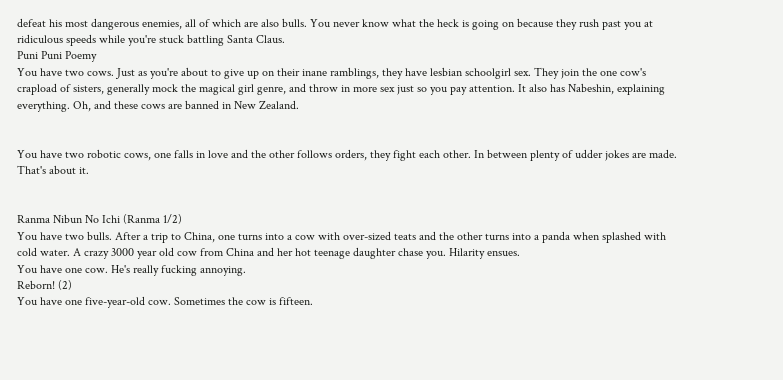defeat his most dangerous enemies, all of which are also bulls. You never know what the heck is going on because they rush past you at ridiculous speeds while you're stuck battling Santa Claus.
Puni Puni Poemy
You have two cows. Just as you're about to give up on their inane ramblings, they have lesbian schoolgirl sex. They join the one cow's crapload of sisters, generally mock the magical girl genre, and throw in more sex just so you pay attention. It also has Nabeshin, explaining everything. Oh, and these cows are banned in New Zealand.


You have two robotic cows, one falls in love and the other follows orders, they fight each other. In between plenty of udder jokes are made. That's about it.


Ranma Nibun No Ichi (Ranma 1/2)
You have two bulls. After a trip to China, one turns into a cow with over-sized teats and the other turns into a panda when splashed with cold water. A crazy 3000 year old cow from China and her hot teenage daughter chase you. Hilarity ensues.
You have one cow. He's really fucking annoying.
Reborn! (2)
You have one five-year-old cow. Sometimes the cow is fifteen.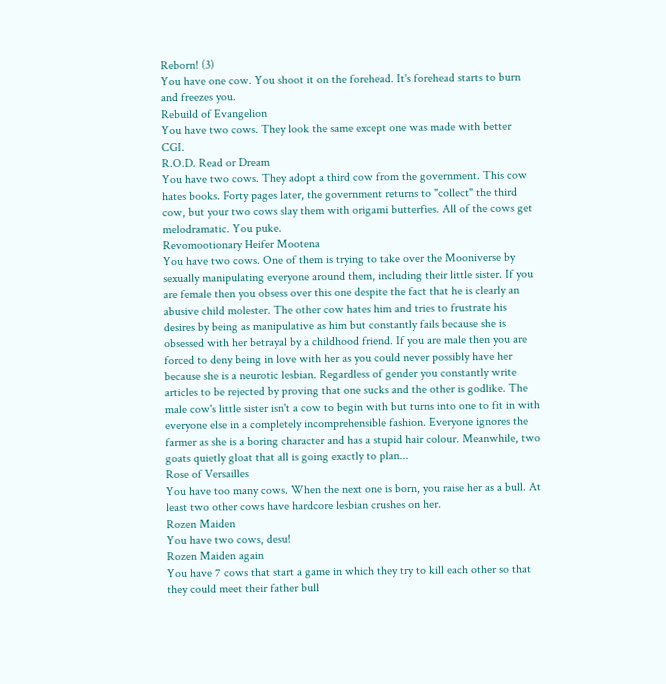Reborn! (3)
You have one cow. You shoot it on the forehead. It's forehead starts to burn and freezes you.
Rebuild of Evangelion
You have two cows. They look the same except one was made with better CGI.
R.O.D. Read or Dream
You have two cows. They adopt a third cow from the government. This cow hates books. Forty pages later, the government returns to "collect" the third cow, but your two cows slay them with origami butterfies. All of the cows get melodramatic. You puke.
Revomootionary Heifer Mootena
You have two cows. One of them is trying to take over the Mooniverse by sexually manipulating everyone around them, including their little sister. If you are female then you obsess over this one despite the fact that he is clearly an abusive child molester. The other cow hates him and tries to frustrate his desires by being as manipulative as him but constantly fails because she is obsessed with her betrayal by a childhood friend. If you are male then you are forced to deny being in love with her as you could never possibly have her because she is a neurotic lesbian. Regardless of gender you constantly write articles to be rejected by proving that one sucks and the other is godlike. The male cow's little sister isn't a cow to begin with but turns into one to fit in with everyone else in a completely incomprehensible fashion. Everyone ignores the farmer as she is a boring character and has a stupid hair colour. Meanwhile, two goats quietly gloat that all is going exactly to plan...
Rose of Versailles
You have too many cows. When the next one is born, you raise her as a bull. At least two other cows have hardcore lesbian crushes on her.
Rozen Maiden
You have two cows, desu!
Rozen Maiden again
You have 7 cows that start a game in which they try to kill each other so that they could meet their father bull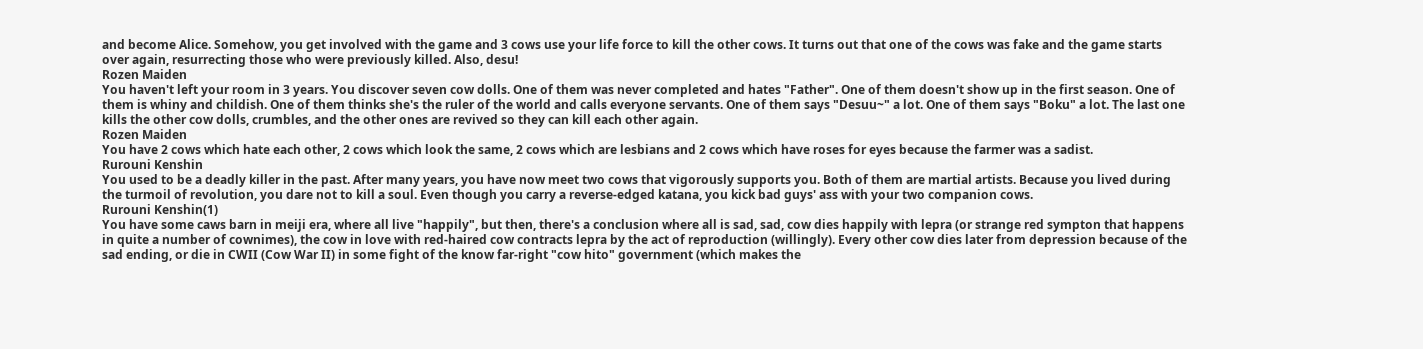and become Alice. Somehow, you get involved with the game and 3 cows use your life force to kill the other cows. It turns out that one of the cows was fake and the game starts over again, resurrecting those who were previously killed. Also, desu!
Rozen Maiden
You haven't left your room in 3 years. You discover seven cow dolls. One of them was never completed and hates "Father". One of them doesn't show up in the first season. One of them is whiny and childish. One of them thinks she's the ruler of the world and calls everyone servants. One of them says "Desuu~" a lot. One of them says "Boku" a lot. The last one kills the other cow dolls, crumbles, and the other ones are revived so they can kill each other again.
Rozen Maiden
You have 2 cows which hate each other, 2 cows which look the same, 2 cows which are lesbians and 2 cows which have roses for eyes because the farmer was a sadist.
Rurouni Kenshin
You used to be a deadly killer in the past. After many years, you have now meet two cows that vigorously supports you. Both of them are martial artists. Because you lived during the turmoil of revolution, you dare not to kill a soul. Even though you carry a reverse-edged katana, you kick bad guys' ass with your two companion cows.
Rurouni Kenshin(1)
You have some caws barn in meiji era, where all live "happily", but then, there's a conclusion where all is sad, sad, cow dies happily with lepra (or strange red sympton that happens in quite a number of cownimes), the cow in love with red-haired cow contracts lepra by the act of reproduction (willingly). Every other cow dies later from depression because of the sad ending, or die in CWII (Cow War II) in some fight of the know far-right "cow hito" government (which makes the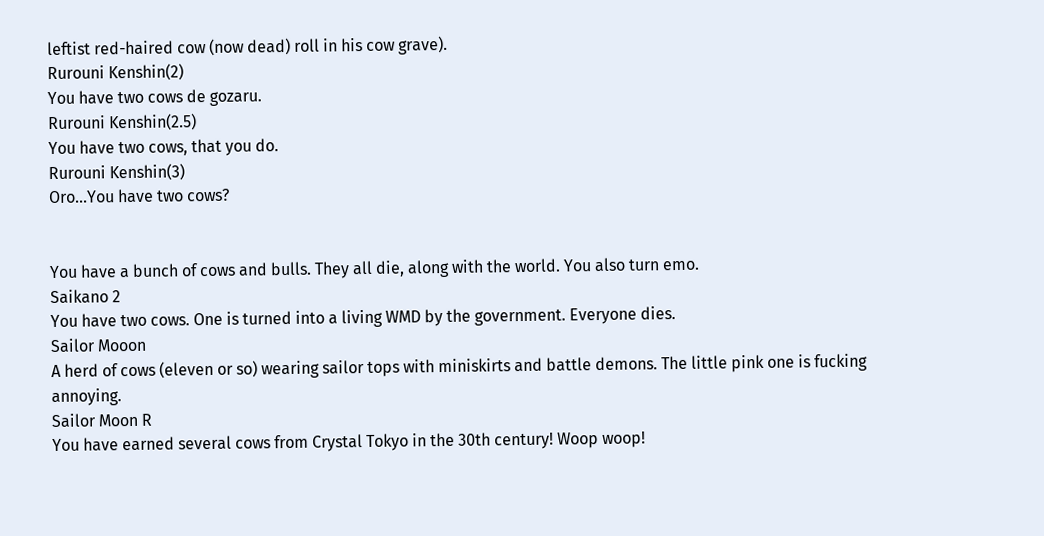leftist red-haired cow (now dead) roll in his cow grave).
Rurouni Kenshin(2)
You have two cows de gozaru.
Rurouni Kenshin(2.5)
You have two cows, that you do.
Rurouni Kenshin(3)
Oro...You have two cows?


You have a bunch of cows and bulls. They all die, along with the world. You also turn emo.
Saikano 2
You have two cows. One is turned into a living WMD by the government. Everyone dies.
Sailor Mooon
A herd of cows (eleven or so) wearing sailor tops with miniskirts and battle demons. The little pink one is fucking annoying.
Sailor Moon R
You have earned several cows from Crystal Tokyo in the 30th century! Woop woop!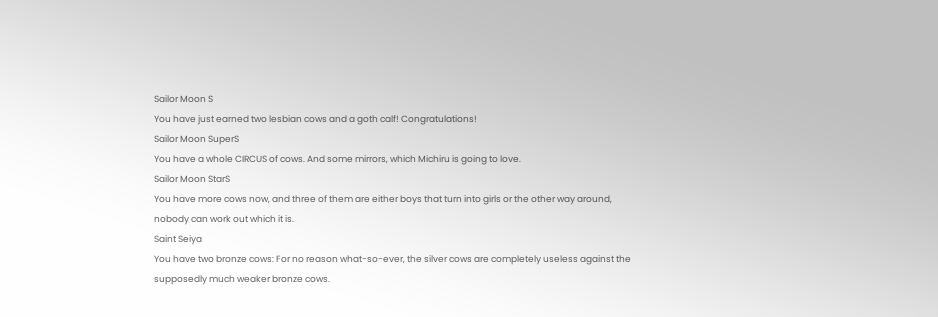Sailor Moon S
You have just earned two lesbian cows and a goth calf! Congratulations!
Sailor Moon SuperS
You have a whole CIRCUS of cows. And some mirrors, which Michiru is going to love.
Sailor Moon StarS
You have more cows now, and three of them are either boys that turn into girls or the other way around, nobody can work out which it is.
Saint Seiya
You have two bronze cows: For no reason what-so-ever, the silver cows are completely useless against the supposedly much weaker bronze cows.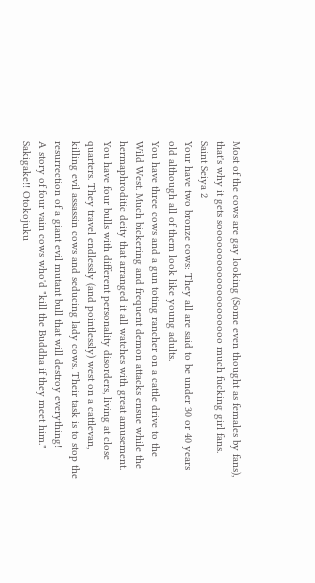Most of the cows are gay looking (Some even thought as females by fans), that's why it gets soooooooooooooooooooo much fucking girl fans.
Saint Seiya 2
Your have two bronze cows: They all are said to be under 30 or 40 years old although all of them look like young adults.
You have three cows and a gun toting rancher on a cattle drive to the Wild West. Much bickering and frequent demon attacks ensue while the hermaphroditic deity that arranged it all watches with great amusement.
You have four bulls with different personality disorders, living at close quarters. They travel endlessly (and pointlessly) west on a cattlevan, killing evil assassin cows and seducing lady cows. Their task is to stop the resurrection of a giant evil mutant bull that will destroy everything!
A story of four vain cows who'd "kill the Buddha if they meet him."
Sakigake!! Otokojuku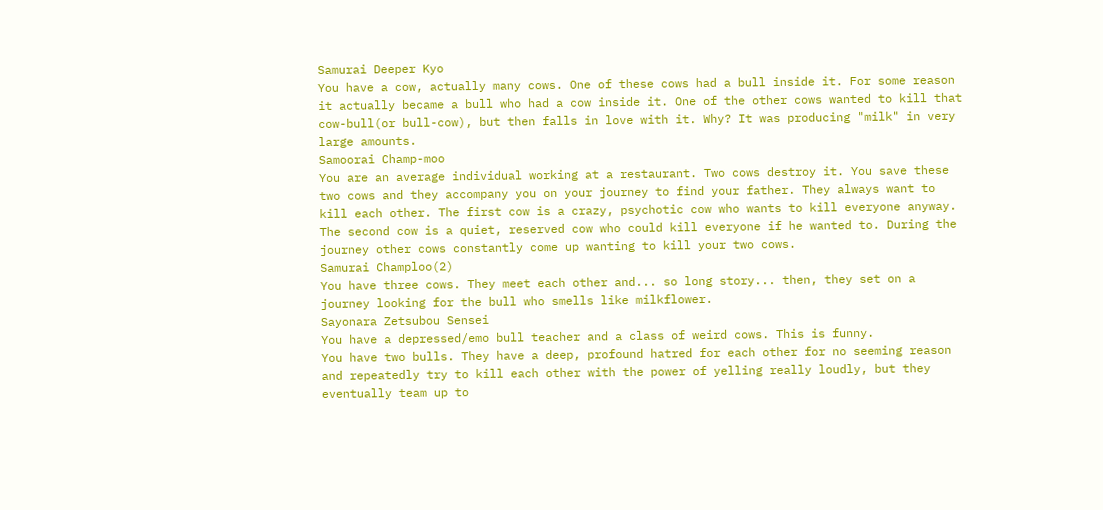Samurai Deeper Kyo
You have a cow, actually many cows. One of these cows had a bull inside it. For some reason it actually became a bull who had a cow inside it. One of the other cows wanted to kill that cow-bull(or bull-cow), but then falls in love with it. Why? It was producing "milk" in very large amounts.
Samoorai Champ-moo
You are an average individual working at a restaurant. Two cows destroy it. You save these two cows and they accompany you on your journey to find your father. They always want to kill each other. The first cow is a crazy, psychotic cow who wants to kill everyone anyway. The second cow is a quiet, reserved cow who could kill everyone if he wanted to. During the journey other cows constantly come up wanting to kill your two cows.
Samurai Champloo(2)
You have three cows. They meet each other and... so long story... then, they set on a journey looking for the bull who smells like milkflower.
Sayonara Zetsubou Sensei
You have a depressed/emo bull teacher and a class of weird cows. This is funny.
You have two bulls. They have a deep, profound hatred for each other for no seeming reason and repeatedly try to kill each other with the power of yelling really loudly, but they eventually team up to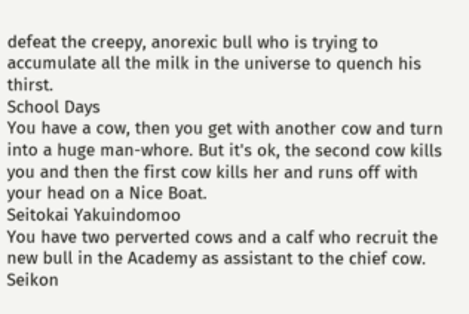defeat the creepy, anorexic bull who is trying to accumulate all the milk in the universe to quench his thirst.
School Days
You have a cow, then you get with another cow and turn into a huge man-whore. But it's ok, the second cow kills you and then the first cow kills her and runs off with your head on a Nice Boat.
Seitokai Yakuindomoo
You have two perverted cows and a calf who recruit the new bull in the Academy as assistant to the chief cow.
Seikon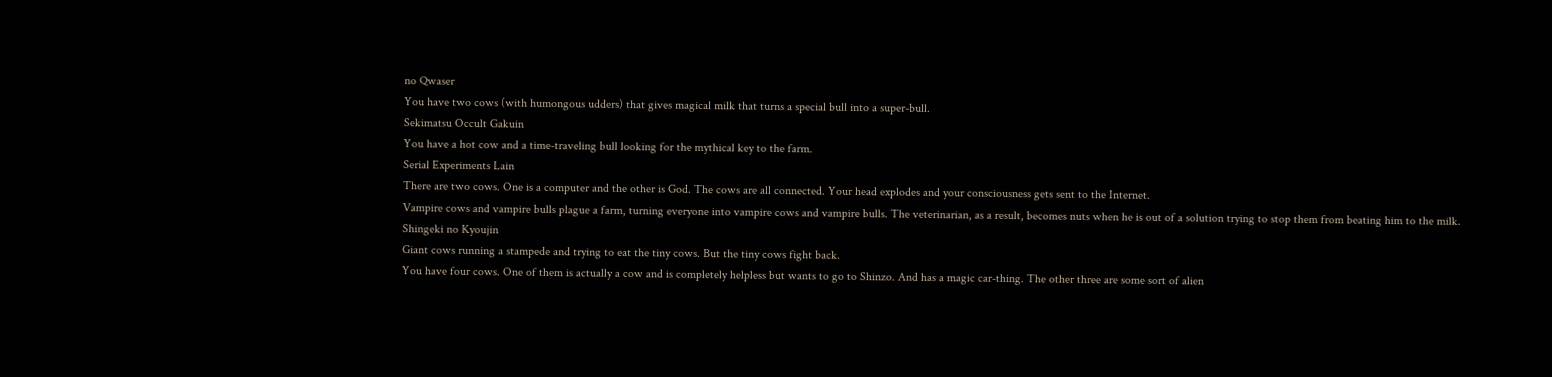no Qwaser
You have two cows (with humongous udders) that gives magical milk that turns a special bull into a super-bull.
Sekimatsu Occult Gakuin
You have a hot cow and a time-traveling bull looking for the mythical key to the farm.
Serial Experiments Lain
There are two cows. One is a computer and the other is God. The cows are all connected. Your head explodes and your consciousness gets sent to the Internet.
Vampire cows and vampire bulls plague a farm, turning everyone into vampire cows and vampire bulls. The veterinarian, as a result, becomes nuts when he is out of a solution trying to stop them from beating him to the milk.
Shingeki no Kyoujin
Giant cows running a stampede and trying to eat the tiny cows. But the tiny cows fight back.
You have four cows. One of them is actually a cow and is completely helpless but wants to go to Shinzo. And has a magic car-thing. The other three are some sort of alien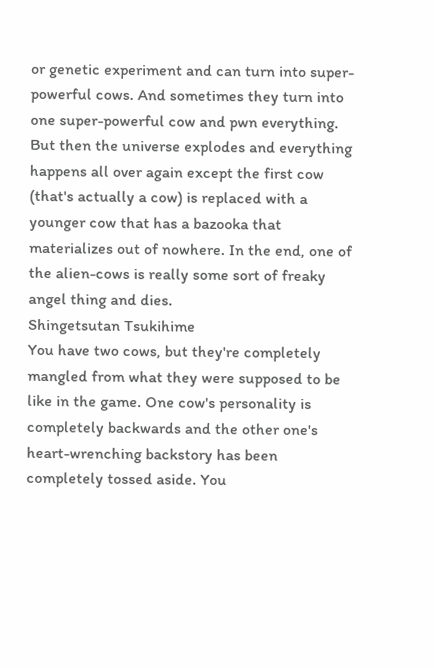or genetic experiment and can turn into super-powerful cows. And sometimes they turn into one super-powerful cow and pwn everything. But then the universe explodes and everything happens all over again except the first cow (that's actually a cow) is replaced with a younger cow that has a bazooka that materializes out of nowhere. In the end, one of the alien-cows is really some sort of freaky angel thing and dies.
Shingetsutan Tsukihime
You have two cows, but they're completely mangled from what they were supposed to be like in the game. One cow's personality is completely backwards and the other one's heart-wrenching backstory has been completely tossed aside. You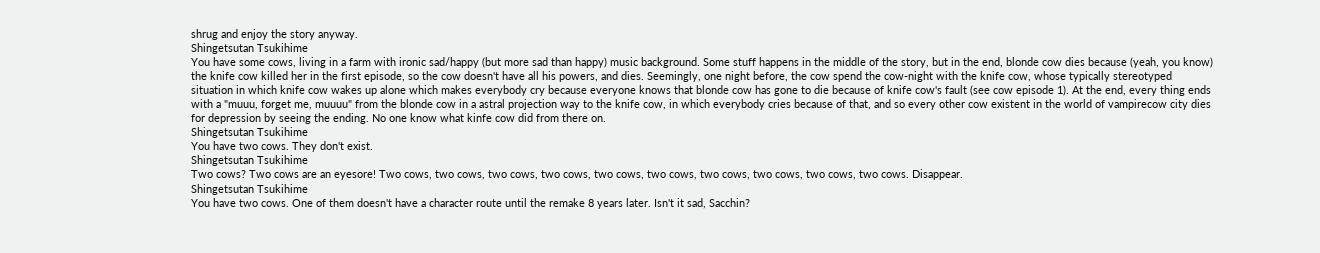shrug and enjoy the story anyway.
Shingetsutan Tsukihime
You have some cows, living in a farm with ironic sad/happy (but more sad than happy) music background. Some stuff happens in the middle of the story, but in the end, blonde cow dies because (yeah, you know) the knife cow killed her in the first episode, so the cow doesn't have all his powers, and dies. Seemingly, one night before, the cow spend the cow-night with the knife cow, whose typically stereotyped situation in which knife cow wakes up alone which makes everybody cry because everyone knows that blonde cow has gone to die because of knife cow's fault (see cow episode 1). At the end, every thing ends with a "muuu, forget me, muuuu" from the blonde cow in a astral projection way to the knife cow, in which everybody cries because of that, and so every other cow existent in the world of vampirecow city dies for depression by seeing the ending. No one know what kinfe cow did from there on.
Shingetsutan Tsukihime
You have two cows. They don't exist.
Shingetsutan Tsukihime
Two cows? Two cows are an eyesore! Two cows, two cows, two cows, two cows, two cows, two cows, two cows, two cows, two cows, two cows. Disappear.
Shingetsutan Tsukihime
You have two cows. One of them doesn't have a character route until the remake 8 years later. Isn't it sad, Sacchin?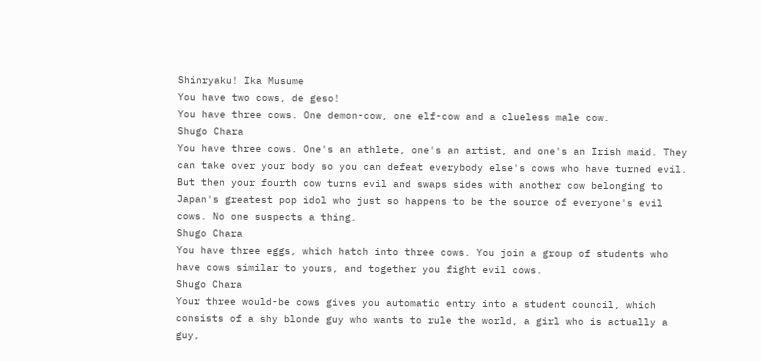Shinryaku! Ika Musume
You have two cows, de geso!
You have three cows. One demon-cow, one elf-cow and a clueless male cow.
Shugo Chara
You have three cows. One's an athlete, one's an artist, and one's an Irish maid. They can take over your body so you can defeat everybody else's cows who have turned evil. But then your fourth cow turns evil and swaps sides with another cow belonging to Japan's greatest pop idol who just so happens to be the source of everyone's evil cows. No one suspects a thing.
Shugo Chara
You have three eggs, which hatch into three cows. You join a group of students who have cows similar to yours, and together you fight evil cows.
Shugo Chara
Your three would-be cows gives you automatic entry into a student council, which consists of a shy blonde guy who wants to rule the world, a girl who is actually a guy,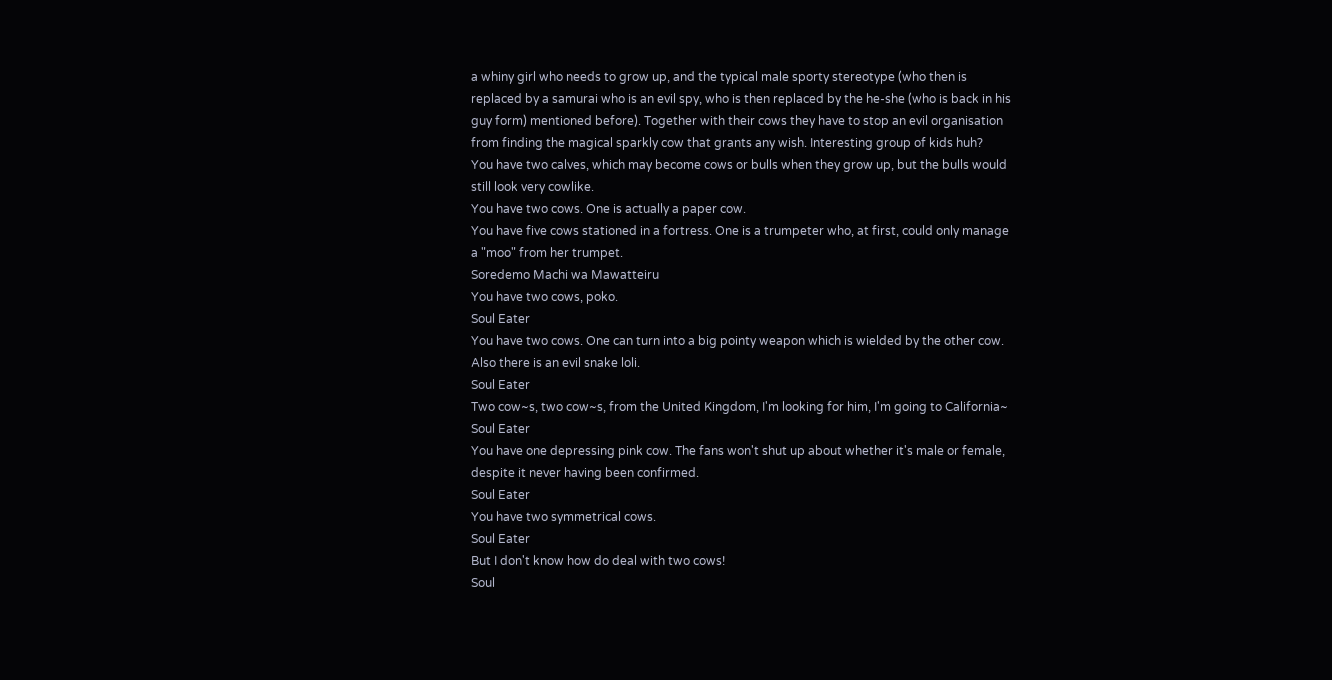a whiny girl who needs to grow up, and the typical male sporty stereotype (who then is replaced by a samurai who is an evil spy, who is then replaced by the he-she (who is back in his guy form) mentioned before). Together with their cows they have to stop an evil organisation from finding the magical sparkly cow that grants any wish. Interesting group of kids huh?
You have two calves, which may become cows or bulls when they grow up, but the bulls would still look very cowlike.
You have two cows. One is actually a paper cow.
You have five cows stationed in a fortress. One is a trumpeter who, at first, could only manage a "moo" from her trumpet.
Soredemo Machi wa Mawatteiru
You have two cows, poko.
Soul Eater
You have two cows. One can turn into a big pointy weapon which is wielded by the other cow. Also there is an evil snake loli.
Soul Eater
Two cow~s, two cow~s, from the United Kingdom, I'm looking for him, I'm going to California~
Soul Eater
You have one depressing pink cow. The fans won't shut up about whether it's male or female, despite it never having been confirmed.
Soul Eater
You have two symmetrical cows.
Soul Eater
But I don't know how do deal with two cows!
Soul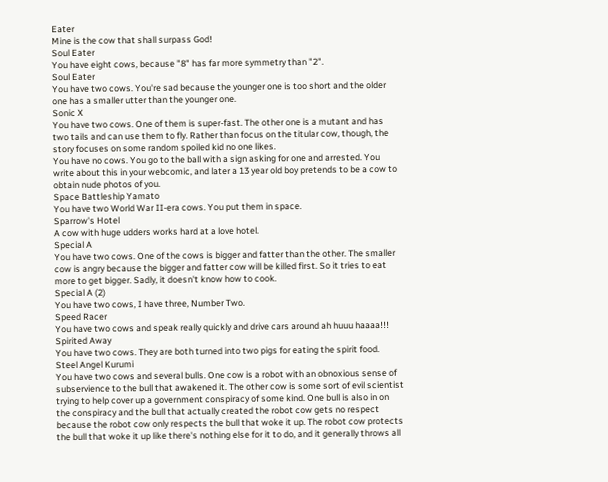Eater
Mine is the cow that shall surpass God!
Soul Eater
You have eight cows, because "8" has far more symmetry than "2".
Soul Eater
You have two cows. You're sad because the younger one is too short and the older one has a smaller utter than the younger one.
Sonic X
You have two cows. One of them is super-fast. The other one is a mutant and has two tails and can use them to fly. Rather than focus on the titular cow, though, the story focuses on some random spoiled kid no one likes.
You have no cows. You go to the ball with a sign asking for one and arrested. You write about this in your webcomic, and later a 13 year old boy pretends to be a cow to obtain nude photos of you.
Space Battleship Yamato
You have two World War II-era cows. You put them in space.
Sparrow's Hotel
A cow with huge udders works hard at a love hotel.
Special A
You have two cows. One of the cows is bigger and fatter than the other. The smaller cow is angry because the bigger and fatter cow will be killed first. So it tries to eat more to get bigger. Sadly, it doesn't know how to cook.
Special A (2)
You have two cows, I have three, Number Two.
Speed Racer
You have two cows and speak really quickly and drive cars around ah huuu haaaa!!!
Spirited Away
You have two cows. They are both turned into two pigs for eating the spirit food.
Steel Angel Kurumi
You have two cows and several bulls. One cow is a robot with an obnoxious sense of subservience to the bull that awakened it. The other cow is some sort of evil scientist trying to help cover up a government conspiracy of some kind. One bull is also in on the conspiracy and the bull that actually created the robot cow gets no respect because the robot cow only respects the bull that woke it up. The robot cow protects the bull that woke it up like there's nothing else for it to do, and it generally throws all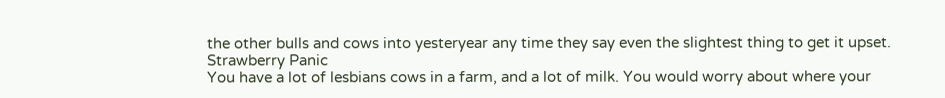the other bulls and cows into yesteryear any time they say even the slightest thing to get it upset.
Strawberry Panic
You have a lot of lesbians cows in a farm, and a lot of milk. You would worry about where your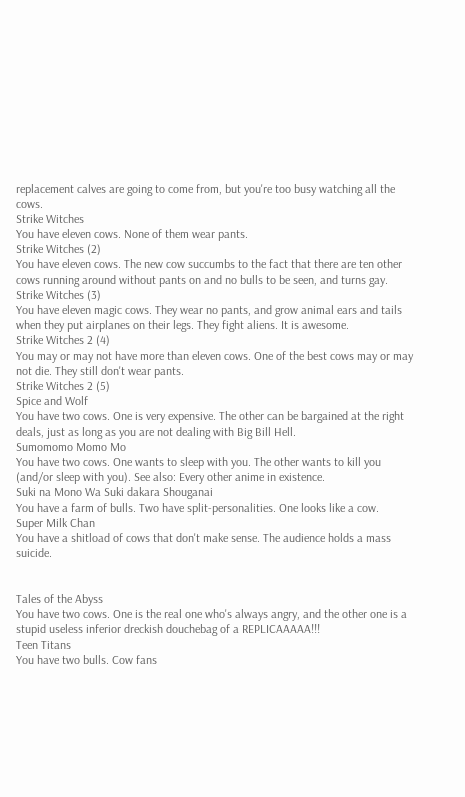replacement calves are going to come from, but you're too busy watching all the cows.
Strike Witches
You have eleven cows. None of them wear pants.
Strike Witches (2)
You have eleven cows. The new cow succumbs to the fact that there are ten other cows running around without pants on and no bulls to be seen, and turns gay.
Strike Witches (3)
You have eleven magic cows. They wear no pants, and grow animal ears and tails when they put airplanes on their legs. They fight aliens. It is awesome.
Strike Witches 2 (4)
You may or may not have more than eleven cows. One of the best cows may or may not die. They still don't wear pants.
Strike Witches 2 (5)
Spice and Wolf
You have two cows. One is very expensive. The other can be bargained at the right deals, just as long as you are not dealing with Big Bill Hell.
Sumomomo Momo Mo
You have two cows. One wants to sleep with you. The other wants to kill you (and/or sleep with you). See also: Every other anime in existence.
Suki na Mono Wa Suki dakara Shouganai
You have a farm of bulls. Two have split-personalities. One looks like a cow.
Super Milk Chan
You have a shitload of cows that don't make sense. The audience holds a mass suicide.


Tales of the Abyss
You have two cows. One is the real one who's always angry, and the other one is a stupid useless inferior dreckish douchebag of a REPLICAAAAA!!!
Teen Titans
You have two bulls. Cow fans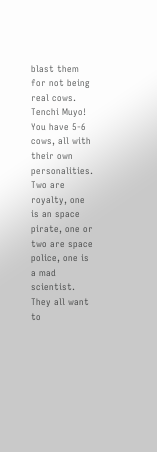blast them for not being real cows.
Tenchi Muyo!
You have 5-6 cows, all with their own personalities. Two are royalty, one is an space pirate, one or two are space police, one is a mad scientist. They all want to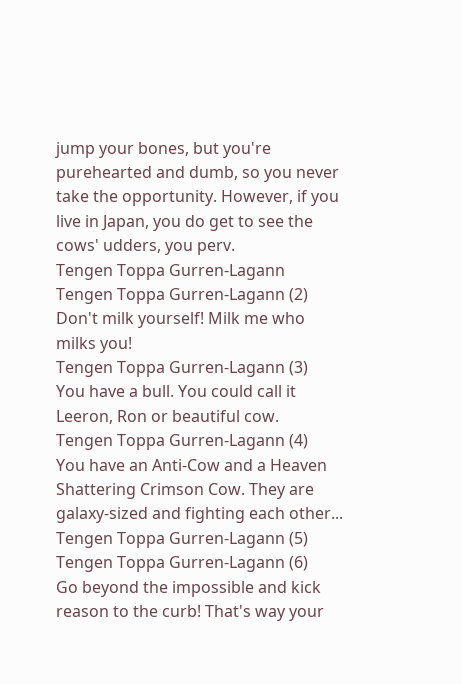jump your bones, but you're purehearted and dumb, so you never take the opportunity. However, if you live in Japan, you do get to see the cows' udders, you perv.
Tengen Toppa Gurren-Lagann
Tengen Toppa Gurren-Lagann (2)
Don't milk yourself! Milk me who milks you!
Tengen Toppa Gurren-Lagann (3)
You have a bull. You could call it Leeron, Ron or beautiful cow.
Tengen Toppa Gurren-Lagann (4)
You have an Anti-Cow and a Heaven Shattering Crimson Cow. They are galaxy-sized and fighting each other...
Tengen Toppa Gurren-Lagann (5)
Tengen Toppa Gurren-Lagann (6)
Go beyond the impossible and kick reason to the curb! That's way your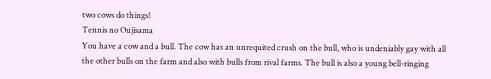two cows do things!
Tennis no Oujisama
You have a cow and a bull. The cow has an unrequited crush on the bull, who is undeniably gay with all the other bulls on the farm and also with bulls from rival farms. The bull is also a young bell-ringing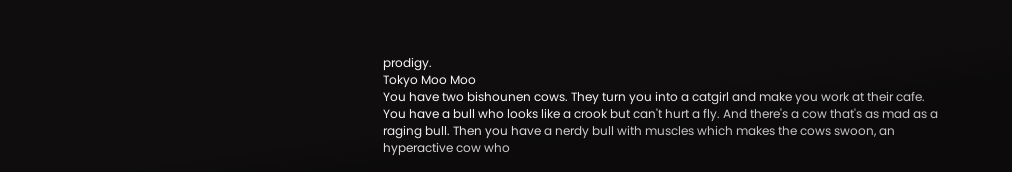prodigy.
Tokyo Moo Moo
You have two bishounen cows. They turn you into a catgirl and make you work at their cafe.
You have a bull who looks like a crook but can't hurt a fly. And there's a cow that's as mad as a raging bull. Then you have a nerdy bull with muscles which makes the cows swoon, an hyperactive cow who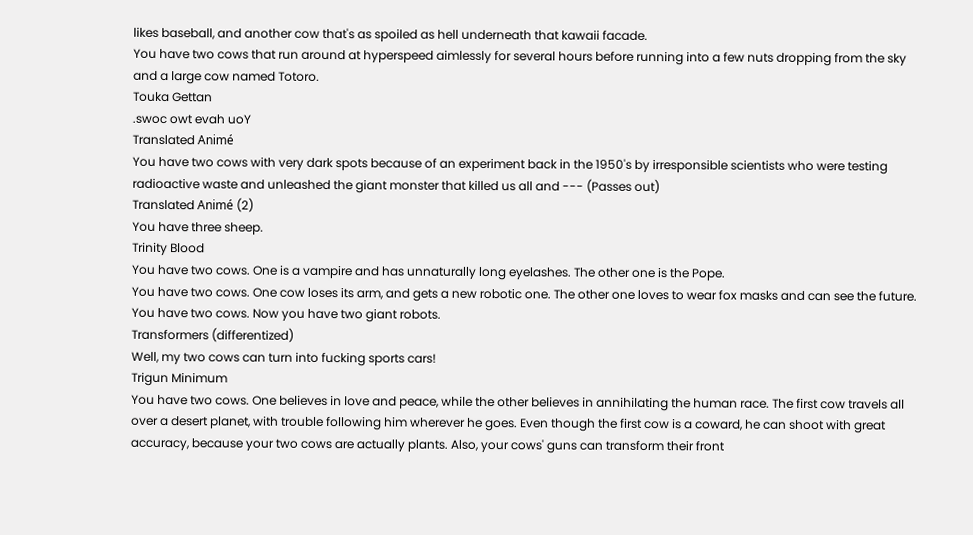likes baseball, and another cow that's as spoiled as hell underneath that kawaii facade.
You have two cows that run around at hyperspeed aimlessly for several hours before running into a few nuts dropping from the sky and a large cow named Totoro.
Touka Gettan
.swoc owt evah uoY
Translated Animé
You have two cows with very dark spots because of an experiment back in the 1950's by irresponsible scientists who were testing radioactive waste and unleashed the giant monster that killed us all and --- (Passes out)
Translated Animé (2)
You have three sheep.
Trinity Blood
You have two cows. One is a vampire and has unnaturally long eyelashes. The other one is the Pope.
You have two cows. One cow loses its arm, and gets a new robotic one. The other one loves to wear fox masks and can see the future.
You have two cows. Now you have two giant robots.
Transformers (differentized)
Well, my two cows can turn into fucking sports cars!
Trigun Minimum
You have two cows. One believes in love and peace, while the other believes in annihilating the human race. The first cow travels all over a desert planet, with trouble following him wherever he goes. Even though the first cow is a coward, he can shoot with great accuracy, because your two cows are actually plants. Also, your cows' guns can transform their front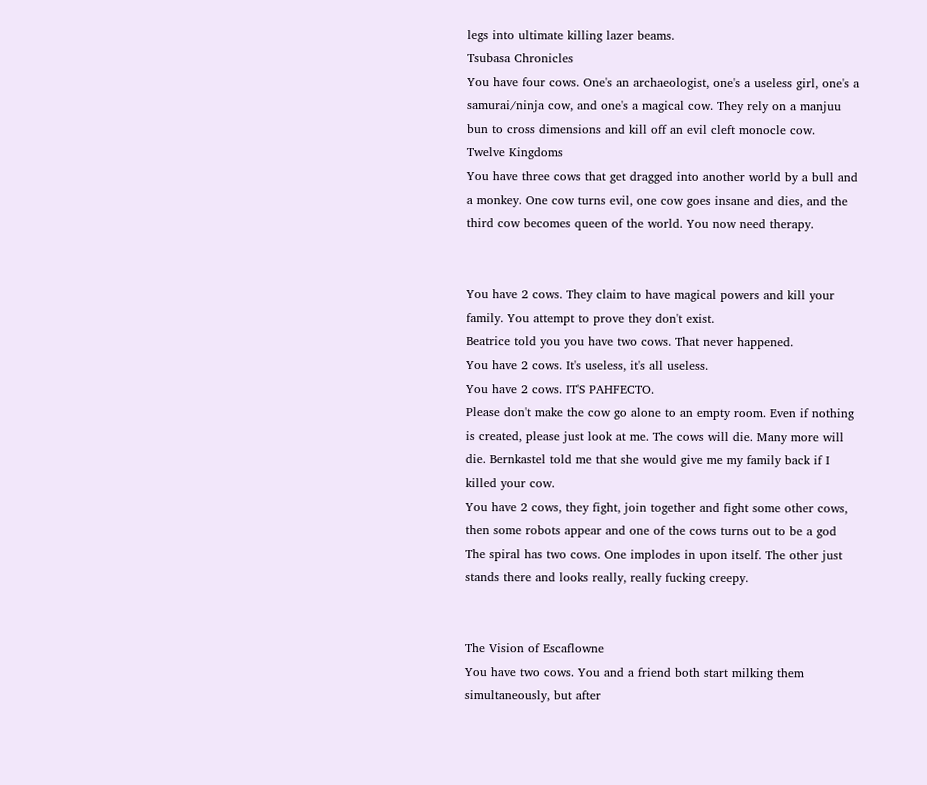legs into ultimate killing lazer beams.
Tsubasa Chronicles
You have four cows. One's an archaeologist, one's a useless girl, one's a samurai/ninja cow, and one's a magical cow. They rely on a manjuu bun to cross dimensions and kill off an evil cleft monocle cow.
Twelve Kingdoms
You have three cows that get dragged into another world by a bull and a monkey. One cow turns evil, one cow goes insane and dies, and the third cow becomes queen of the world. You now need therapy.


You have 2 cows. They claim to have magical powers and kill your family. You attempt to prove they don't exist.
Beatrice told you you have two cows. That never happened.
You have 2 cows. It's useless, it's all useless.
You have 2 cows. IT'S PAHFECTO.
Please don't make the cow go alone to an empty room. Even if nothing is created, please just look at me. The cows will die. Many more will die. Bernkastel told me that she would give me my family back if I killed your cow.
You have 2 cows, they fight, join together and fight some other cows, then some robots appear and one of the cows turns out to be a god
The spiral has two cows. One implodes in upon itself. The other just stands there and looks really, really fucking creepy.


The Vision of Escaflowne
You have two cows. You and a friend both start milking them simultaneously, but after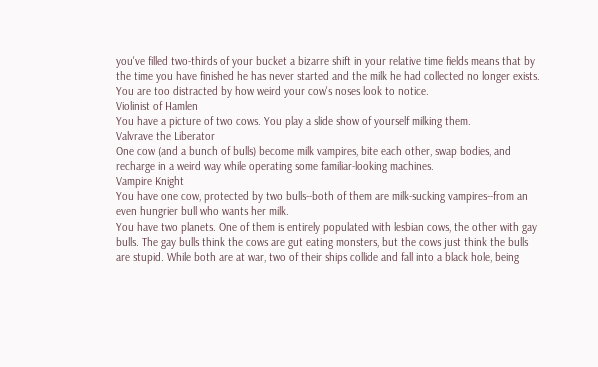you've filled two-thirds of your bucket a bizarre shift in your relative time fields means that by the time you have finished he has never started and the milk he had collected no longer exists. You are too distracted by how weird your cow's noses look to notice.
Violinist of Hamlen
You have a picture of two cows. You play a slide show of yourself milking them.
Valvrave the Liberator
One cow (and a bunch of bulls) become milk vampires, bite each other, swap bodies, and recharge in a weird way while operating some familiar-looking machines.
Vampire Knight
You have one cow, protected by two bulls--both of them are milk-sucking vampires--from an even hungrier bull who wants her milk.
You have two planets. One of them is entirely populated with lesbian cows, the other with gay bulls. The gay bulls think the cows are gut eating monsters, but the cows just think the bulls are stupid. While both are at war, two of their ships collide and fall into a black hole, being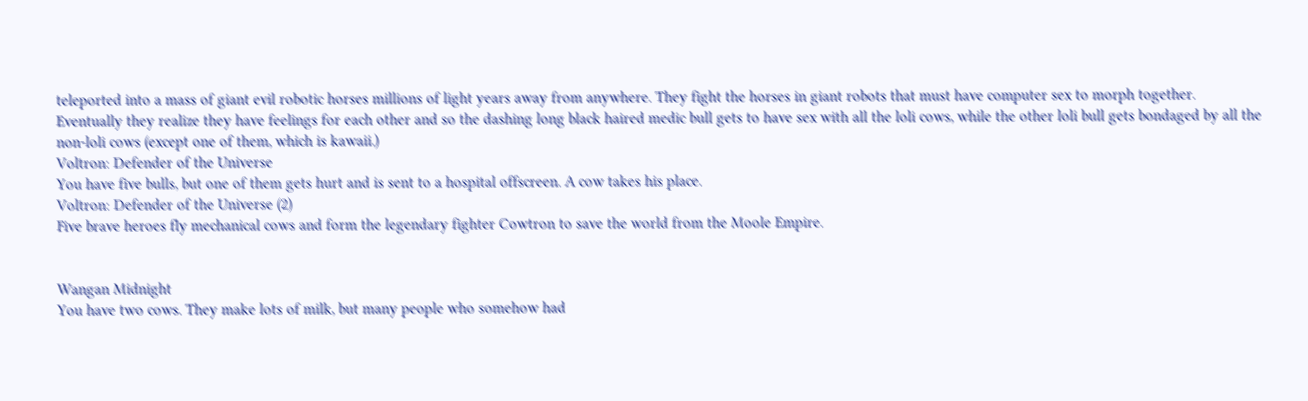teleported into a mass of giant evil robotic horses millions of light years away from anywhere. They fight the horses in giant robots that must have computer sex to morph together. Eventually they realize they have feelings for each other and so the dashing long black haired medic bull gets to have sex with all the loli cows, while the other loli bull gets bondaged by all the non-loli cows (except one of them, which is kawaii.)
Voltron: Defender of the Universe
You have five bulls, but one of them gets hurt and is sent to a hospital offscreen. A cow takes his place.
Voltron: Defender of the Universe (2)
Five brave heroes fly mechanical cows and form the legendary fighter Cowtron to save the world from the Moole Empire.


Wangan Midnight
You have two cows. They make lots of milk, but many people who somehow had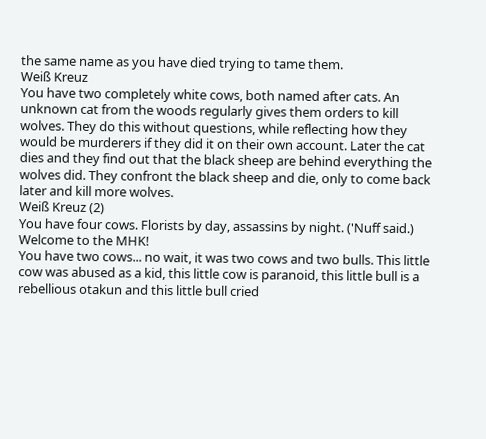the same name as you have died trying to tame them.
Weiß Kreuz
You have two completely white cows, both named after cats. An unknown cat from the woods regularly gives them orders to kill wolves. They do this without questions, while reflecting how they would be murderers if they did it on their own account. Later the cat dies and they find out that the black sheep are behind everything the wolves did. They confront the black sheep and die, only to come back later and kill more wolves.
Weiß Kreuz (2)
You have four cows. Florists by day, assassins by night. ('Nuff said.)
Welcome to the MHK!
You have two cows... no wait, it was two cows and two bulls. This little cow was abused as a kid, this little cow is paranoid, this little bull is a rebellious otakun and this little bull cried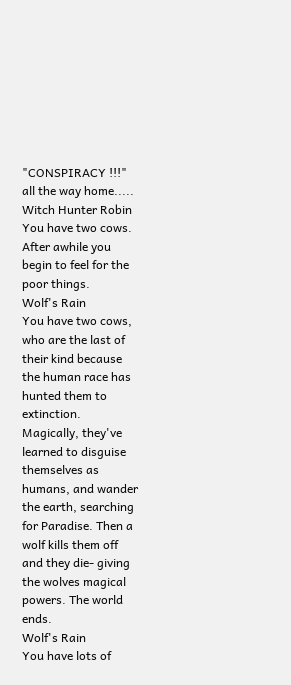"CONSPIRACY !!!" all the way home.....
Witch Hunter Robin
You have two cows. After awhile you begin to feel for the poor things.
Wolf's Rain
You have two cows, who are the last of their kind because the human race has hunted them to extinction. Magically, they've learned to disguise themselves as humans, and wander the earth, searching for Paradise. Then a wolf kills them off and they die- giving the wolves magical powers. The world ends.
Wolf's Rain
You have lots of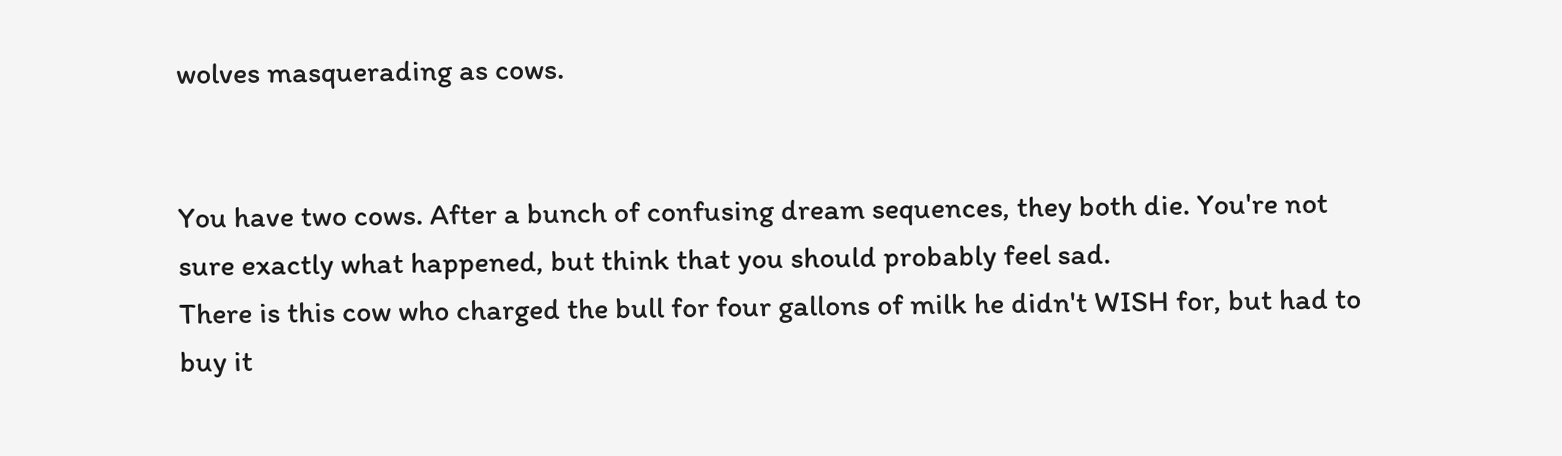wolves masquerading as cows.


You have two cows. After a bunch of confusing dream sequences, they both die. You're not sure exactly what happened, but think that you should probably feel sad.
There is this cow who charged the bull for four gallons of milk he didn't WISH for, but had to buy it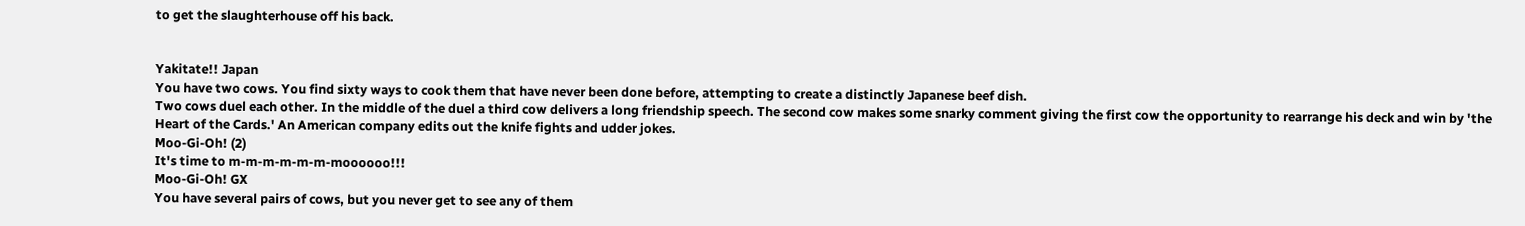to get the slaughterhouse off his back.


Yakitate!! Japan
You have two cows. You find sixty ways to cook them that have never been done before, attempting to create a distinctly Japanese beef dish.
Two cows duel each other. In the middle of the duel a third cow delivers a long friendship speech. The second cow makes some snarky comment giving the first cow the opportunity to rearrange his deck and win by 'the Heart of the Cards.' An American company edits out the knife fights and udder jokes.
Moo-Gi-Oh! (2)
It's time to m-m-m-m-m-m-moooooo!!!
Moo-Gi-Oh! GX
You have several pairs of cows, but you never get to see any of them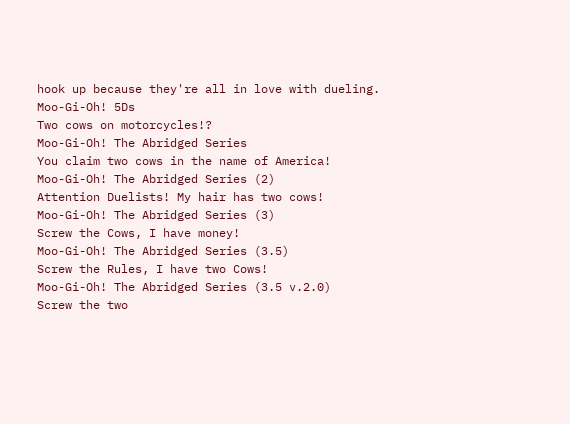hook up because they're all in love with dueling.
Moo-Gi-Oh! 5Ds
Two cows on motorcycles!?
Moo-Gi-Oh! The Abridged Series
You claim two cows in the name of America!
Moo-Gi-Oh! The Abridged Series (2)
Attention Duelists! My hair has two cows!
Moo-Gi-Oh! The Abridged Series (3)
Screw the Cows, I have money!
Moo-Gi-Oh! The Abridged Series (3.5)
Screw the Rules, I have two Cows!
Moo-Gi-Oh! The Abridged Series (3.5 v.2.0)
Screw the two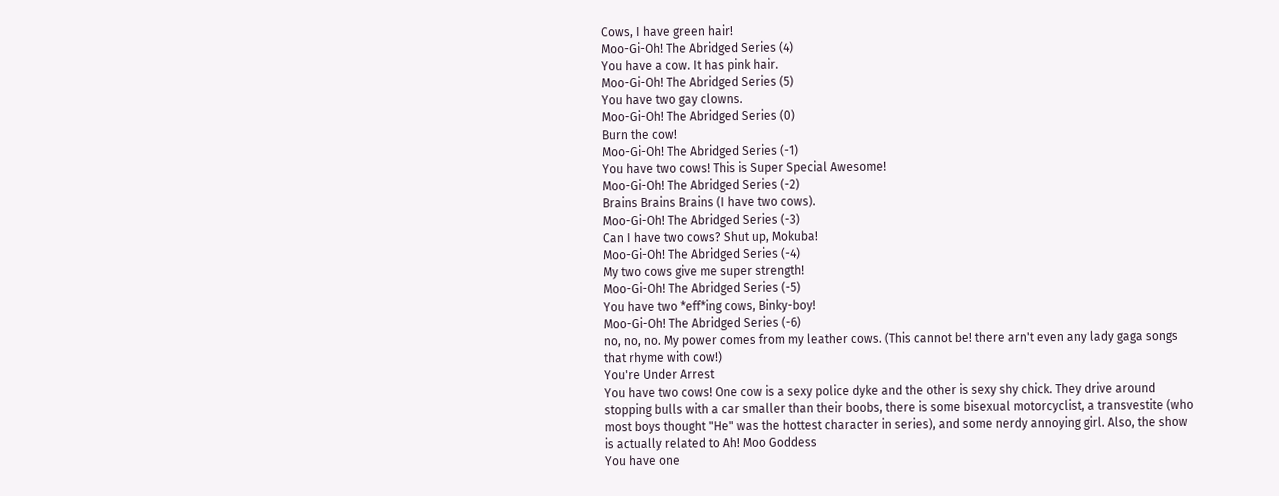Cows, I have green hair!
Moo-Gi-Oh! The Abridged Series (4)
You have a cow. It has pink hair.
Moo-Gi-Oh! The Abridged Series (5)
You have two gay clowns.
Moo-Gi-Oh! The Abridged Series (0)
Burn the cow!
Moo-Gi-Oh! The Abridged Series (-1)
You have two cows! This is Super Special Awesome!
Moo-Gi-Oh! The Abridged Series (-2)
Brains Brains Brains (I have two cows).
Moo-Gi-Oh! The Abridged Series (-3)
Can I have two cows? Shut up, Mokuba!
Moo-Gi-Oh! The Abridged Series (-4)
My two cows give me super strength!
Moo-Gi-Oh! The Abridged Series (-5)
You have two *eff*ing cows, Binky-boy!
Moo-Gi-Oh! The Abridged Series (-6)
no, no, no. My power comes from my leather cows. (This cannot be! there arn't even any lady gaga songs that rhyme with cow!)
You're Under Arrest
You have two cows! One cow is a sexy police dyke and the other is sexy shy chick. They drive around stopping bulls with a car smaller than their boobs, there is some bisexual motorcyclist, a transvestite (who most boys thought "He" was the hottest character in series), and some nerdy annoying girl. Also, the show is actually related to Ah! Moo Goddess
You have one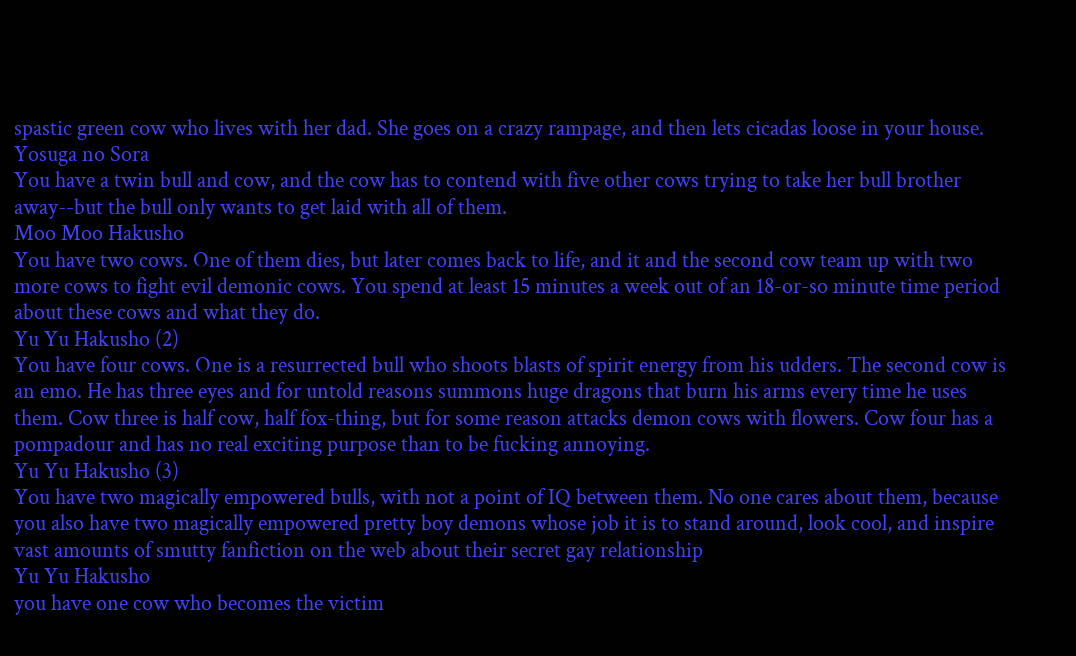spastic green cow who lives with her dad. She goes on a crazy rampage, and then lets cicadas loose in your house.
Yosuga no Sora
You have a twin bull and cow, and the cow has to contend with five other cows trying to take her bull brother away--but the bull only wants to get laid with all of them.
Moo Moo Hakusho
You have two cows. One of them dies, but later comes back to life, and it and the second cow team up with two more cows to fight evil demonic cows. You spend at least 15 minutes a week out of an 18-or-so minute time period about these cows and what they do.
Yu Yu Hakusho (2)
You have four cows. One is a resurrected bull who shoots blasts of spirit energy from his udders. The second cow is an emo. He has three eyes and for untold reasons summons huge dragons that burn his arms every time he uses them. Cow three is half cow, half fox-thing, but for some reason attacks demon cows with flowers. Cow four has a pompadour and has no real exciting purpose than to be fucking annoying.
Yu Yu Hakusho (3)
You have two magically empowered bulls, with not a point of IQ between them. No one cares about them, because you also have two magically empowered pretty boy demons whose job it is to stand around, look cool, and inspire vast amounts of smutty fanfiction on the web about their secret gay relationship
Yu Yu Hakusho
you have one cow who becomes the victim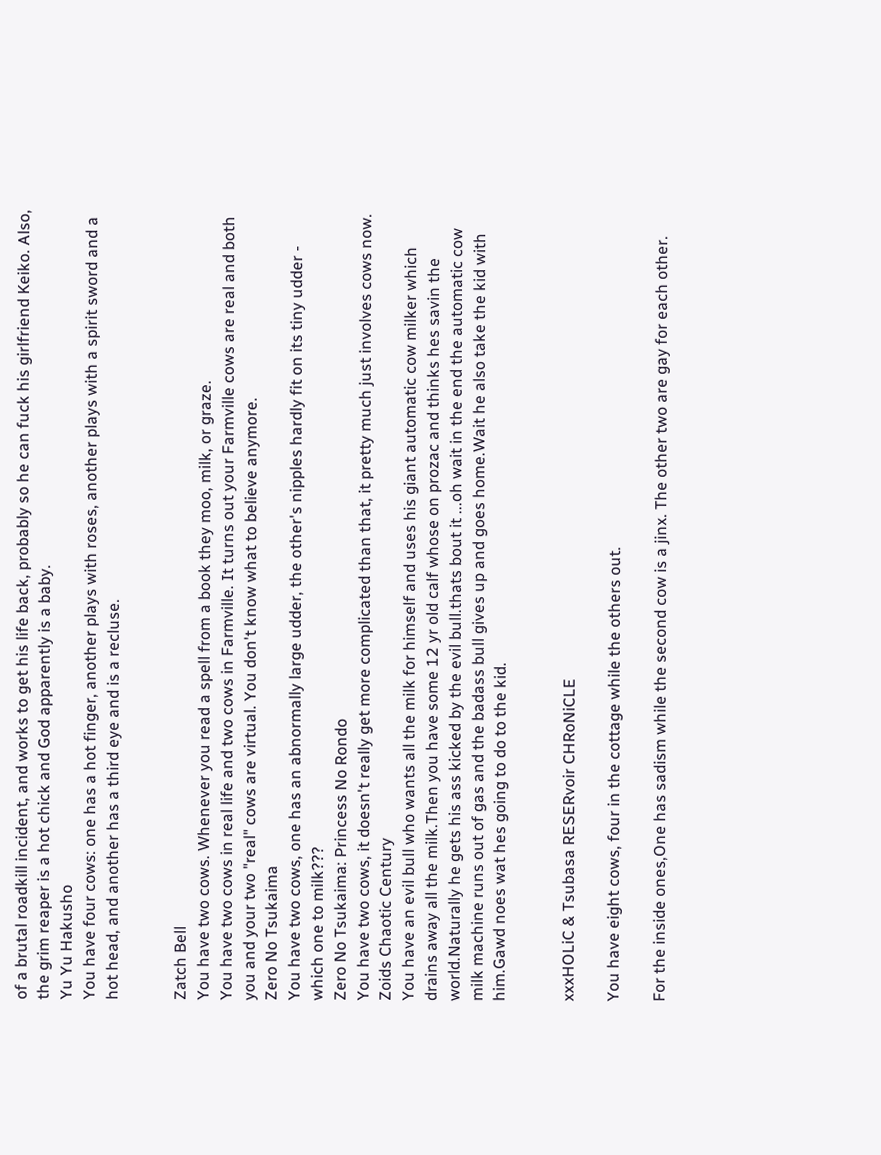of a brutal roadkill incident, and works to get his life back, probably so he can fuck his girlfriend Keiko. Also, the grim reaper is a hot chick and God apparently is a baby.
Yu Yu Hakusho
You have four cows: one has a hot finger, another plays with roses, another plays with a spirit sword and a hot head, and another has a third eye and is a recluse.


Zatch Bell
You have two cows. Whenever you read a spell from a book they moo, milk, or graze.
You have two cows in real life and two cows in Farmville. It turns out your Farmville cows are real and both you and your two "real" cows are virtual. You don't know what to believe anymore.
Zero No Tsukaima
You have two cows, one has an abnormally large udder, the other's nipples hardly fit on its tiny udder - which one to milk???
Zero No Tsukaima: Princess No Rondo
You have two cows, it doesn't really get more complicated than that, it pretty much just involves cows now.
Zoids Chaotic Century
You have an evil bull who wants all the milk for himself and uses his giant automatic cow milker which drains away all the milk.Then you have some 12 yr old calf whose on prozac and thinks hes savin the world.Naturally he gets his ass kicked by the evil bull.thats bout it ...oh wait in the end the automatic cow milk machine runs out of gas and the badass bull gives up and goes home.Wait he also take the kid with him.Gawd noes wat hes going to do to the kid.


xxxHOLiC & Tsubasa RESERvoir CHRoNiCLE

You have eight cows, four in the cottage while the others out.

For the inside ones,One has sadism while the second cow is a jinx. The other two are gay for each other.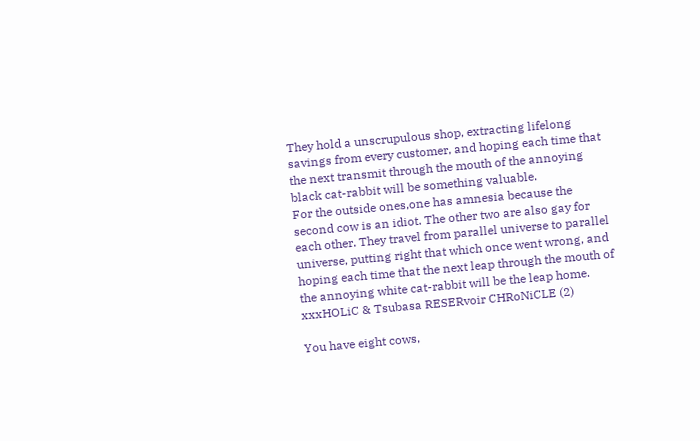They hold a unscrupulous shop, extracting lifelong savings from every customer, and hoping each time that the next transmit through the mouth of the annoying black cat-rabbit will be something valuable.
For the outside ones,one has amnesia because the second cow is an idiot. The other two are also gay for each other. They travel from parallel universe to parallel universe, putting right that which once went wrong, and hoping each time that the next leap through the mouth of the annoying white cat-rabbit will be the leap home.
xxxHOLiC & Tsubasa RESERvoir CHRoNiCLE (2)

You have eight cows,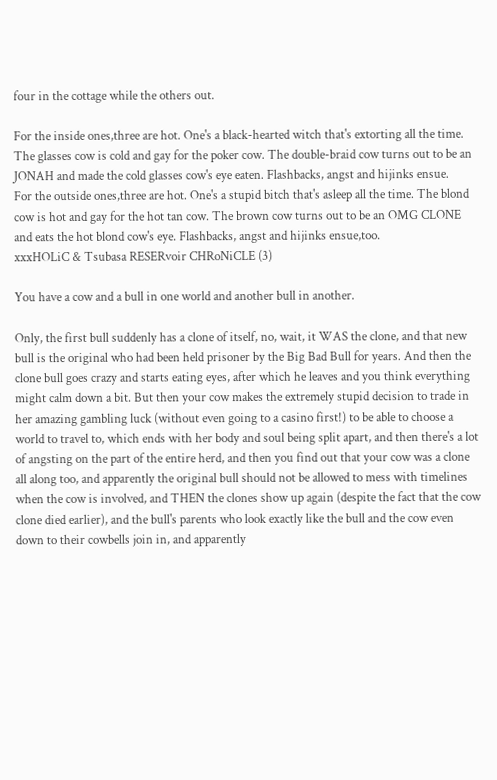four in the cottage while the others out.

For the inside ones,three are hot. One's a black-hearted witch that's extorting all the time. The glasses cow is cold and gay for the poker cow. The double-braid cow turns out to be an JONAH and made the cold glasses cow's eye eaten. Flashbacks, angst and hijinks ensue.
For the outside ones,three are hot. One's a stupid bitch that's asleep all the time. The blond cow is hot and gay for the hot tan cow. The brown cow turns out to be an OMG CLONE and eats the hot blond cow's eye. Flashbacks, angst and hijinks ensue,too.
xxxHOLiC & Tsubasa RESERvoir CHRoNiCLE (3)

You have a cow and a bull in one world and another bull in another.

Only, the first bull suddenly has a clone of itself, no, wait, it WAS the clone, and that new bull is the original who had been held prisoner by the Big Bad Bull for years. And then the clone bull goes crazy and starts eating eyes, after which he leaves and you think everything might calm down a bit. But then your cow makes the extremely stupid decision to trade in her amazing gambling luck (without even going to a casino first!) to be able to choose a world to travel to, which ends with her body and soul being split apart, and then there's a lot of angsting on the part of the entire herd, and then you find out that your cow was a clone all along too, and apparently the original bull should not be allowed to mess with timelines when the cow is involved, and THEN the clones show up again (despite the fact that the cow clone died earlier), and the bull's parents who look exactly like the bull and the cow even down to their cowbells join in, and apparently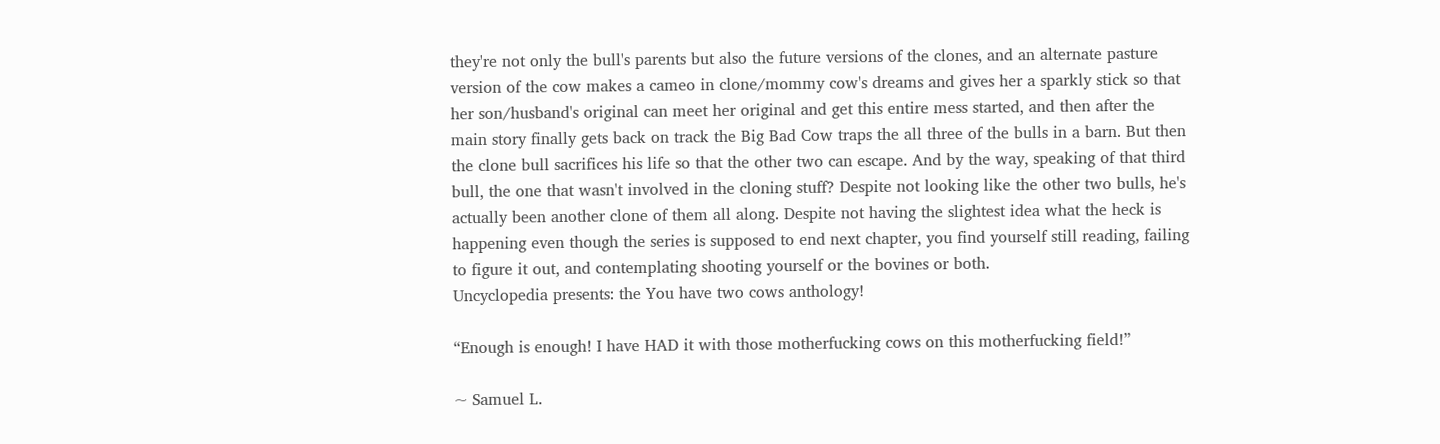they're not only the bull's parents but also the future versions of the clones, and an alternate pasture version of the cow makes a cameo in clone/mommy cow's dreams and gives her a sparkly stick so that her son/husband's original can meet her original and get this entire mess started, and then after the main story finally gets back on track the Big Bad Cow traps the all three of the bulls in a barn. But then the clone bull sacrifices his life so that the other two can escape. And by the way, speaking of that third bull, the one that wasn't involved in the cloning stuff? Despite not looking like the other two bulls, he's actually been another clone of them all along. Despite not having the slightest idea what the heck is happening even though the series is supposed to end next chapter, you find yourself still reading, failing to figure it out, and contemplating shooting yourself or the bovines or both.
Uncyclopedia presents: the You have two cows anthology!

“Enough is enough! I have HAD it with those motherfucking cows on this motherfucking field!”

~ Samuel L.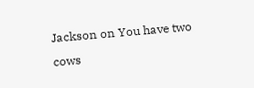Jackson on You have two cows